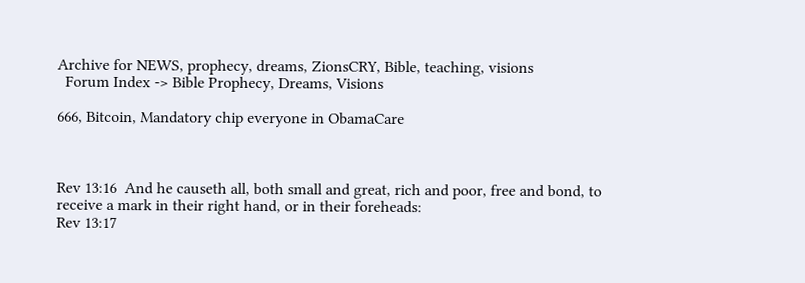Archive for NEWS, prophecy, dreams, ZionsCRY, Bible, teaching, visions
  Forum Index -> Bible Prophecy, Dreams, Visions

666, Bitcoin, Mandatory chip everyone in ObamaCare



Rev 13:16  And he causeth all, both small and great, rich and poor, free and bond, to receive a mark in their right hand, or in their foreheads:
Rev 13:17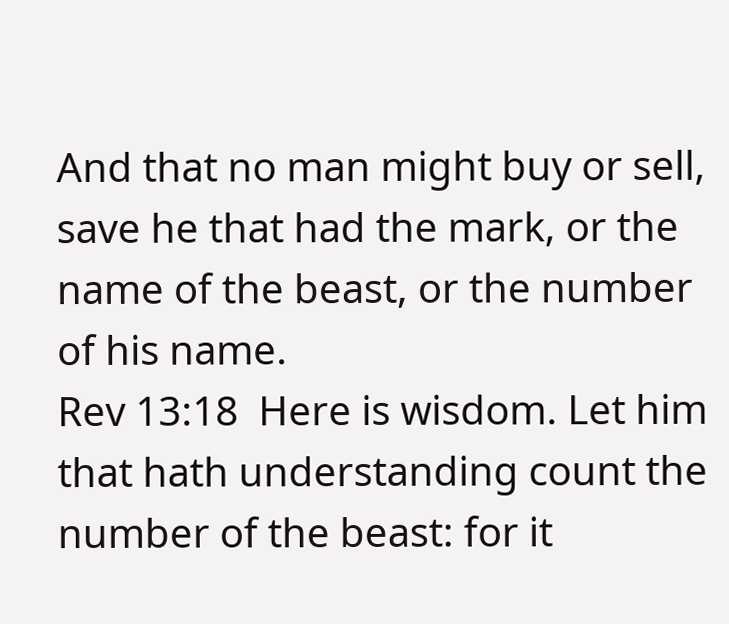And that no man might buy or sell, save he that had the mark, or the name of the beast, or the number of his name.
Rev 13:18  Here is wisdom. Let him that hath understanding count the number of the beast: for it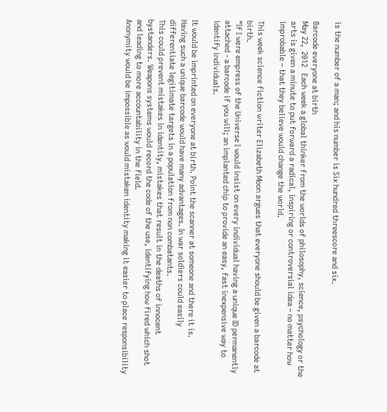is the number of a man; and his number is Six hundred threescore and six.

Barcode everyone at birth
May 22,  2012   Each week a global thinker from the worlds of philosophy, science, psychology or the arts is given a minute to put forward a radical, inspiring or controversial idea – no matter how improbable – that they believe would change the world.

This week science fiction writer Elizabeth Moon argues that everyone should be given a barcode at birth.
“If I were empress of the Universe I would insist on every individual having a unique ID permanently attached - a barcode if you will; an implanted chip to provide an easy, fast inexpensive way to identify individuals.

It would be imprinted on everyone at birth. Point the scanner at someone and there it is.
Having such a unique barcode would have many advantages. In war soldiers could easily differentiate legitimate targets in a population from non combatants.
This could prevent mistakes in identity, mistakes that result in the deaths of innocent bystanders. Weapons systems would record the code of the use, identifying how fired which shot and leading to more accountability in the field.
Anonymity would be impossible as would mistaken identity making it easier to place responsibility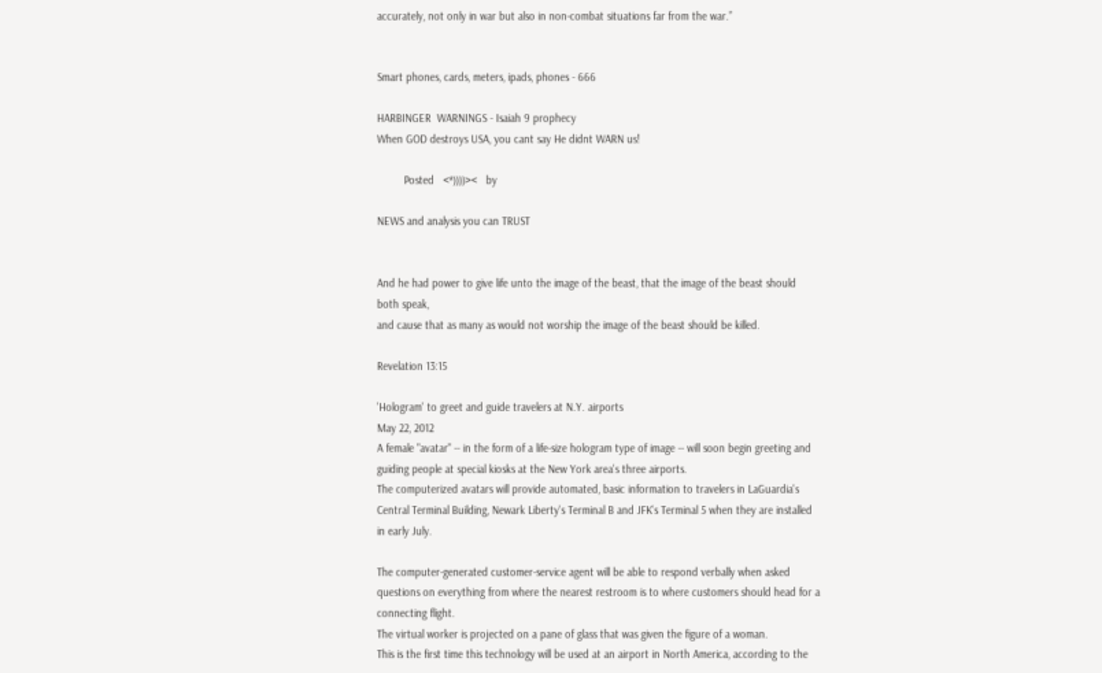accurately, not only in war but also in non-combat situations far from the war.”


Smart phones, cards, meters, ipads, phones - 666

HARBINGER  WARNINGS - Isaiah 9 prophecy
When GOD destroys USA, you cant say He didnt WARN us!

         Posted   <*))))><   by

NEWS and analysis you can TRUST


And he had power to give life unto the image of the beast, that the image of the beast should both speak,
and cause that as many as would not worship the image of the beast should be killed.

Revelation 13:15

'Hologram' to greet and guide travelers at N.Y. airports
May 22, 2012
A female "avatar" -- in the form of a life-size hologram type of image -- will soon begin greeting and guiding people at special kiosks at the New York area's three airports.
The computerized avatars will provide automated, basic information to travelers in LaGuardia's Central Terminal Building, Newark Liberty's Terminal B and JFK's Terminal 5 when they are installed in early July.

The computer-generated customer-service agent will be able to respond verbally when asked questions on everything from where the nearest restroom is to where customers should head for a connecting flight.
The virtual worker is projected on a pane of glass that was given the figure of a woman.
This is the first time this technology will be used at an airport in North America, according to the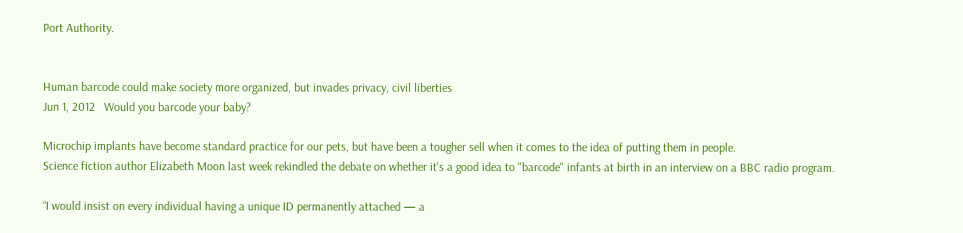Port Authority.


Human barcode could make society more organized, but invades privacy, civil liberties
Jun 1, 2012   Would you barcode your baby?

Microchip implants have become standard practice for our pets, but have been a tougher sell when it comes to the idea of putting them in people.
Science fiction author Elizabeth Moon last week rekindled the debate on whether it's a good idea to "barcode" infants at birth in an interview on a BBC radio program.

“I would insist on every individual having a unique ID permanently attached — a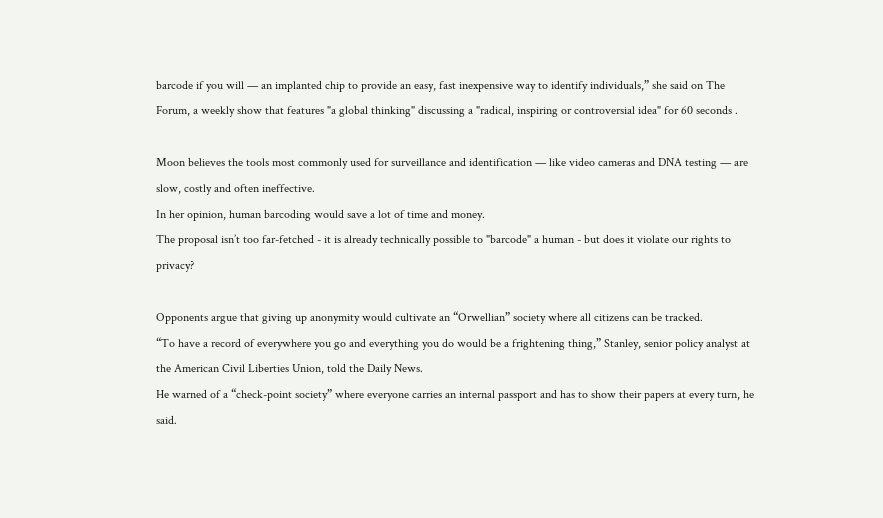barcode if you will — an implanted chip to provide an easy, fast inexpensive way to identify individuals,” she said on The Forum, a weekly show that features "a global thinking" discussing a "radical, inspiring or controversial idea" for 60 seconds .

Moon believes the tools most commonly used for surveillance and identification — like video cameras and DNA testing — are slow, costly and often ineffective.
In her opinion, human barcoding would save a lot of time and money.
The proposal isn’t too far-fetched - it is already technically possible to "barcode" a human - but does it violate our rights to privacy?

Opponents argue that giving up anonymity would cultivate an “Orwellian” society where all citizens can be tracked.
“To have a record of everywhere you go and everything you do would be a frightening thing,” Stanley, senior policy analyst at the American Civil Liberties Union, told the Daily News.
He warned of a “check-point society” where everyone carries an internal passport and has to show their papers at every turn, he said.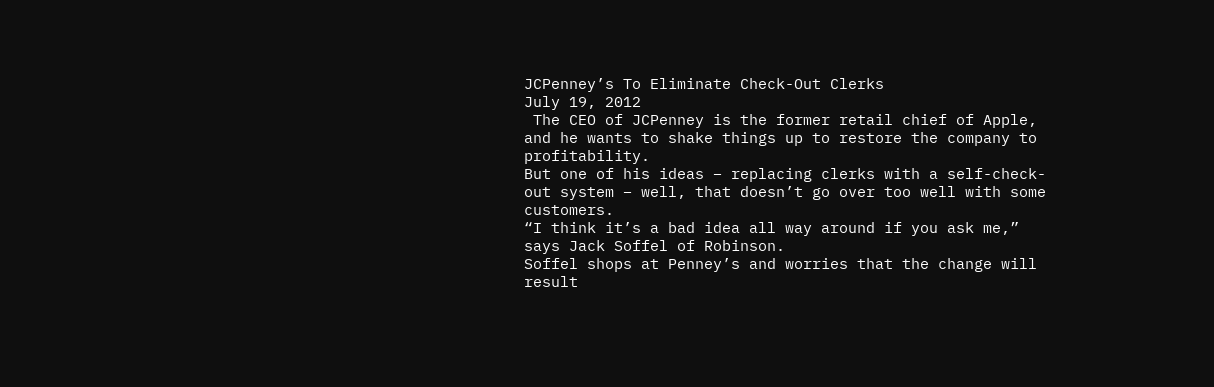JCPenney’s To Eliminate Check-Out Clerks
July 19, 2012
 The CEO of JCPenney is the former retail chief of Apple, and he wants to shake things up to restore the company to profitability.
But one of his ideas – replacing clerks with a self-check-out system – well, that doesn’t go over too well with some customers.
“I think it’s a bad idea all way around if you ask me,” says Jack Soffel of Robinson.
Soffel shops at Penney’s and worries that the change will result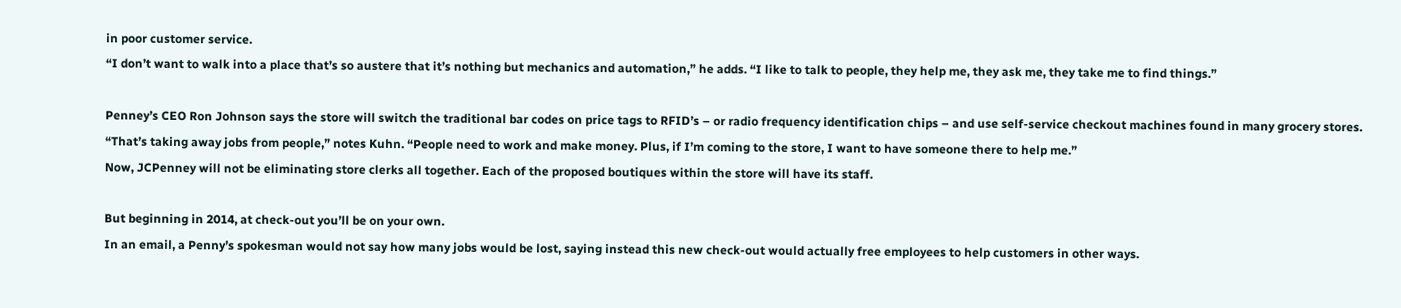in poor customer service.
“I don’t want to walk into a place that’s so austere that it’s nothing but mechanics and automation,” he adds. “I like to talk to people, they help me, they ask me, they take me to find things.”

Penney’s CEO Ron Johnson says the store will switch the traditional bar codes on price tags to RFID’s – or radio frequency identification chips – and use self-service checkout machines found in many grocery stores.
“That’s taking away jobs from people,” notes Kuhn. “People need to work and make money. Plus, if I’m coming to the store, I want to have someone there to help me.”
Now, JCPenney will not be eliminating store clerks all together. Each of the proposed boutiques within the store will have its staff.

But beginning in 2014, at check-out you’ll be on your own.
In an email, a Penny’s spokesman would not say how many jobs would be lost, saying instead this new check-out would actually free employees to help customers in other ways.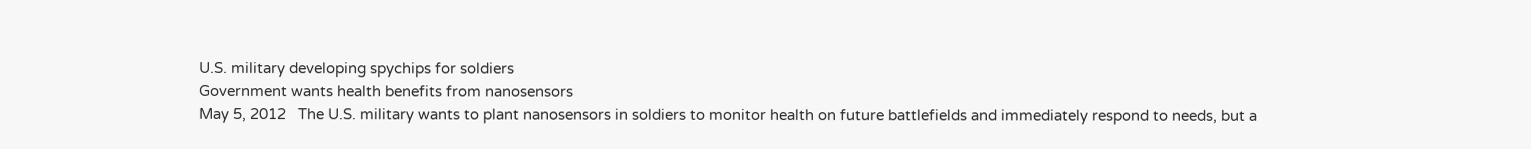U.S. military developing spychips for soldiers
Government wants health benefits from nanosensors
May 5, 2012   The U.S. military wants to plant nanosensors in soldiers to monitor health on future battlefields and immediately respond to needs, but a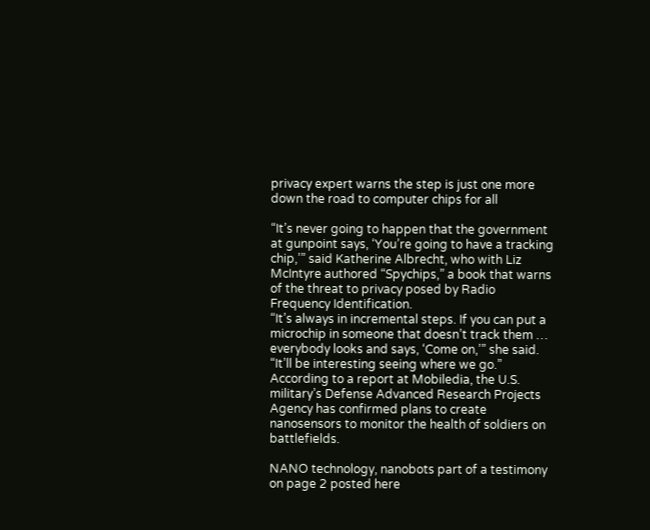privacy expert warns the step is just one more down the road to computer chips for all

“It’s never going to happen that the government at gunpoint says, ‘You’re going to have a tracking chip,’” said Katherine Albrecht, who with Liz McIntyre authored “Spychips,” a book that warns of the threat to privacy posed by Radio Frequency Identification.
“It’s always in incremental steps. If you can put a microchip in someone that doesn’t track them … everybody looks and says, ‘Come on,’” she said. “It’ll be interesting seeing where we go.”
According to a report at Mobiledia, the U.S. military’s Defense Advanced Research Projects Agency has confirmed plans to create nanosensors to monitor the health of soldiers on battlefields.

NANO technology, nanobots part of a testimony on page 2 posted here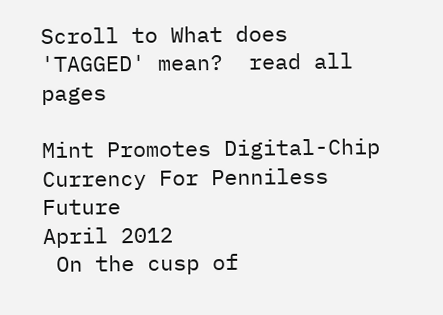Scroll to What does 'TAGGED' mean?  read all pages

Mint Promotes Digital-Chip Currency For Penniless Future
April 2012
 On the cusp of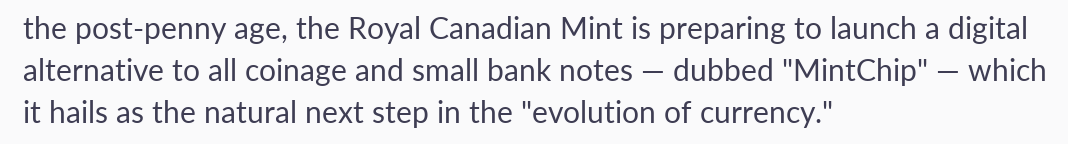the post-penny age, the Royal Canadian Mint is preparing to launch a digital alternative to all coinage and small bank notes — dubbed "MintChip" — which it hails as the natural next step in the "evolution of currency."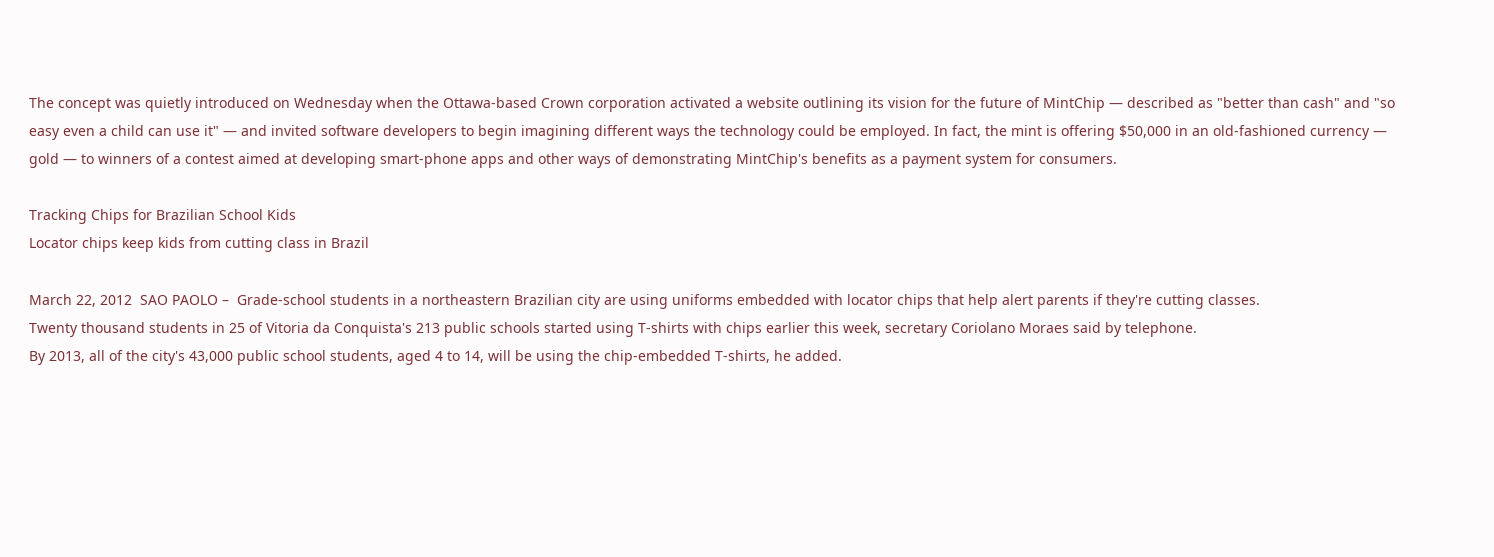The concept was quietly introduced on Wednesday when the Ottawa-based Crown corporation activated a website outlining its vision for the future of MintChip — described as "better than cash" and "so easy even a child can use it" — and invited software developers to begin imagining different ways the technology could be employed. In fact, the mint is offering $50,000 in an old-fashioned currency — gold — to winners of a contest aimed at developing smart-phone apps and other ways of demonstrating MintChip's benefits as a payment system for consumers.

Tracking Chips for Brazilian School Kids
Locator chips keep kids from cutting class in Brazil

March 22, 2012  SAO PAOLO –  Grade-school students in a northeastern Brazilian city are using uniforms embedded with locator chips that help alert parents if they're cutting classes.
Twenty thousand students in 25 of Vitoria da Conquista's 213 public schools started using T-shirts with chips earlier this week, secretary Coriolano Moraes said by telephone.
By 2013, all of the city's 43,000 public school students, aged 4 to 14, will be using the chip-embedded T-shirts, he added.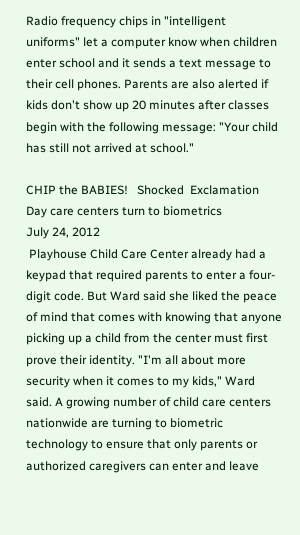Radio frequency chips in "intelligent uniforms" let a computer know when children enter school and it sends a text message to their cell phones. Parents are also alerted if kids don't show up 20 minutes after classes begin with the following message: "Your child has still not arrived at school."

CHIP the BABIES!   Shocked  Exclamation
Day care centers turn to biometrics
July 24, 2012
 Playhouse Child Care Center already had a keypad that required parents to enter a four-digit code. But Ward said she liked the peace of mind that comes with knowing that anyone picking up a child from the center must first prove their identity. "I'm all about more security when it comes to my kids," Ward said. A growing number of child care centers nationwide are turning to biometric technology to ensure that only parents or authorized caregivers can enter and leave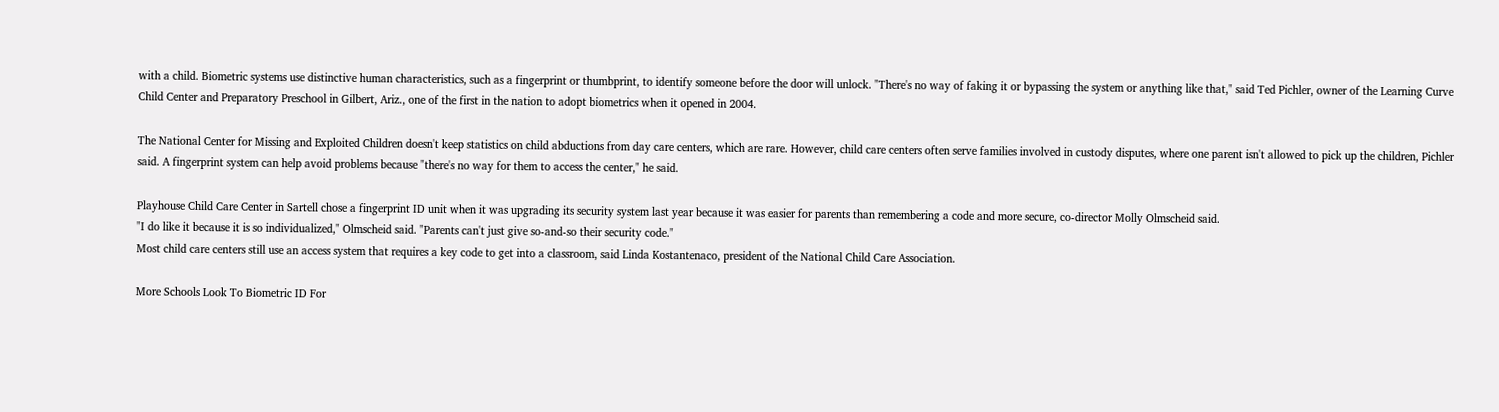with a child. Biometric systems use distinctive human characteristics, such as a fingerprint or thumbprint, to identify someone before the door will unlock. "There's no way of faking it or bypassing the system or anything like that," said Ted Pichler, owner of the Learning Curve Child Center and Preparatory Preschool in Gilbert, Ariz., one of the first in the nation to adopt biometrics when it opened in 2004.

The National Center for Missing and Exploited Children doesn't keep statistics on child abductions from day care centers, which are rare. However, child care centers often serve families involved in custody disputes, where one parent isn't allowed to pick up the children, Pichler said. A fingerprint system can help avoid problems because "there's no way for them to access the center," he said.

Playhouse Child Care Center in Sartell chose a fingerprint ID unit when it was upgrading its security system last year because it was easier for parents than remembering a code and more secure, co-director Molly Olmscheid said.
"I do like it because it is so individualized," Olmscheid said. "Parents can't just give so-and-so their security code."
Most child care centers still use an access system that requires a key code to get into a classroom, said Linda Kostantenaco, president of the National Child Care Association.

More Schools Look To Biometric ID For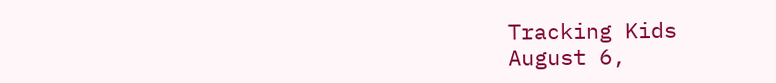Tracking Kids
August 6,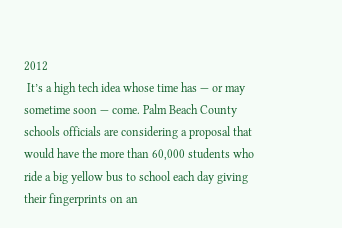2012
 It’s a high tech idea whose time has — or may sometime soon — come. Palm Beach County schools officials are considering a proposal that would have the more than 60,000 students who ride a big yellow bus to school each day giving their fingerprints on an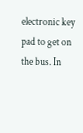electronic key pad to get on the bus. In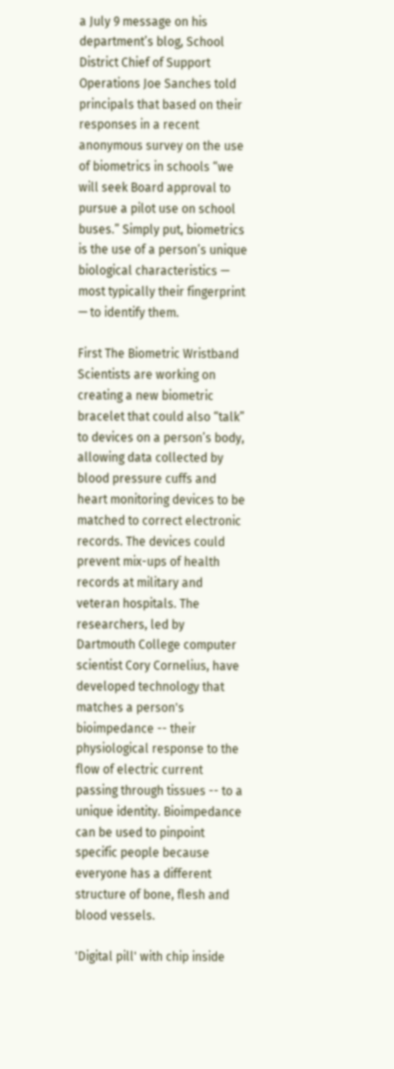a July 9 message on his department’s blog, School District Chief of Support Operations Joe Sanches told principals that based on their responses in a recent anonymous survey on the use of biometrics in schools “we will seek Board approval to pursue a pilot use on school buses.” Simply put, biometrics is the use of a person’s unique biological characteristics — most typically their fingerprint — to identify them.

First The Biometric Wristband
Scientists are working on creating a new biometric bracelet that could also “talk” to devices on a person’s body, allowing data collected by blood pressure cuffs and heart monitoring devices to be matched to correct electronic records. The devices could prevent mix-ups of health records at military and veteran hospitals. The researchers, led by Dartmouth College computer scientist Cory Cornelius, have developed technology that matches a person's bioimpedance -- their physiological response to the flow of electric current passing through tissues -- to a unique identity. Bioimpedance can be used to pinpoint specific people because everyone has a different structure of bone, flesh and blood vessels.

'Digital pill' with chip inside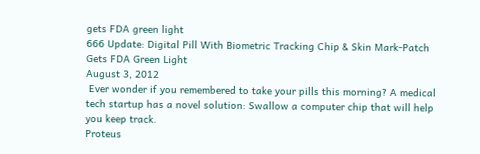gets FDA green light
666 Update: Digital Pill With Biometric Tracking Chip & Skin Mark-Patch Gets FDA Green Light
August 3, 2012
 Ever wonder if you remembered to take your pills this morning? A medical tech startup has a novel solution: Swallow a computer chip that will help you keep track.
Proteus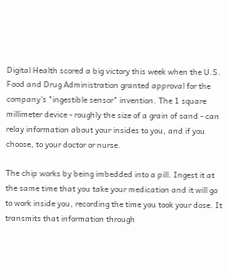Digital Health scored a big victory this week when the U.S. Food and Drug Administration granted approval for the company's "ingestible sensor" invention. The 1 square millimeter device - roughly the size of a grain of sand - can relay information about your insides to you, and if you choose, to your doctor or nurse.

The chip works by being imbedded into a pill. Ingest it at the same time that you take your medication and it will go to work inside you, recording the time you took your dose. It transmits that information through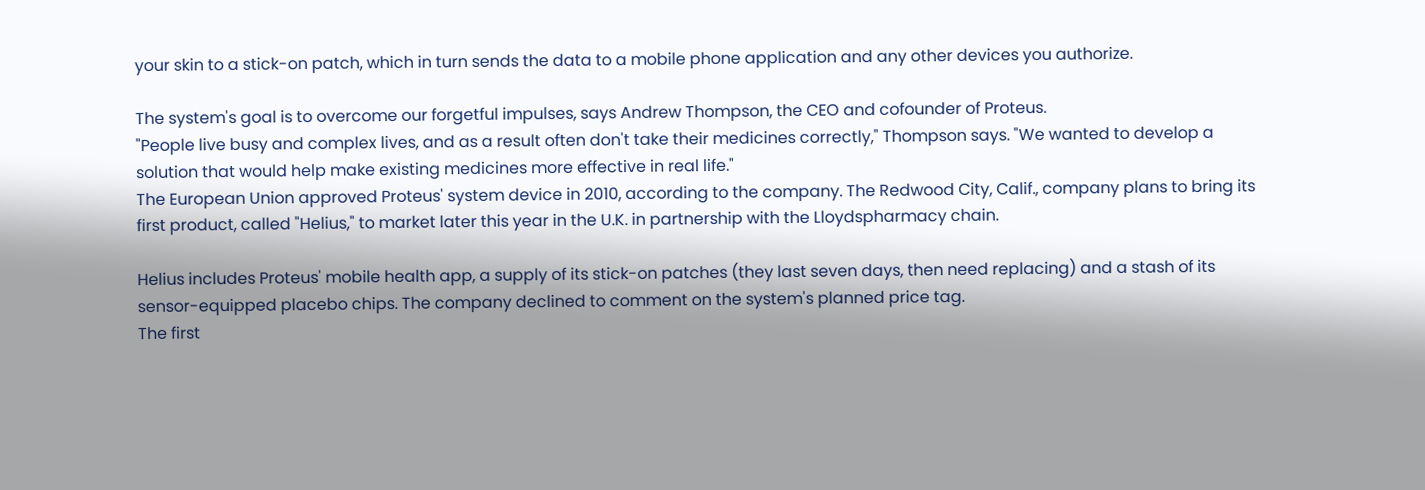your skin to a stick-on patch, which in turn sends the data to a mobile phone application and any other devices you authorize.

The system's goal is to overcome our forgetful impulses, says Andrew Thompson, the CEO and cofounder of Proteus.
"People live busy and complex lives, and as a result often don't take their medicines correctly," Thompson says. "We wanted to develop a solution that would help make existing medicines more effective in real life."
The European Union approved Proteus' system device in 2010, according to the company. The Redwood City, Calif., company plans to bring its first product, called "Helius," to market later this year in the U.K. in partnership with the Lloydspharmacy chain.

Helius includes Proteus' mobile health app, a supply of its stick-on patches (they last seven days, then need replacing) and a stash of its sensor-equipped placebo chips. The company declined to comment on the system's planned price tag.
The first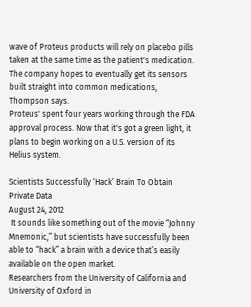wave of Proteus products will rely on placebo pills taken at the same time as the patient's medication. The company hopes to eventually get its sensors built straight into common medications, Thompson says.
Proteus' spent four years working through the FDA approval process. Now that it's got a green light, it plans to begin working on a U.S. version of its Helius system.

Scientists Successfully ‘Hack’ Brain To Obtain Private Data
August 24, 2012
 It sounds like something out of the movie “Johnny Mnemonic,” but scientists have successfully been able to “hack” a brain with a device that’s easily available on the open market.
Researchers from the University of California and University of Oxford in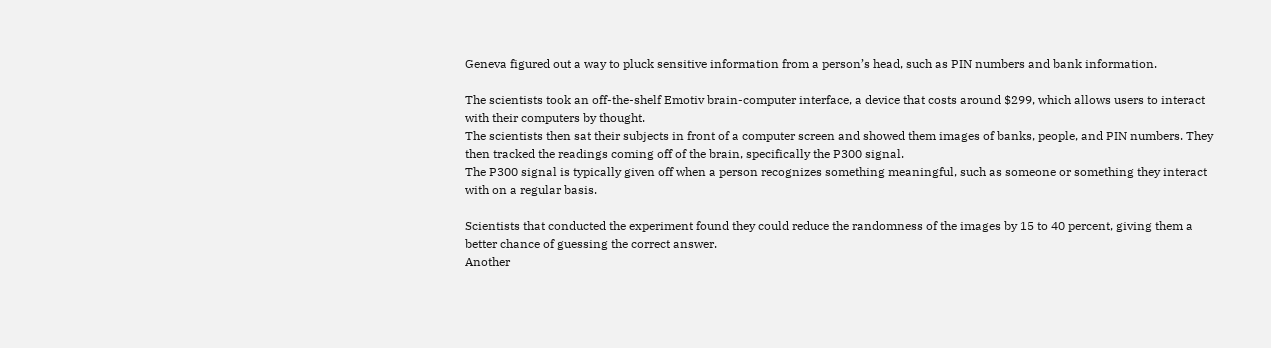Geneva figured out a way to pluck sensitive information from a person’s head, such as PIN numbers and bank information.

The scientists took an off-the-shelf Emotiv brain-computer interface, a device that costs around $299, which allows users to interact with their computers by thought.
The scientists then sat their subjects in front of a computer screen and showed them images of banks, people, and PIN numbers. They then tracked the readings coming off of the brain, specifically the P300 signal.
The P300 signal is typically given off when a person recognizes something meaningful, such as someone or something they interact with on a regular basis.

Scientists that conducted the experiment found they could reduce the randomness of the images by 15 to 40 percent, giving them a better chance of guessing the correct answer.
Another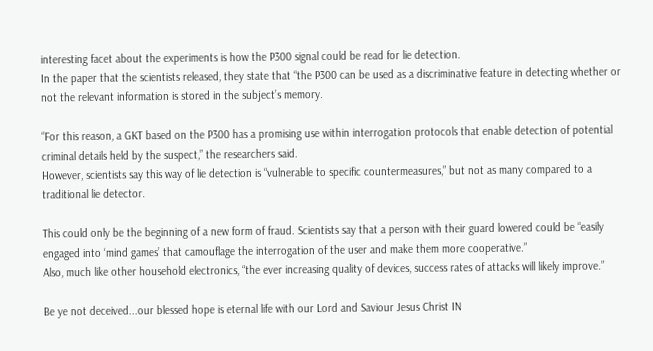interesting facet about the experiments is how the P300 signal could be read for lie detection.
In the paper that the scientists released, they state that “the P300 can be used as a discriminative feature in detecting whether or not the relevant information is stored in the subject’s memory.

“For this reason, a GKT based on the P300 has a promising use within interrogation protocols that enable detection of potential criminal details held by the suspect,” the researchers said.
However, scientists say this way of lie detection is “vulnerable to specific countermeasures,” but not as many compared to a traditional lie detector.

This could only be the beginning of a new form of fraud. Scientists say that a person with their guard lowered could be “easily engaged into ‘mind games’ that camouflage the interrogation of the user and make them more cooperative.”
Also, much like other household electronics, “the ever increasing quality of devices, success rates of attacks will likely improve.”

Be ye not deceived...our blessed hope is eternal life with our Lord and Saviour Jesus Christ IN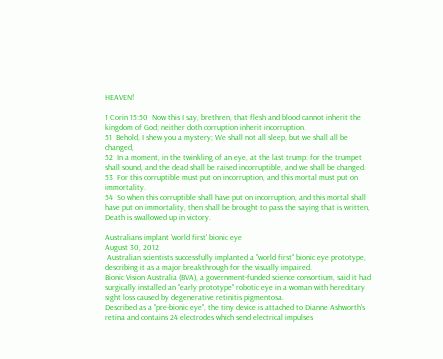HEAVEN!

1 Corin 15:50  Now this I say, brethren, that flesh and blood cannot inherit the kingdom of God; neither doth corruption inherit incorruption.
51  Behold, I shew you a mystery; We shall not all sleep, but we shall all be changed,
52  In a moment, in the twinkling of an eye, at the last trump: for the trumpet shall sound, and the dead shall be raised incorruptible, and we shall be changed.
53  For this corruptible must put on incorruption, and this mortal must put on immortality.
54  So when this corruptible shall have put on incorruption, and this mortal shall have put on immortality, then shall be brought to pass the saying that is written, Death is swallowed up in victory.

Australians implant 'world first' bionic eye
August 30, 2012
 Australian scientists successfully implanted a "world first" bionic eye prototype, describing it as a major breakthrough for the visually impaired.
Bionic Vision Australia (BVA), a government-funded science consortium, said it had surgically installed an "early prototype" robotic eye in a woman with hereditary sight loss caused by degenerative retinitis pigmentosa.
Described as a "pre-bionic eye", the tiny device is attached to Dianne Ashworth's retina and contains 24 electrodes which send electrical impulses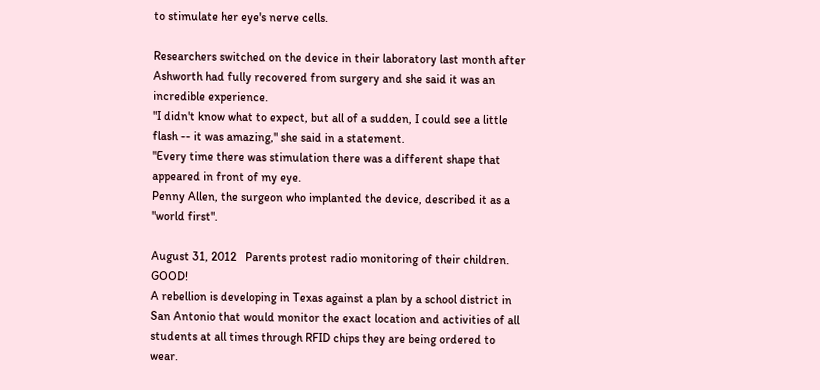to stimulate her eye's nerve cells.

Researchers switched on the device in their laboratory last month after Ashworth had fully recovered from surgery and she said it was an incredible experience.
"I didn't know what to expect, but all of a sudden, I could see a little flash -- it was amazing," she said in a statement.
"Every time there was stimulation there was a different shape that appeared in front of my eye.
Penny Allen, the surgeon who implanted the device, described it as a "world first".

August 31, 2012   Parents protest radio monitoring of their children.  GOOD!
A rebellion is developing in Texas against a plan by a school district in San Antonio that would monitor the exact location and activities of all students at all times through RFID chips they are being ordered to wear.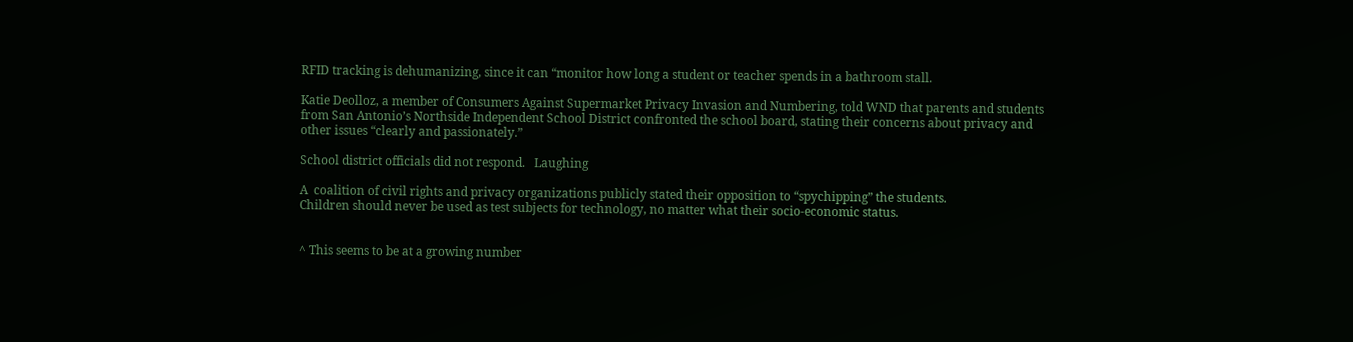RFID tracking is dehumanizing, since it can “monitor how long a student or teacher spends in a bathroom stall.

Katie Deolloz, a member of Consumers Against Supermarket Privacy Invasion and Numbering, told WND that parents and students from San Antonio’s Northside Independent School District confronted the school board, stating their concerns about privacy and other issues “clearly and passionately.”

School district officials did not respond.   Laughing

A  coalition of civil rights and privacy organizations publicly stated their opposition to “spychipping” the students.
Children should never be used as test subjects for technology, no matter what their socio-economic status.


^ This seems to be at a growing number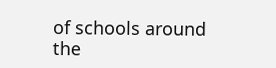of schools around the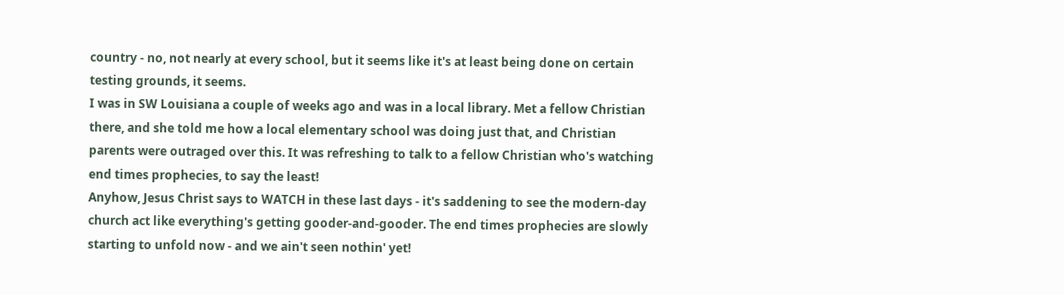country - no, not nearly at every school, but it seems like it's at least being done on certain testing grounds, it seems.
I was in SW Louisiana a couple of weeks ago and was in a local library. Met a fellow Christian there, and she told me how a local elementary school was doing just that, and Christian parents were outraged over this. It was refreshing to talk to a fellow Christian who's watching end times prophecies, to say the least!
Anyhow, Jesus Christ says to WATCH in these last days - it's saddening to see the modern-day church act like everything's getting gooder-and-gooder. The end times prophecies are slowly starting to unfold now - and we ain't seen nothin' yet!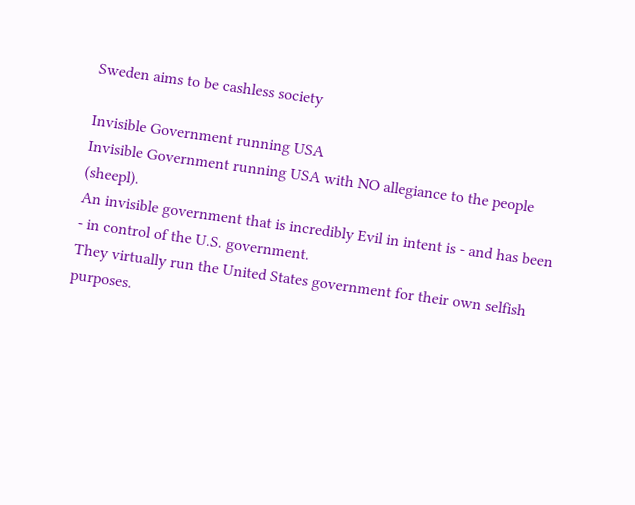Sweden aims to be cashless society

Invisible Government running USA
Invisible Government running USA with NO allegiance to the people (sheepl).
An invisible government that is incredibly Evil in intent is - and has been - in control of the U.S. government.
They virtually run the United States government for their own selfish purposes.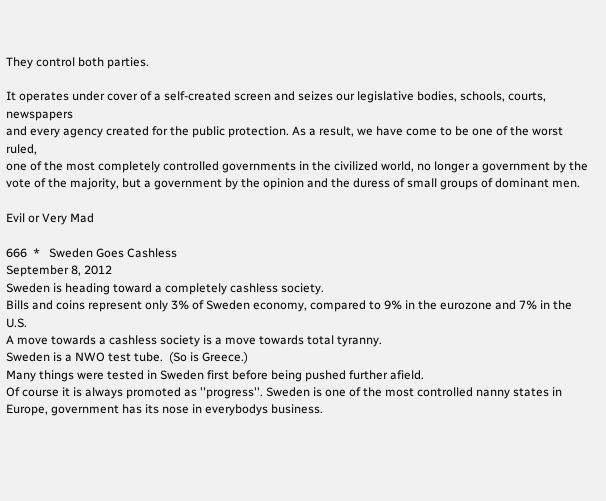They control both parties.

It operates under cover of a self-created screen and seizes our legislative bodies, schools, courts, newspapers
and every agency created for the public protection. As a result, we have come to be one of the worst ruled,
one of the most completely controlled governments in the civilized world, no longer a government by the
vote of the majority, but a government by the opinion and the duress of small groups of dominant men.

Evil or Very Mad

666  *   Sweden Goes Cashless
September 8, 2012
Sweden is heading toward a completely cashless society.
Bills and coins represent only 3% of Sweden economy, compared to 9% in the eurozone and 7% in the U.S.
A move towards a cashless society is a move towards total tyranny.
Sweden is a NWO test tube.  (So is Greece.)
Many things were tested in Sweden first before being pushed further afield.
Of course it is always promoted as ''progress''. Sweden is one of the most controlled nanny states in Europe, government has its nose in everybodys business.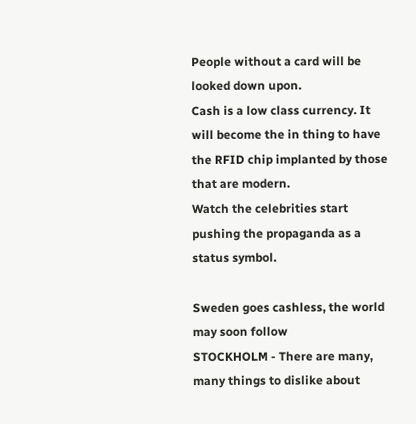People without a card will be looked down upon.
Cash is a low class currency. It will become the in thing to have the RFID chip implanted by those that are modern.
Watch the celebrities start pushing the propaganda as a status symbol.

Sweden goes cashless, the world may soon follow
STOCKHOLM - There are many, many things to dislike about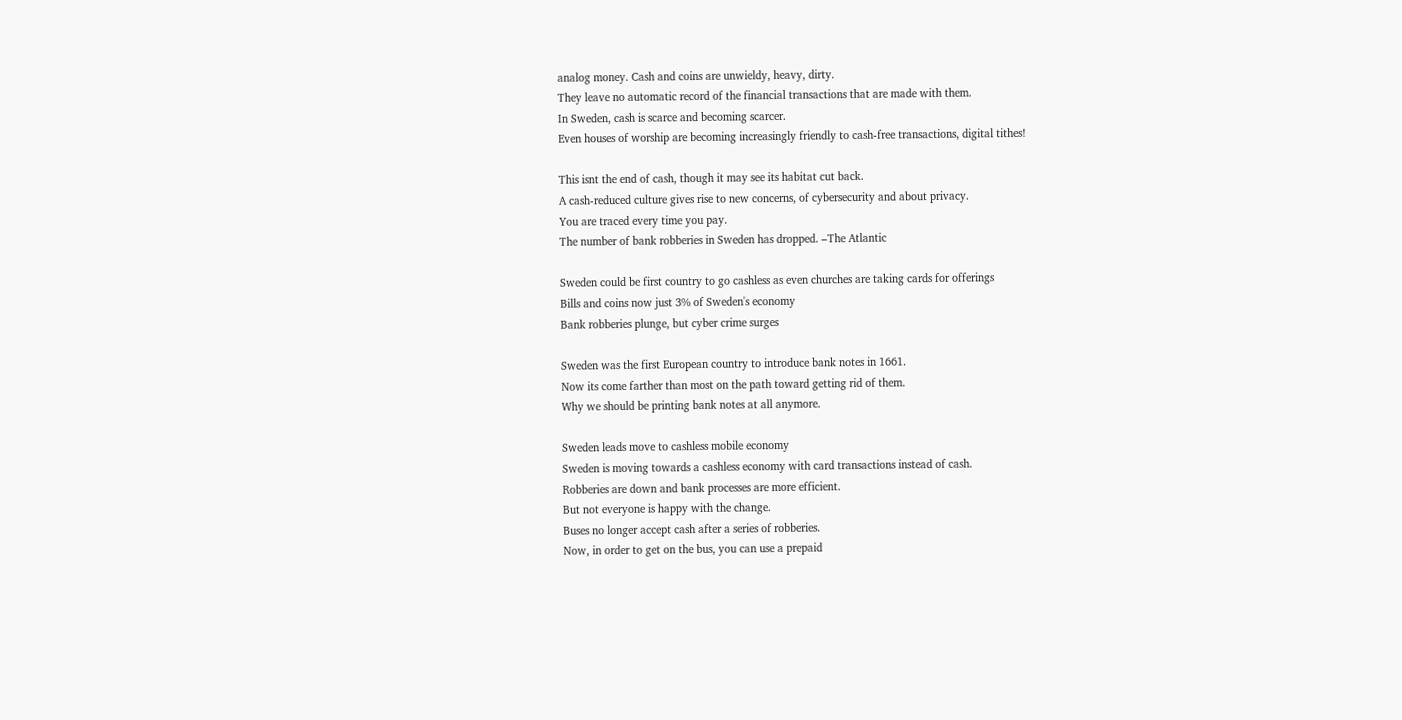analog money. Cash and coins are unwieldy, heavy, dirty.
They leave no automatic record of the financial transactions that are made with them.
In Sweden, cash is scarce and becoming scarcer.
Even houses of worship are becoming increasingly friendly to cash-free transactions, digital tithes!

This isnt the end of cash, though it may see its habitat cut back.
A cash-reduced culture gives rise to new concerns, of cybersecurity and about privacy.
You are traced every time you pay.
The number of bank robberies in Sweden has dropped. –The Atlantic

Sweden could be first country to go cashless as even churches are taking cards for offerings
Bills and coins now just 3% of Sweden's economy
Bank robberies plunge, but cyber crime surges

Sweden was the first European country to introduce bank notes in 1661.
Now its come farther than most on the path toward getting rid of them.
Why we should be printing bank notes at all anymore.

Sweden leads move to cashless mobile economy
Sweden is moving towards a cashless economy with card transactions instead of cash.
Robberies are down and bank processes are more efficient.
But not everyone is happy with the change.
Buses no longer accept cash after a series of robberies.
Now, in order to get on the bus, you can use a prepaid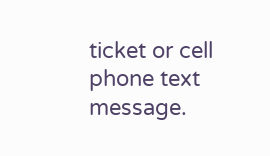ticket or cell phone text message.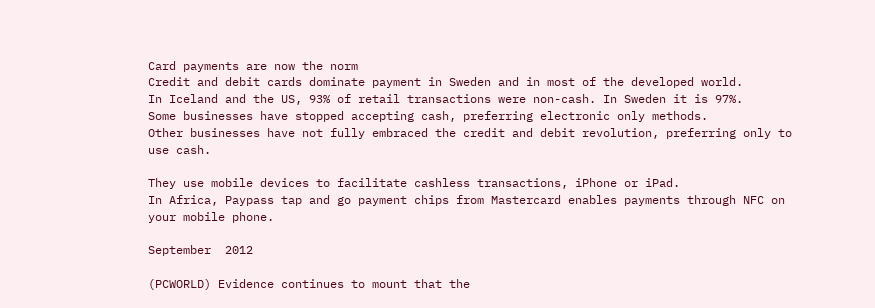Card payments are now the norm
Credit and debit cards dominate payment in Sweden and in most of the developed world.
In Iceland and the US, 93% of retail transactions were non-cash. In Sweden it is 97%.
Some businesses have stopped accepting cash, preferring electronic only methods.
Other businesses have not fully embraced the credit and debit revolution, preferring only to use cash.

They use mobile devices to facilitate cashless transactions, iPhone or iPad.
In Africa, Paypass tap and go payment chips from Mastercard enables payments through NFC on your mobile phone.

September  2012

(PCWORLD) Evidence continues to mount that the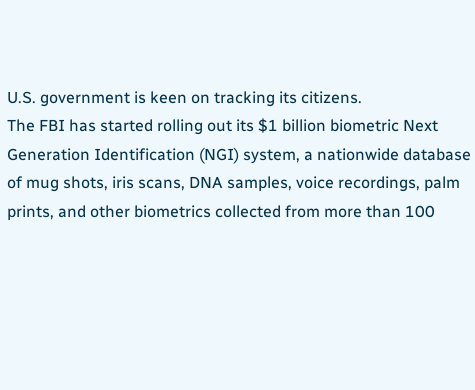U.S. government is keen on tracking its citizens.
The FBI has started rolling out its $1 billion biometric Next Generation Identification (NGI) system, a nationwide database of mug shots, iris scans, DNA samples, voice recordings, palm prints, and other biometrics collected from more than 100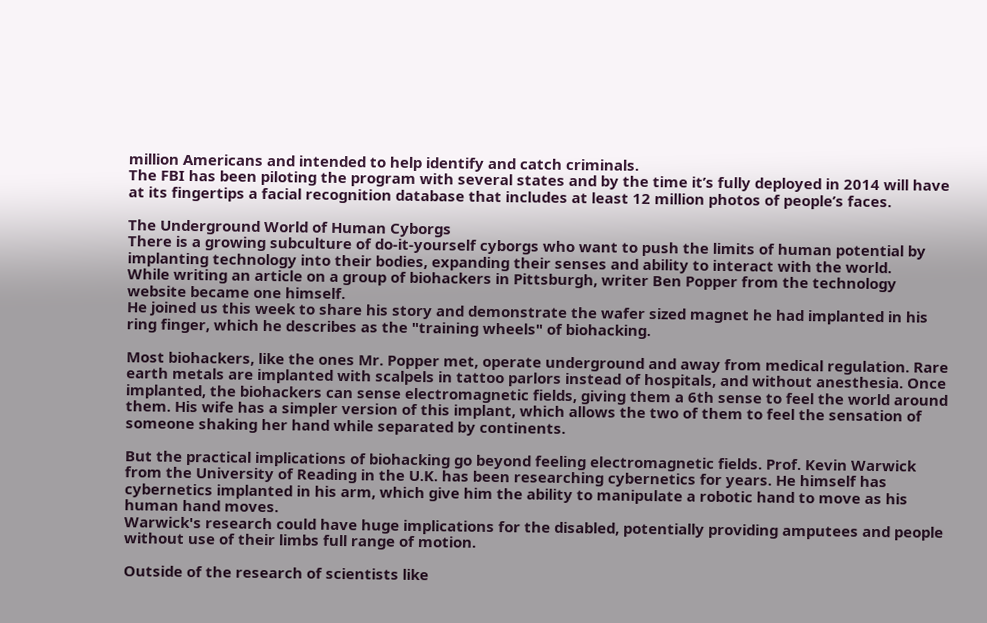million Americans and intended to help identify and catch criminals.
The FBI has been piloting the program with several states and by the time it’s fully deployed in 2014 will have at its fingertips a facial recognition database that includes at least 12 million photos of people’s faces.

The Underground World of Human Cyborgs
There is a growing subculture of do-it-yourself cyborgs who want to push the limits of human potential by implanting technology into their bodies, expanding their senses and ability to interact with the world.
While writing an article on a group of biohackers in Pittsburgh, writer Ben Popper from the technology website became one himself.
He joined us this week to share his story and demonstrate the wafer sized magnet he had implanted in his ring finger, which he describes as the "training wheels" of biohacking.

Most biohackers, like the ones Mr. Popper met, operate underground and away from medical regulation. Rare earth metals are implanted with scalpels in tattoo parlors instead of hospitals, and without anesthesia. Once implanted, the biohackers can sense electromagnetic fields, giving them a 6th sense to feel the world around them. His wife has a simpler version of this implant, which allows the two of them to feel the sensation of someone shaking her hand while separated by continents.

But the practical implications of biohacking go beyond feeling electromagnetic fields. Prof. Kevin Warwick from the University of Reading in the U.K. has been researching cybernetics for years. He himself has cybernetics implanted in his arm, which give him the ability to manipulate a robotic hand to move as his human hand moves.
Warwick's research could have huge implications for the disabled, potentially providing amputees and people without use of their limbs full range of motion.

Outside of the research of scientists like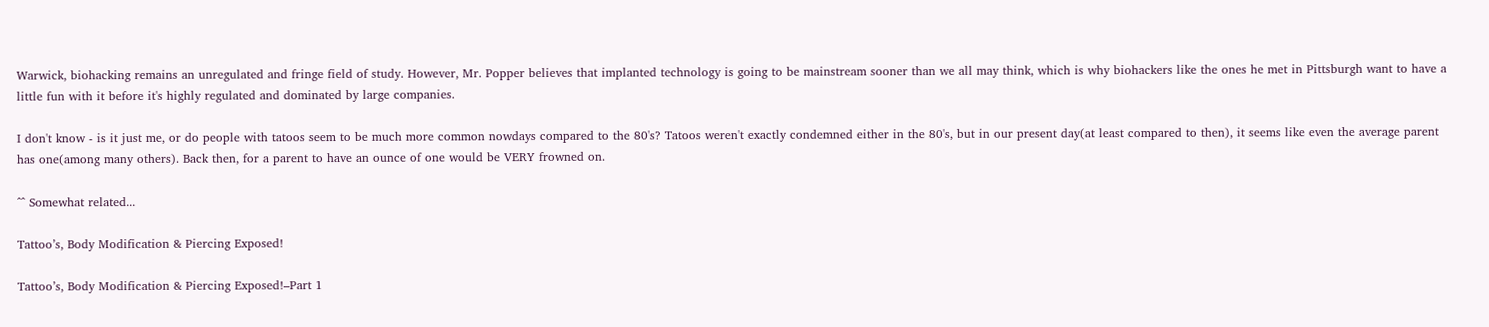Warwick, biohacking remains an unregulated and fringe field of study. However, Mr. Popper believes that implanted technology is going to be mainstream sooner than we all may think, which is why biohackers like the ones he met in Pittsburgh want to have a little fun with it before it's highly regulated and dominated by large companies.

I don't know - is it just me, or do people with tatoos seem to be much more common nowdays compared to the 80's? Tatoos weren't exactly condemned either in the 80's, but in our present day(at least compared to then), it seems like even the average parent has one(among many others). Back then, for a parent to have an ounce of one would be VERY frowned on.

^^ Somewhat related...

Tattoo’s, Body Modification & Piercing Exposed!

Tattoo’s, Body Modification & Piercing Exposed!–Part 1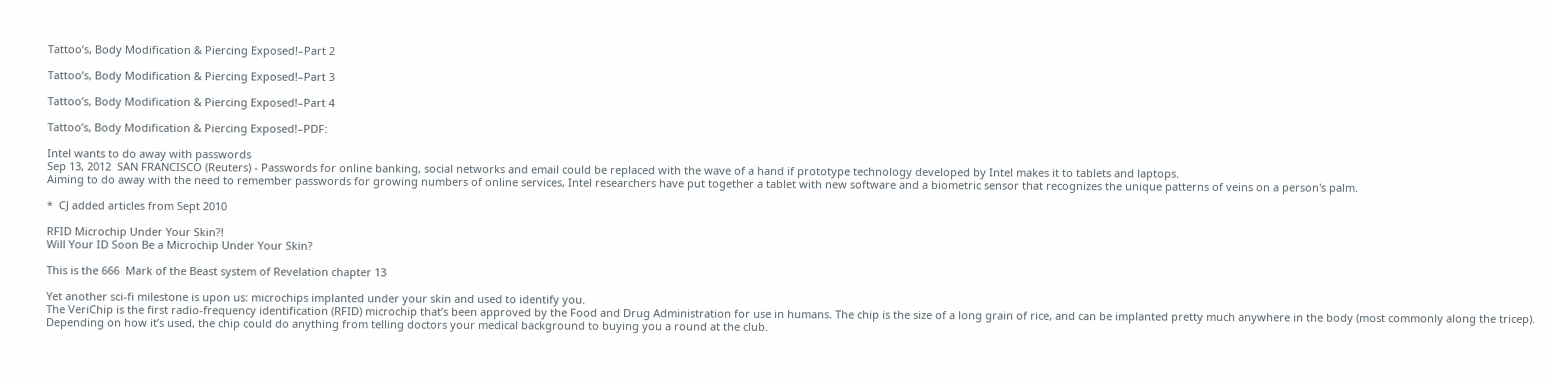Tattoo’s, Body Modification & Piercing Exposed!–Part 2

Tattoo’s, Body Modification & Piercing Exposed!–Part 3

Tattoo’s, Body Modification & Piercing Exposed!–Part 4

Tattoo’s, Body Modification & Piercing Exposed!–PDF:

Intel wants to do away with passwords
Sep 13, 2012  SAN FRANCISCO (Reuters) - Passwords for online banking, social networks and email could be replaced with the wave of a hand if prototype technology developed by Intel makes it to tablets and laptops.
Aiming to do away with the need to remember passwords for growing numbers of online services, Intel researchers have put together a tablet with new software and a biometric sensor that recognizes the unique patterns of veins on a person's palm.

*  CJ added articles from Sept 2010

RFID Microchip Under Your Skin?!
Will Your ID Soon Be a Microchip Under Your Skin?

This is the 666  Mark of the Beast system of Revelation chapter 13

Yet another sci-fi milestone is upon us: microchips implanted under your skin and used to identify you.
The VeriChip is the first radio-frequency identification (RFID) microchip that’s been approved by the Food and Drug Administration for use in humans. The chip is the size of a long grain of rice, and can be implanted pretty much anywhere in the body (most commonly along the tricep). Depending on how it’s used, the chip could do anything from telling doctors your medical background to buying you a round at the club.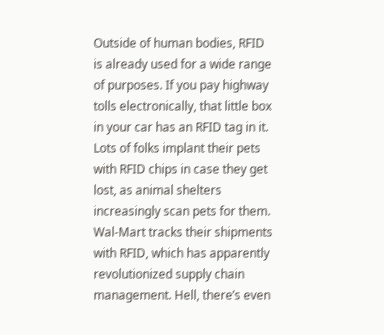Outside of human bodies, RFID is already used for a wide range of purposes. If you pay highway tolls electronically, that little box in your car has an RFID tag in it. Lots of folks implant their pets with RFID chips in case they get lost, as animal shelters increasingly scan pets for them. Wal-Mart tracks their shipments with RFID, which has apparently revolutionized supply chain management. Hell, there’s even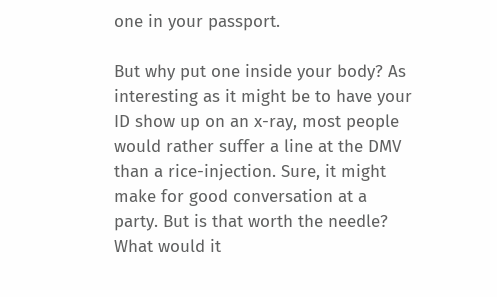one in your passport.

But why put one inside your body? As interesting as it might be to have your ID show up on an x-ray, most people would rather suffer a line at the DMV than a rice-injection. Sure, it might make for good conversation at a party. But is that worth the needle? What would it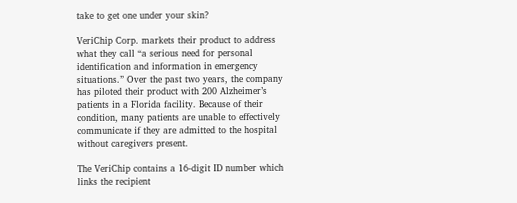take to get one under your skin?

VeriChip Corp. markets their product to address what they call “a serious need for personal identification and information in emergency situations.” Over the past two years, the company has piloted their product with 200 Alzheimer’s patients in a Florida facility. Because of their condition, many patients are unable to effectively communicate if they are admitted to the hospital without caregivers present.

The VeriChip contains a 16-digit ID number which links the recipient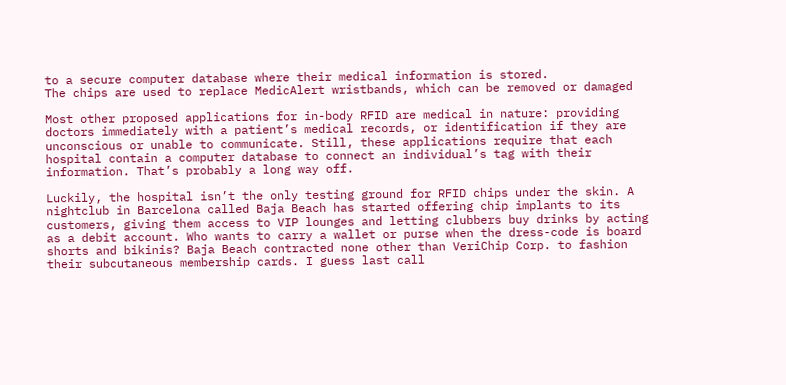to a secure computer database where their medical information is stored.
The chips are used to replace MedicAlert wristbands, which can be removed or damaged

Most other proposed applications for in-body RFID are medical in nature: providing doctors immediately with a patient’s medical records, or identification if they are unconscious or unable to communicate. Still, these applications require that each hospital contain a computer database to connect an individual’s tag with their information. That’s probably a long way off.

Luckily, the hospital isn’t the only testing ground for RFID chips under the skin. A nightclub in Barcelona called Baja Beach has started offering chip implants to its customers, giving them access to VIP lounges and letting clubbers buy drinks by acting as a debit account. Who wants to carry a wallet or purse when the dress-code is board shorts and bikinis? Baja Beach contracted none other than VeriChip Corp. to fashion their subcutaneous membership cards. I guess last call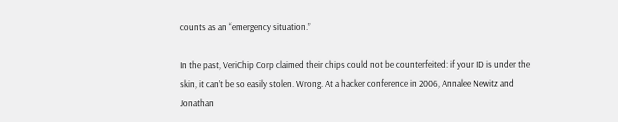counts as an “emergency situation.”

In the past, VeriChip Corp claimed their chips could not be counterfeited: if your ID is under the skin, it can’t be so easily stolen. Wrong. At a hacker conference in 2006, Annalee Newitz and Jonathan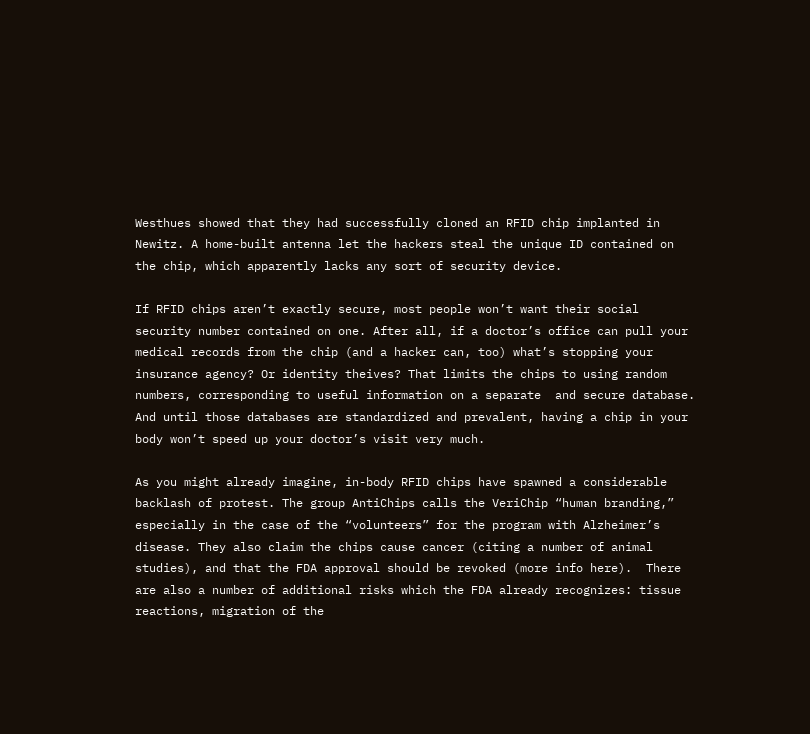Westhues showed that they had successfully cloned an RFID chip implanted in Newitz. A home-built antenna let the hackers steal the unique ID contained on the chip, which apparently lacks any sort of security device.

If RFID chips aren’t exactly secure, most people won’t want their social security number contained on one. After all, if a doctor’s office can pull your medical records from the chip (and a hacker can, too) what’s stopping your insurance agency? Or identity theives? That limits the chips to using random numbers, corresponding to useful information on a separate  and secure database. And until those databases are standardized and prevalent, having a chip in your body won’t speed up your doctor’s visit very much.

As you might already imagine, in-body RFID chips have spawned a considerable backlash of protest. The group AntiChips calls the VeriChip “human branding,” especially in the case of the “volunteers” for the program with Alzheimer’s disease. They also claim the chips cause cancer (citing a number of animal studies), and that the FDA approval should be revoked (more info here).  There are also a number of additional risks which the FDA already recognizes: tissue reactions, migration of the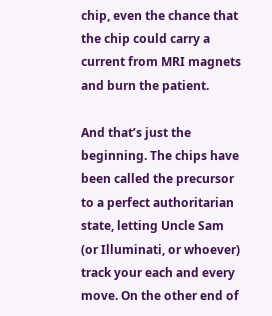chip, even the chance that the chip could carry a current from MRI magnets and burn the patient.

And that’s just the beginning. The chips have been called the precursor to a perfect authoritarian state, letting Uncle Sam (or Illuminati, or whoever) track your each and every move. On the other end of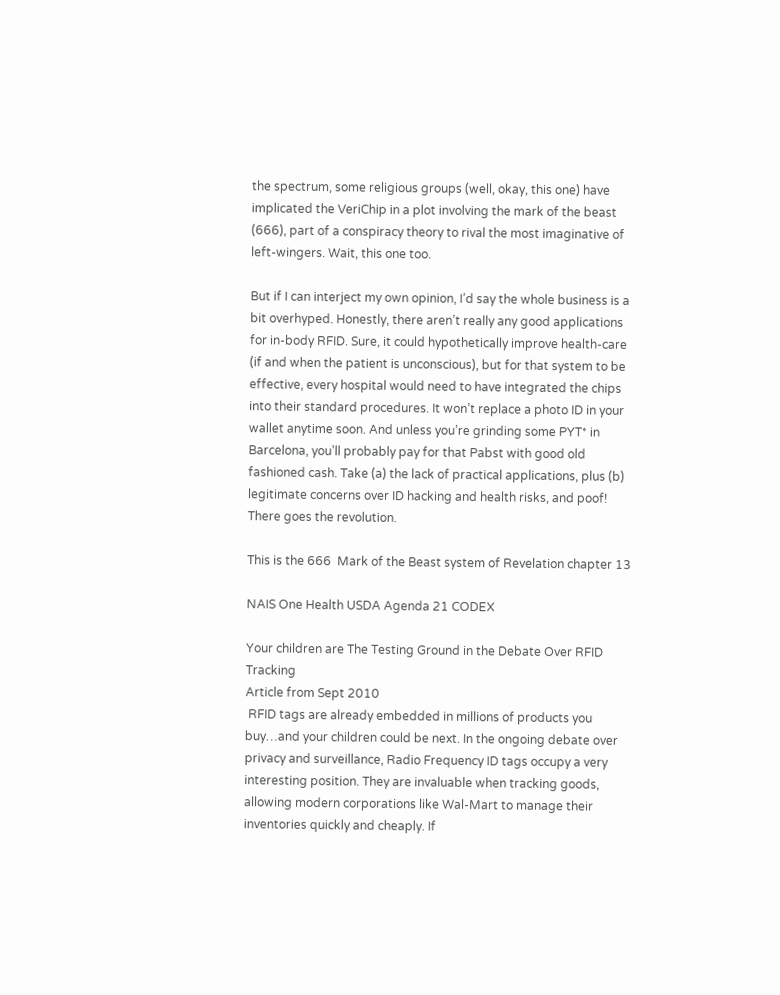the spectrum, some religious groups (well, okay, this one) have implicated the VeriChip in a plot involving the mark of the beast (666), part of a conspiracy theory to rival the most imaginative of left-wingers. Wait, this one too.

But if I can interject my own opinion, I’d say the whole business is a bit overhyped. Honestly, there aren’t really any good applications for in-body RFID. Sure, it could hypothetically improve health-care (if and when the patient is unconscious), but for that system to be effective, every hospital would need to have integrated the chips into their standard procedures. It won’t replace a photo ID in your wallet anytime soon. And unless you’re grinding some PYT* in Barcelona, you’ll probably pay for that Pabst with good old fashioned cash. Take (a) the lack of practical applications, plus (b) legitimate concerns over ID hacking and health risks, and poof!  There goes the revolution.

This is the 666  Mark of the Beast system of Revelation chapter 13

NAIS One Health USDA Agenda 21 CODEX

Your children are The Testing Ground in the Debate Over RFID Tracking
Article from Sept 2010
 RFID tags are already embedded in millions of products you buy…and your children could be next. In the ongoing debate over privacy and surveillance, Radio Frequency ID tags occupy a very interesting position. They are invaluable when tracking goods, allowing modern corporations like Wal-Mart to manage their inventories quickly and cheaply. If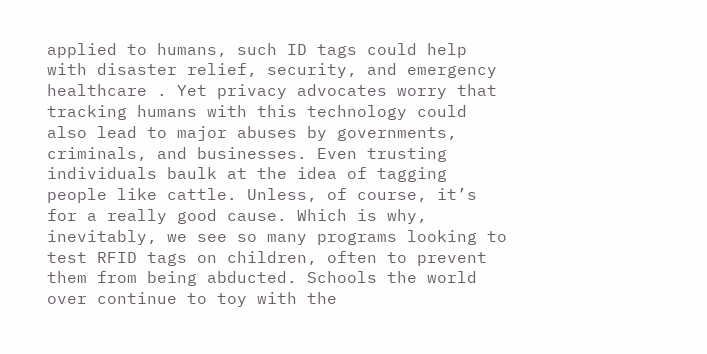applied to humans, such ID tags could help with disaster relief, security, and emergency healthcare . Yet privacy advocates worry that tracking humans with this technology could also lead to major abuses by governments, criminals, and businesses. Even trusting individuals baulk at the idea of tagging people like cattle. Unless, of course, it’s for a really good cause. Which is why, inevitably, we see so many programs looking to test RFID tags on children, often to prevent them from being abducted. Schools the world over continue to toy with the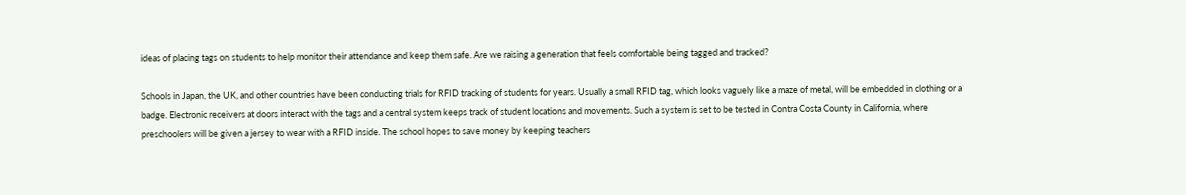ideas of placing tags on students to help monitor their attendance and keep them safe. Are we raising a generation that feels comfortable being tagged and tracked?

Schools in Japan, the UK, and other countries have been conducting trials for RFID tracking of students for years. Usually a small RFID tag, which looks vaguely like a maze of metal, will be embedded in clothing or a badge. Electronic receivers at doors interact with the tags and a central system keeps track of student locations and movements. Such a system is set to be tested in Contra Costa County in California, where preschoolers will be given a jersey to wear with a RFID inside. The school hopes to save money by keeping teachers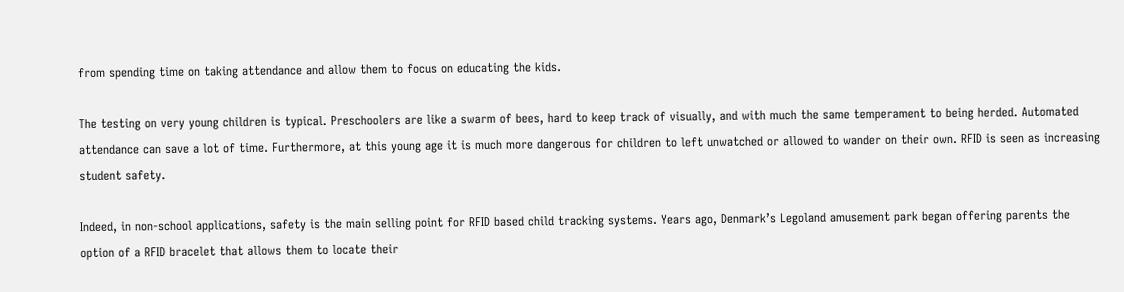from spending time on taking attendance and allow them to focus on educating the kids.

The testing on very young children is typical. Preschoolers are like a swarm of bees, hard to keep track of visually, and with much the same temperament to being herded. Automated attendance can save a lot of time. Furthermore, at this young age it is much more dangerous for children to left unwatched or allowed to wander on their own. RFID is seen as increasing student safety.

Indeed, in non-school applications, safety is the main selling point for RFID based child tracking systems. Years ago, Denmark’s Legoland amusement park began offering parents the option of a RFID bracelet that allows them to locate their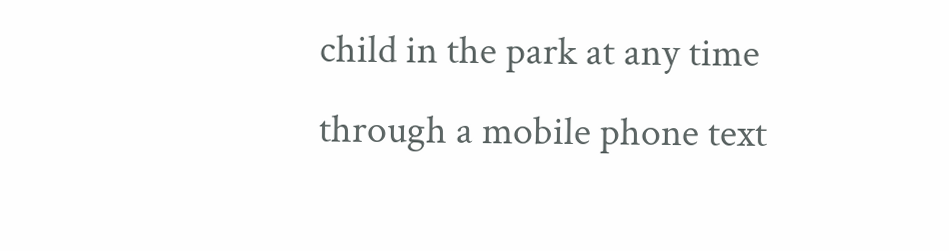child in the park at any time through a mobile phone text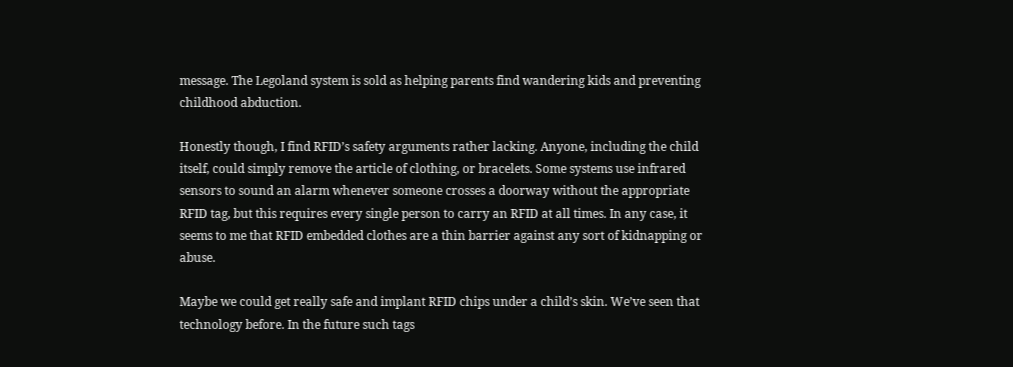message. The Legoland system is sold as helping parents find wandering kids and preventing childhood abduction.

Honestly though, I find RFID’s safety arguments rather lacking. Anyone, including the child itself, could simply remove the article of clothing, or bracelets. Some systems use infrared sensors to sound an alarm whenever someone crosses a doorway without the appropriate RFID tag, but this requires every single person to carry an RFID at all times. In any case, it seems to me that RFID embedded clothes are a thin barrier against any sort of kidnapping or abuse.

Maybe we could get really safe and implant RFID chips under a child’s skin. We’ve seen that technology before. In the future such tags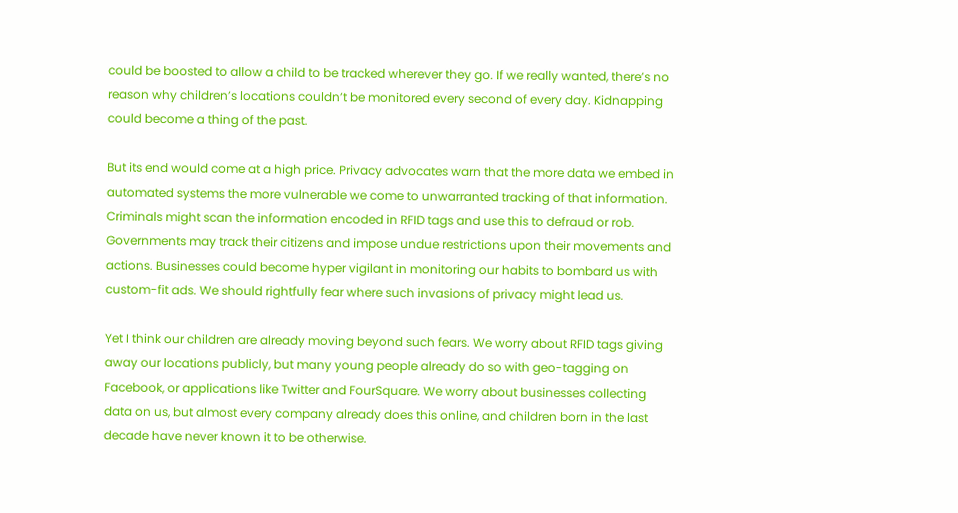could be boosted to allow a child to be tracked wherever they go. If we really wanted, there’s no reason why children’s locations couldn’t be monitored every second of every day. Kidnapping could become a thing of the past.

But its end would come at a high price. Privacy advocates warn that the more data we embed in automated systems the more vulnerable we come to unwarranted tracking of that information. Criminals might scan the information encoded in RFID tags and use this to defraud or rob. Governments may track their citizens and impose undue restrictions upon their movements and actions. Businesses could become hyper vigilant in monitoring our habits to bombard us with custom-fit ads. We should rightfully fear where such invasions of privacy might lead us.

Yet I think our children are already moving beyond such fears. We worry about RFID tags giving away our locations publicly, but many young people already do so with geo-tagging on Facebook, or applications like Twitter and FourSquare. We worry about businesses collecting data on us, but almost every company already does this online, and children born in the last decade have never known it to be otherwise.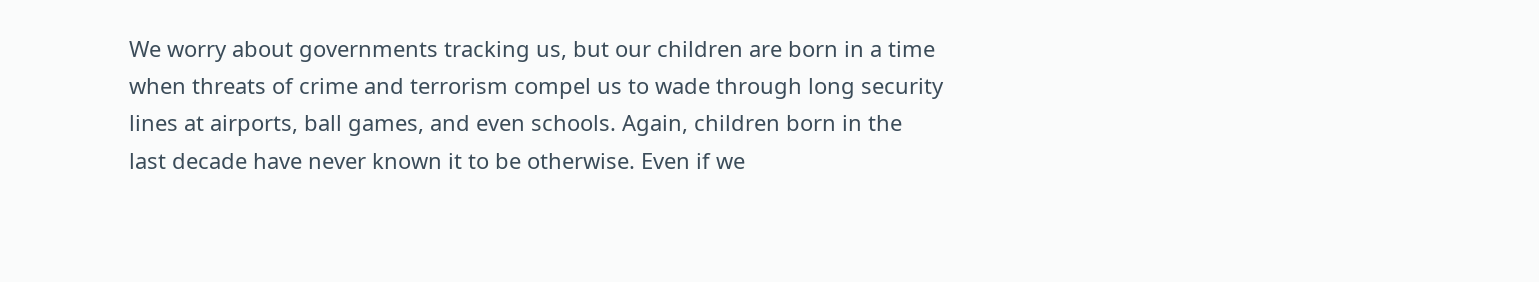We worry about governments tracking us, but our children are born in a time when threats of crime and terrorism compel us to wade through long security lines at airports, ball games, and even schools. Again, children born in the last decade have never known it to be otherwise. Even if we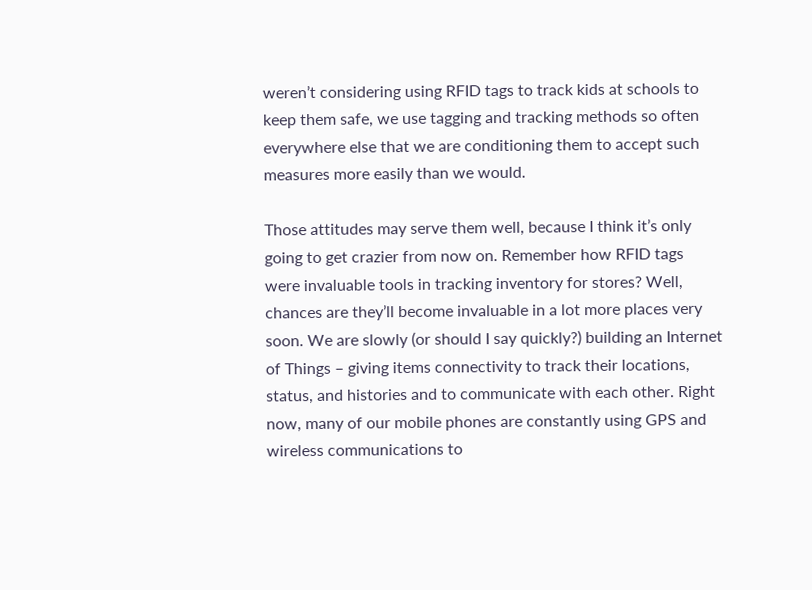weren’t considering using RFID tags to track kids at schools to keep them safe, we use tagging and tracking methods so often everywhere else that we are conditioning them to accept such measures more easily than we would.

Those attitudes may serve them well, because I think it’s only going to get crazier from now on. Remember how RFID tags were invaluable tools in tracking inventory for stores? Well, chances are they’ll become invaluable in a lot more places very soon. We are slowly (or should I say quickly?) building an Internet of Things – giving items connectivity to track their locations, status, and histories and to communicate with each other. Right now, many of our mobile phones are constantly using GPS and wireless communications to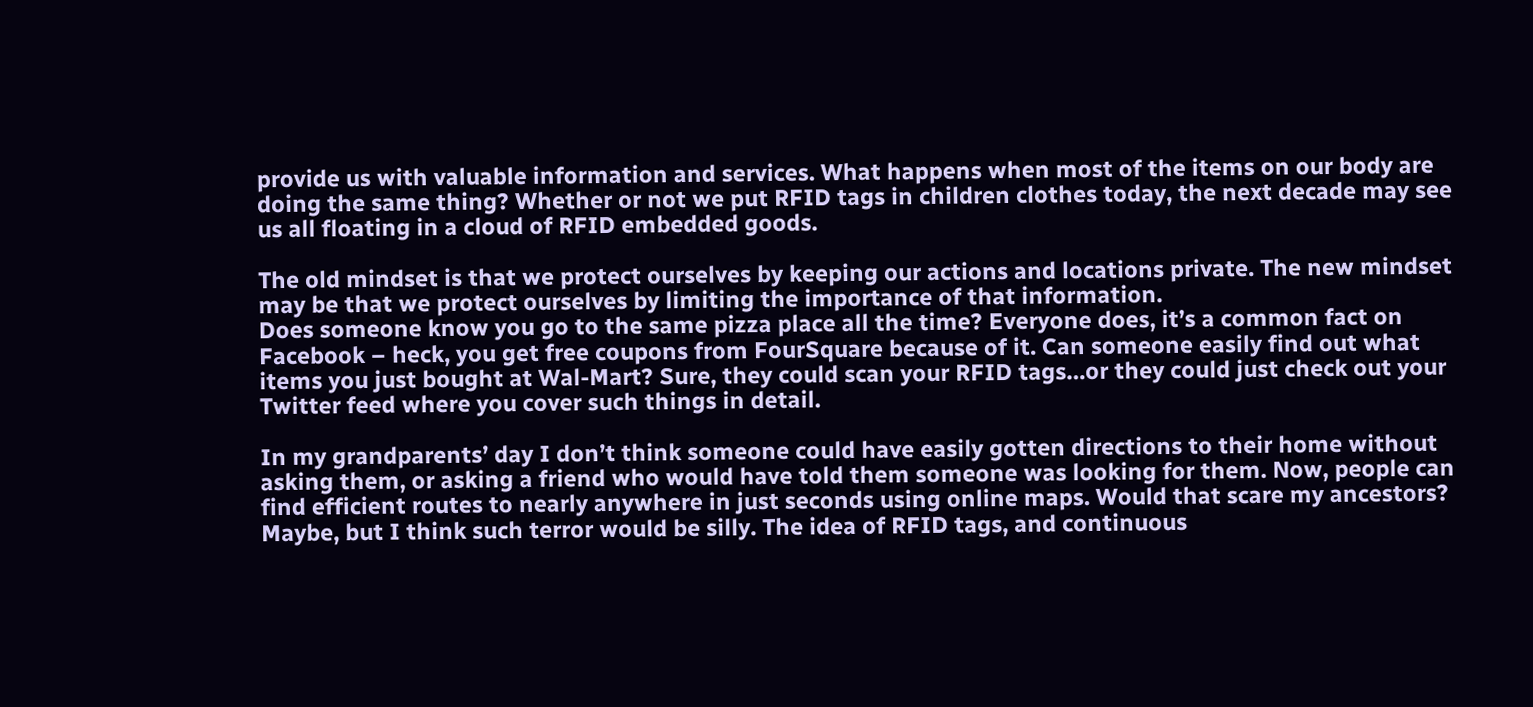provide us with valuable information and services. What happens when most of the items on our body are doing the same thing? Whether or not we put RFID tags in children clothes today, the next decade may see us all floating in a cloud of RFID embedded goods.

The old mindset is that we protect ourselves by keeping our actions and locations private. The new mindset may be that we protect ourselves by limiting the importance of that information.
Does someone know you go to the same pizza place all the time? Everyone does, it’s a common fact on Facebook – heck, you get free coupons from FourSquare because of it. Can someone easily find out what items you just bought at Wal-Mart? Sure, they could scan your RFID tags…or they could just check out your Twitter feed where you cover such things in detail.

In my grandparents’ day I don’t think someone could have easily gotten directions to their home without asking them, or asking a friend who would have told them someone was looking for them. Now, people can find efficient routes to nearly anywhere in just seconds using online maps. Would that scare my ancestors? Maybe, but I think such terror would be silly. The idea of RFID tags, and continuous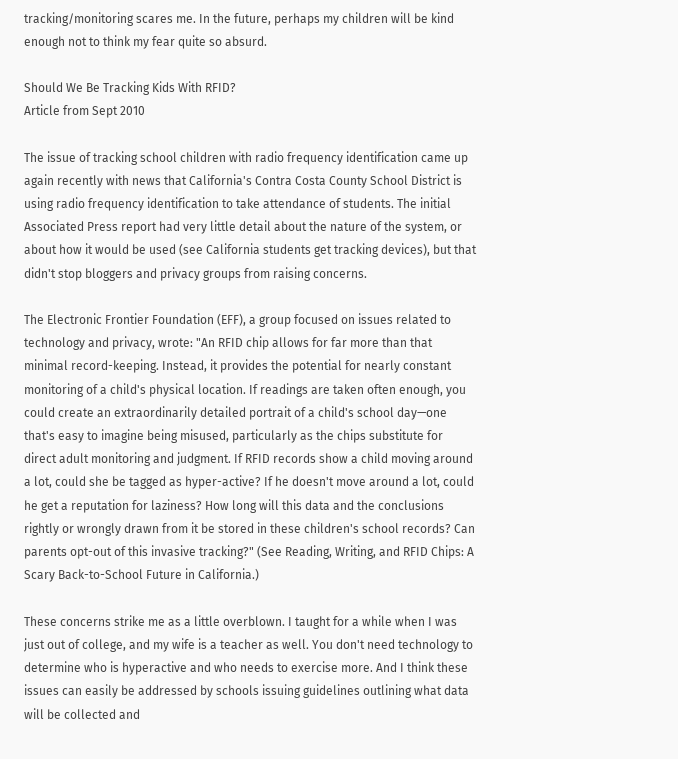tracking/monitoring scares me. In the future, perhaps my children will be kind enough not to think my fear quite so absurd.

Should We Be Tracking Kids With RFID?
Article from Sept 2010

The issue of tracking school children with radio frequency identification came up again recently with news that California's Contra Costa County School District is using radio frequency identification to take attendance of students. The initial Associated Press report had very little detail about the nature of the system, or about how it would be used (see California students get tracking devices), but that didn't stop bloggers and privacy groups from raising concerns.

The Electronic Frontier Foundation (EFF), a group focused on issues related to technology and privacy, wrote: "An RFID chip allows for far more than that minimal record-keeping. Instead, it provides the potential for nearly constant monitoring of a child's physical location. If readings are taken often enough, you could create an extraordinarily detailed portrait of a child's school day—one that's easy to imagine being misused, particularly as the chips substitute for direct adult monitoring and judgment. If RFID records show a child moving around a lot, could she be tagged as hyper-active? If he doesn't move around a lot, could he get a reputation for laziness? How long will this data and the conclusions rightly or wrongly drawn from it be stored in these children's school records? Can parents opt-out of this invasive tracking?" (See Reading, Writing, and RFID Chips: A Scary Back-to-School Future in California.)

These concerns strike me as a little overblown. I taught for a while when I was just out of college, and my wife is a teacher as well. You don't need technology to determine who is hyperactive and who needs to exercise more. And I think these issues can easily be addressed by schools issuing guidelines outlining what data will be collected and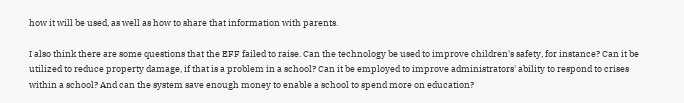how it will be used, as well as how to share that information with parents.

I also think there are some questions that the EFF failed to raise. Can the technology be used to improve children's safety, for instance? Can it be utilized to reduce property damage, if that is a problem in a school? Can it be employed to improve administrators' ability to respond to crises within a school? And can the system save enough money to enable a school to spend more on education?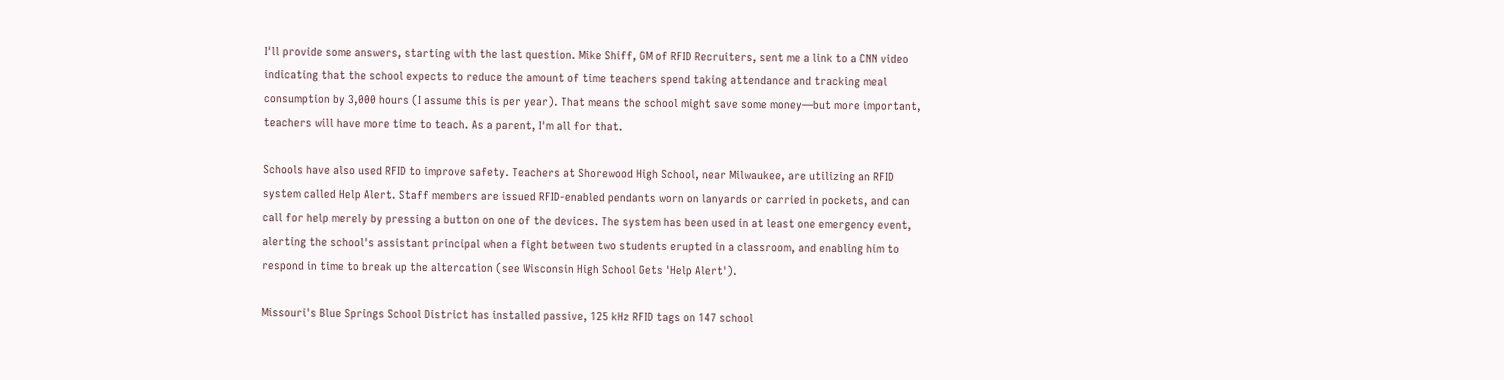I'll provide some answers, starting with the last question. Mike Shiff, GM of RFID Recruiters, sent me a link to a CNN video indicating that the school expects to reduce the amount of time teachers spend taking attendance and tracking meal consumption by 3,000 hours (I assume this is per year). That means the school might save some money—but more important, teachers will have more time to teach. As a parent, I'm all for that.

Schools have also used RFID to improve safety. Teachers at Shorewood High School, near Milwaukee, are utilizing an RFID system called Help Alert. Staff members are issued RFID-enabled pendants worn on lanyards or carried in pockets, and can call for help merely by pressing a button on one of the devices. The system has been used in at least one emergency event, alerting the school's assistant principal when a fight between two students erupted in a classroom, and enabling him to respond in time to break up the altercation (see Wisconsin High School Gets 'Help Alert').

Missouri's Blue Springs School District has installed passive, 125 kHz RFID tags on 147 school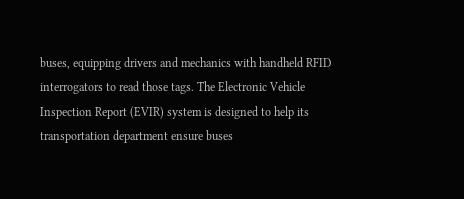buses, equipping drivers and mechanics with handheld RFID interrogators to read those tags. The Electronic Vehicle Inspection Report (EVIR) system is designed to help its transportation department ensure buses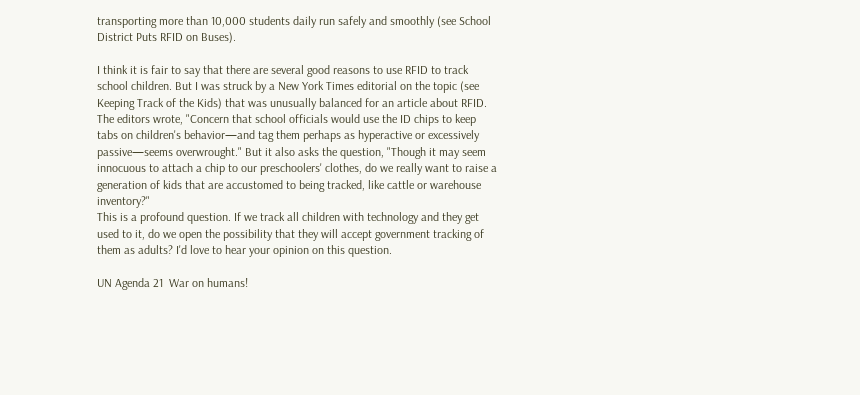transporting more than 10,000 students daily run safely and smoothly (see School District Puts RFID on Buses).

I think it is fair to say that there are several good reasons to use RFID to track school children. But I was struck by a New York Times editorial on the topic (see Keeping Track of the Kids) that was unusually balanced for an article about RFID. The editors wrote, "Concern that school officials would use the ID chips to keep tabs on children's behavior—and tag them perhaps as hyperactive or excessively passive—seems overwrought." But it also asks the question, "Though it may seem innocuous to attach a chip to our preschoolers' clothes, do we really want to raise a generation of kids that are accustomed to being tracked, like cattle or warehouse inventory?"
This is a profound question. If we track all children with technology and they get used to it, do we open the possibility that they will accept government tracking of them as adults? I'd love to hear your opinion on this question.

UN Agenda 21  War on humans!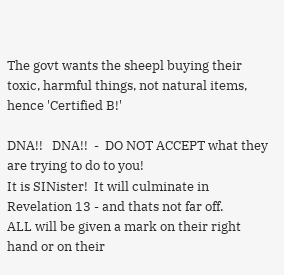The govt wants the sheepl buying their toxic, harmful things, not natural items, hence 'Certified B!'

DNA!!   DNA!!  -  DO NOT ACCEPT what they are trying to do to you!
It is SINister!  It will culminate in Revelation 13 - and thats not far off.
ALL will be given a mark on their right hand or on their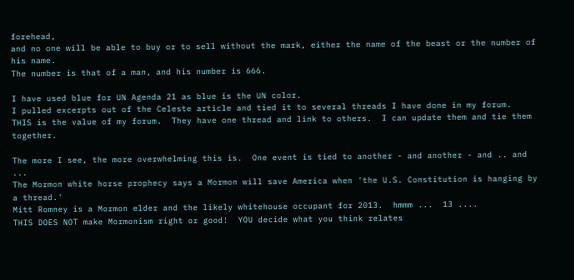forehead,
and no one will be able to buy or to sell without the mark, either the name of the beast or the number of his name.
The number is that of a man, and his number is 666.

I have used blue for UN Agenda 21 as blue is the UN color.
I pulled excerpts out of the Celeste article and tied it to several threads I have done in my forum.
THIS is the value of my forum.  They have one thread and link to others.  I can update them and tie them together.

The more I see, the more overwhelming this is.  One event is tied to another - and another - and .. and ...
The Mormon white horse prophecy says a Mormon will save America when 'the U.S. Constitution is hanging by a thread.'
Mitt Romney is a Mormon elder and the likely whitehouse occupant for 2013.  hmmm ...  13 ....
THIS DOES NOT make Mormonism right or good!  YOU decide what you think relates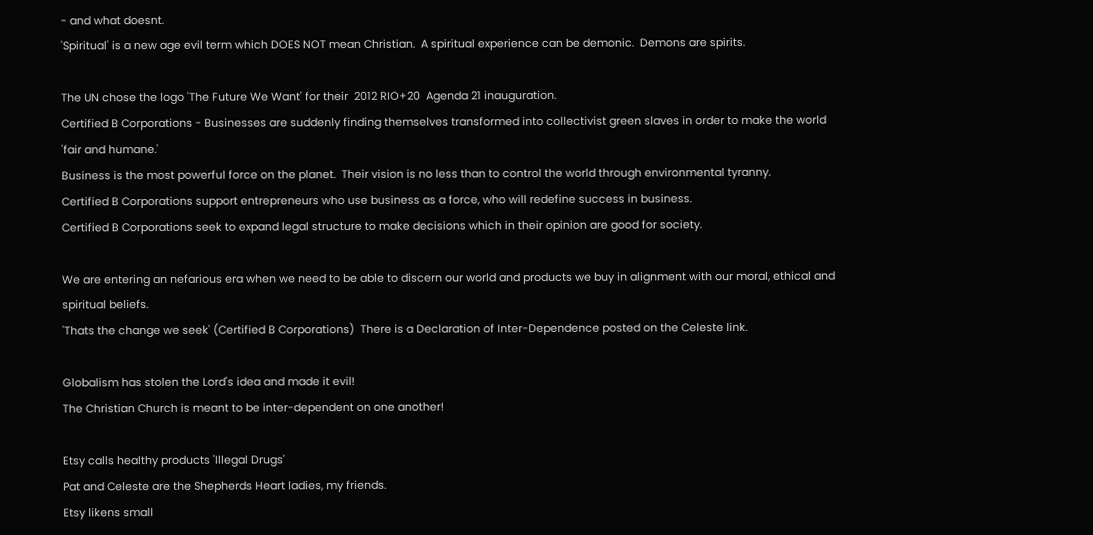- and what doesnt.
'Spiritual' is a new age evil term which DOES NOT mean Christian.  A spiritual experience can be demonic.  Demons are spirits.

The UN chose the logo 'The Future We Want' for their  2012 RIO+20  Agenda 21 inauguration.
Certified B Corporations - Businesses are suddenly finding themselves transformed into collectivist green slaves in order to make the world 'fair and humane.'
Business is the most powerful force on the planet.  Their vision is no less than to control the world through environmental tyranny.
Certified B Corporations support entrepreneurs who use business as a force, who will redefine success in business.
Certified B Corporations seek to expand legal structure to make decisions which in their opinion are good for society.

We are entering an nefarious era when we need to be able to discern our world and products we buy in alignment with our moral, ethical and spiritual beliefs.
'Thats the change we seek' (Certified B Corporations)  There is a Declaration of Inter-Dependence posted on the Celeste link.

Globalism has stolen the Lord's idea and made it evil!
The Christian Church is meant to be inter-dependent on one another!

Etsy calls healthy products 'Illegal Drugs'
Pat and Celeste are the Shepherds Heart ladies, my friends.
Etsy likens small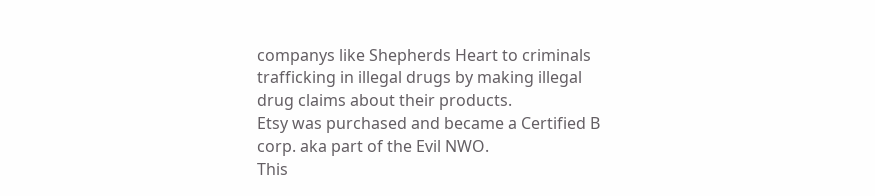companys like Shepherds Heart to criminals trafficking in illegal drugs by making illegal drug claims about their products.
Etsy was purchased and became a Certified B corp. aka part of the Evil NWO.
This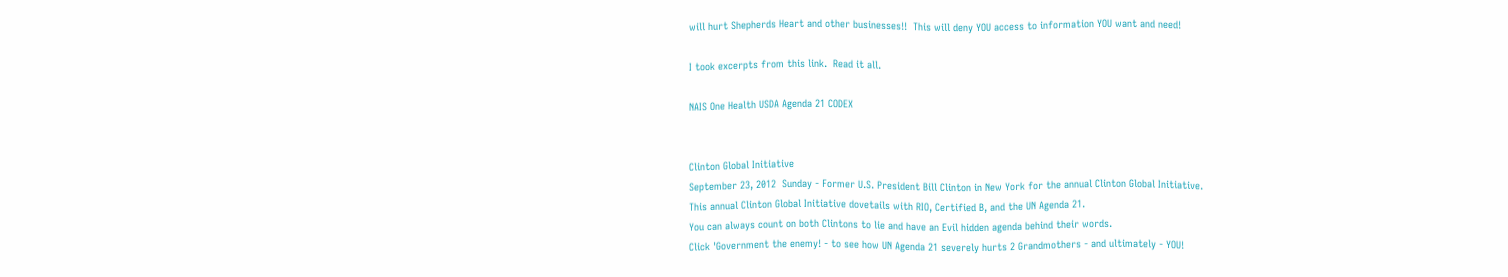will hurt Shepherds Heart and other businesses!!  This will deny YOU access to information YOU want and need!

I took excerpts from this link.  Read it all.

NAIS One Health USDA Agenda 21 CODEX


Clinton Global Initiative
September 23, 2012  Sunday - Former U.S. President Bill Clinton in New York for the annual Clinton Global Initiative.
This annual Clinton Global Initiative dovetails with RIO, Certified B, and the UN Agenda 21.
You can always count on both Clintons to lie and have an Evil hidden agenda behind their words.
Click 'Government the enemy! - to see how UN Agenda 21 severely hurts 2 Grandmothers - and ultimately - YOU!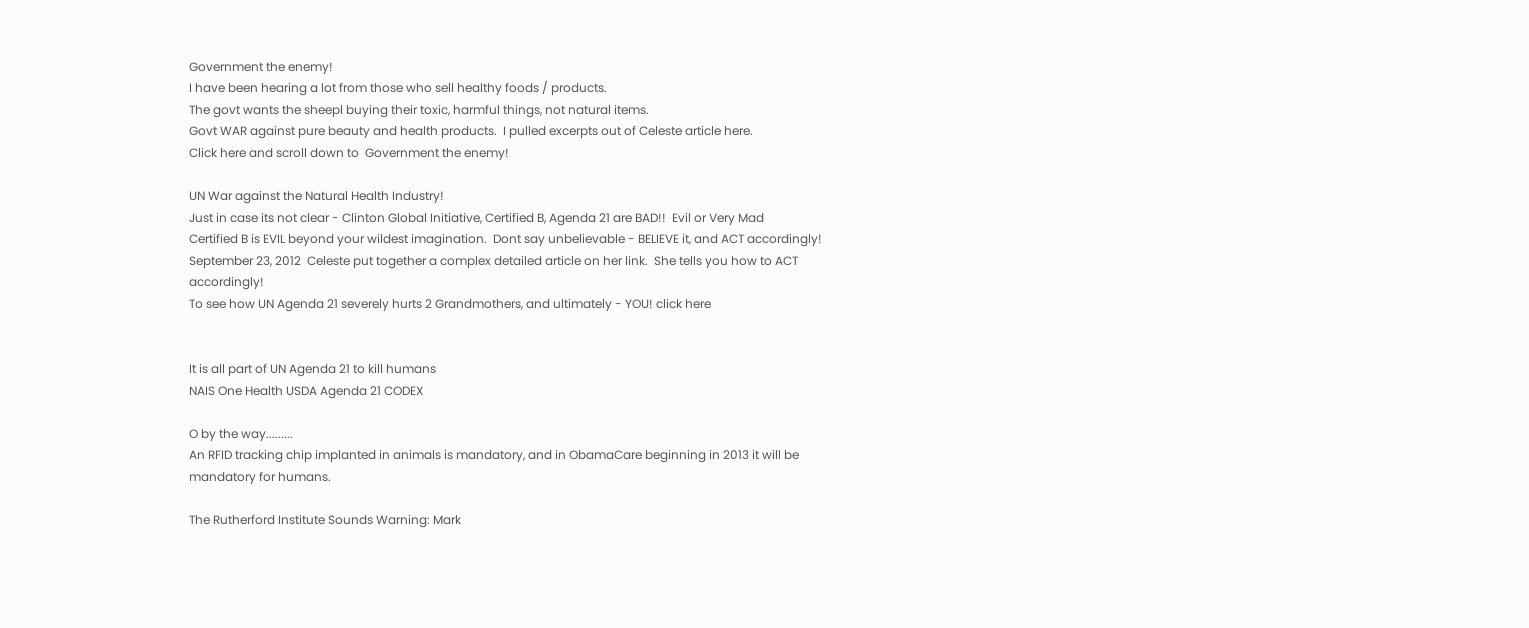Government the enemy!
I have been hearing a lot from those who sell healthy foods / products.
The govt wants the sheepl buying their toxic, harmful things, not natural items.
Govt WAR against pure beauty and health products.  I pulled excerpts out of Celeste article here.
Click here and scroll down to  Government the enemy!

UN War against the Natural Health Industry!
Just in case its not clear - Clinton Global Initiative, Certified B, Agenda 21 are BAD!!  Evil or Very Mad
Certified B is EVIL beyond your wildest imagination.  Dont say unbelievable - BELIEVE it, and ACT accordingly!
September 23, 2012  Celeste put together a complex detailed article on her link.  She tells you how to ACT accordingly!
To see how UN Agenda 21 severely hurts 2 Grandmothers, and ultimately - YOU! click here


It is all part of UN Agenda 21 to kill humans
NAIS One Health USDA Agenda 21 CODEX

O by the way.........
An RFID tracking chip implanted in animals is mandatory, and in ObamaCare beginning in 2013 it will be mandatory for humans.

The Rutherford Institute Sounds Warning: Mark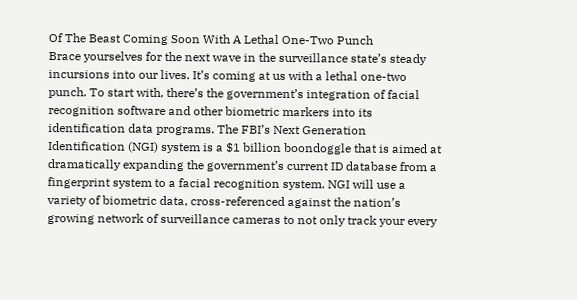Of The Beast Coming Soon With A Lethal One-Two Punch
Brace yourselves for the next wave in the surveillance state’s steady incursions into our lives. It’s coming at us with a lethal one-two punch. To start with, there’s the government’s integration of facial recognition software and other biometric markers into its identification data programs. The FBI’s Next Generation Identification (NGI) system is a $1 billion boondoggle that is aimed at dramatically expanding the government’s current ID database from a fingerprint system to a facial recognition system. NGI will use a variety of biometric data, cross-referenced against the nation’s growing network of surveillance cameras to not only track your every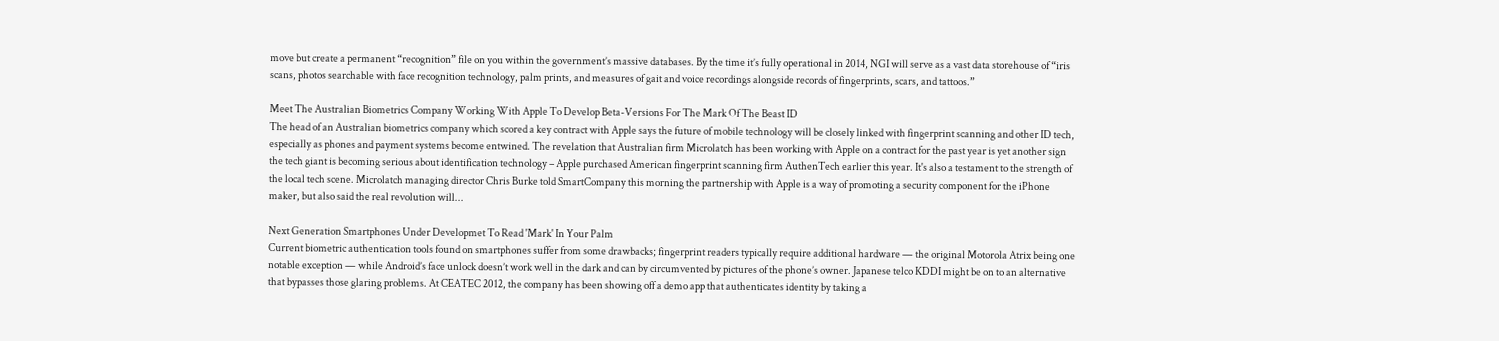move but create a permanent “recognition” file on you within the government’s massive databases. By the time it’s fully operational in 2014, NGI will serve as a vast data storehouse of “iris scans, photos searchable with face recognition technology, palm prints, and measures of gait and voice recordings alongside records of fingerprints, scars, and tattoos.”

Meet The Australian Biometrics Company Working With Apple To Develop Beta-Versions For The Mark Of The Beast ID
The head of an Australian biometrics company which scored a key contract with Apple says the future of mobile technology will be closely linked with fingerprint scanning and other ID tech, especially as phones and payment systems become entwined. The revelation that Australian firm Microlatch has been working with Apple on a contract for the past year is yet another sign the tech giant is becoming serious about identification technology – Apple purchased American fingerprint scanning firm AuthenTech earlier this year. It's also a testament to the strength of the local tech scene. Microlatch managing director Chris Burke told SmartCompany this morning the partnership with Apple is a way of promoting a security component for the iPhone maker, but also said the real revolution will...

Next Generation Smartphones Under Developmet To Read 'Mark' In Your Palm
Current biometric authentication tools found on smartphones suffer from some drawbacks; fingerprint readers typically require additional hardware — the original Motorola Atrix being one notable exception — while Android’s face unlock doesn’t work well in the dark and can by circumvented by pictures of the phone’s owner. Japanese telco KDDI might be on to an alternative that bypasses those glaring problems. At CEATEC 2012, the company has been showing off a demo app that authenticates identity by taking a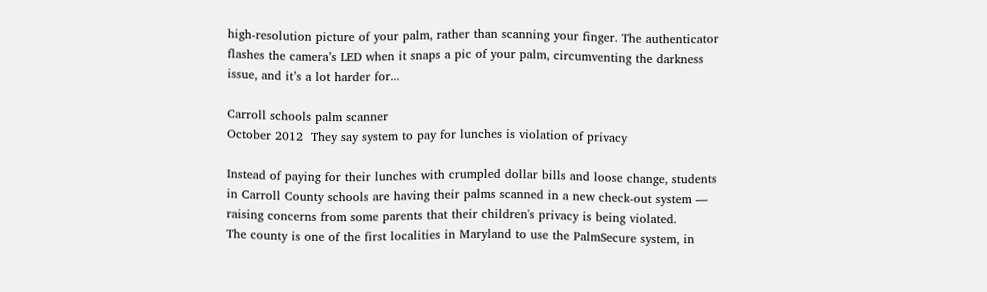high-resolution picture of your palm, rather than scanning your finger. The authenticator flashes the camera’s LED when it snaps a pic of your palm, circumventing the darkness issue, and it’s a lot harder for...

Carroll schools palm scanner
October 2012  They say system to pay for lunches is violation of privacy

Instead of paying for their lunches with crumpled dollar bills and loose change, students in Carroll County schools are having their palms scanned in a new check-out system — raising concerns from some parents that their children's privacy is being violated.
The county is one of the first localities in Maryland to use the PalmSecure system, in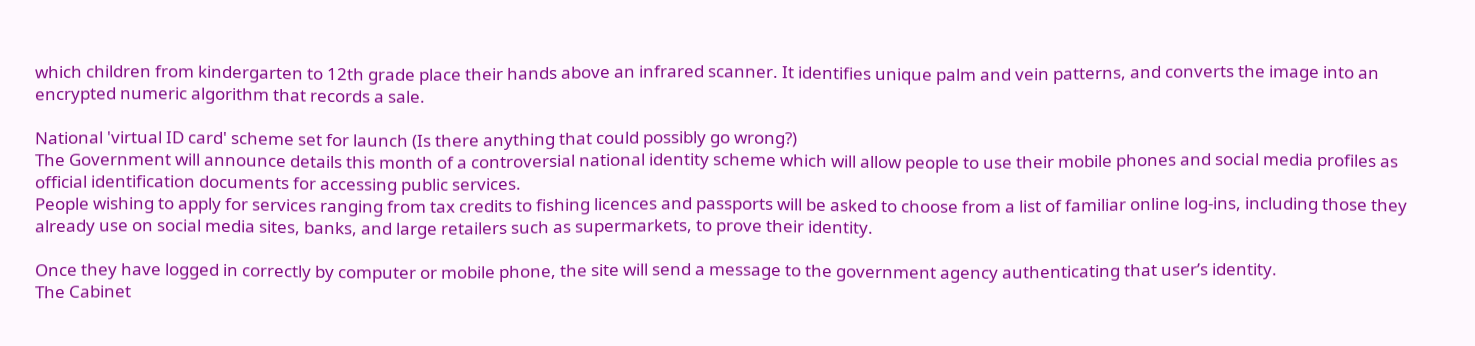which children from kindergarten to 12th grade place their hands above an infrared scanner. It identifies unique palm and vein patterns, and converts the image into an encrypted numeric algorithm that records a sale.

National 'virtual ID card' scheme set for launch (Is there anything that could possibly go wrong?)
The Government will announce details this month of a controversial national identity scheme which will allow people to use their mobile phones and social media profiles as official identification documents for accessing public services.
People wishing to apply for services ranging from tax credits to fishing licences and passports will be asked to choose from a list of familiar online log-ins, including those they already use on social media sites, banks, and large retailers such as supermarkets, to prove their identity.

Once they have logged in correctly by computer or mobile phone, the site will send a message to the government agency authenticating that user’s identity.
The Cabinet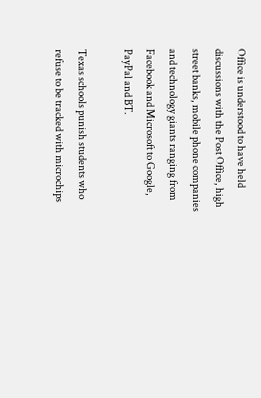Office is understood to have held discussions with the Post Office, high street banks, mobile phone companies and technology giants ranging from Facebook and Microsoft to Google, PayPal and BT.

Texas schools punish students who refuse to be tracked with microchips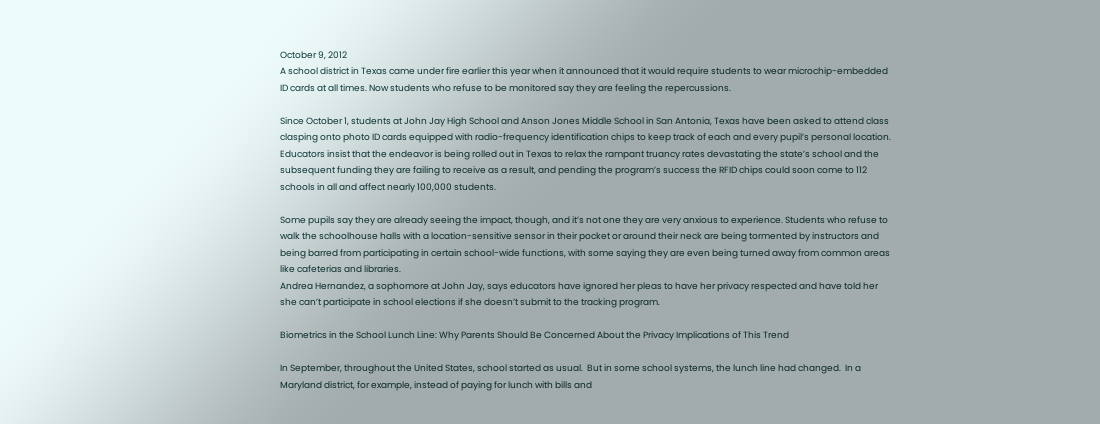October 9, 2012
A school district in Texas came under fire earlier this year when it announced that it would require students to wear microchip-embedded ID cards at all times. Now students who refuse to be monitored say they are feeling the repercussions.

Since October 1, students at John Jay High School and Anson Jones Middle School in San Antonia, Texas have been asked to attend class clasping onto photo ID cards equipped with radio-frequency identification chips to keep track of each and every pupil’s personal location. Educators insist that the endeavor is being rolled out in Texas to relax the rampant truancy rates devastating the state’s school and the subsequent funding they are failing to receive as a result, and pending the program’s success the RFID chips could soon come to 112 schools in all and affect nearly 100,000 students.

Some pupils say they are already seeing the impact, though, and it’s not one they are very anxious to experience. Students who refuse to walk the schoolhouse halls with a location-sensitive sensor in their pocket or around their neck are being tormented by instructors and being barred from participating in certain school-wide functions, with some saying they are even being turned away from common areas like cafeterias and libraries.
Andrea Hernandez, a sophomore at John Jay, says educators have ignored her pleas to have her privacy respected and have told her she can’t participate in school elections if she doesn’t submit to the tracking program.

Biometrics in the School Lunch Line: Why Parents Should Be Concerned About the Privacy Implications of This Trend

In September, throughout the United States, school started as usual.  But in some school systems, the lunch line had changed.  In a Maryland district, for example, instead of paying for lunch with bills and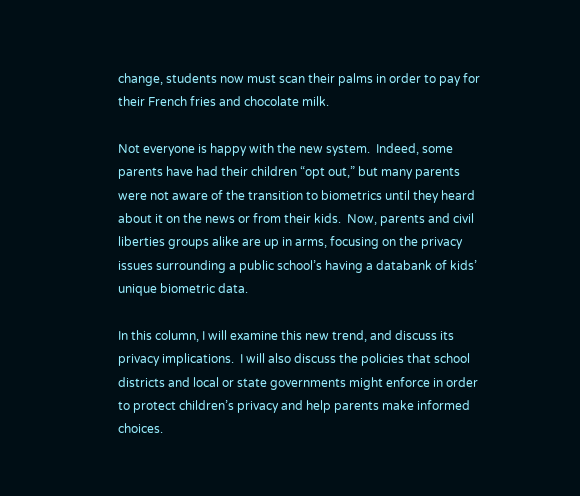change, students now must scan their palms in order to pay for their French fries and chocolate milk.

Not everyone is happy with the new system.  Indeed, some parents have had their children “opt out,” but many parents were not aware of the transition to biometrics until they heard about it on the news or from their kids.  Now, parents and civil liberties groups alike are up in arms, focusing on the privacy issues surrounding a public school’s having a databank of kids’ unique biometric data.

In this column, I will examine this new trend, and discuss its privacy implications.  I will also discuss the policies that school districts and local or state governments might enforce in order to protect children’s privacy and help parents make informed choices.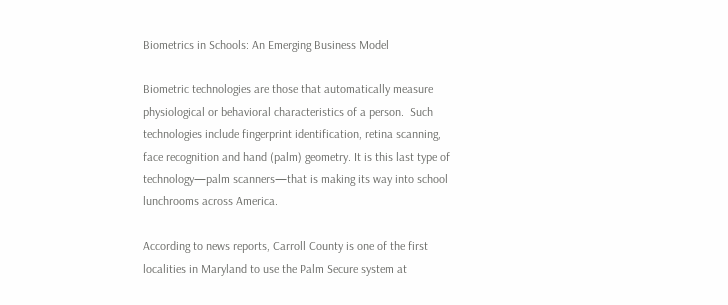Biometrics in Schools: An Emerging Business Model

Biometric technologies are those that automatically measure physiological or behavioral characteristics of a person.  Such technologies include fingerprint identification, retina scanning, face recognition and hand (palm) geometry. It is this last type of technology—palm scanners—that is making its way into school lunchrooms across America.

According to news reports, Carroll County is one of the first localities in Maryland to use the Palm Secure system at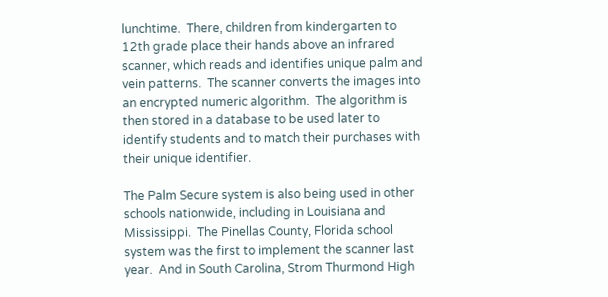lunchtime.  There, children from kindergarten to 12th grade place their hands above an infrared scanner, which reads and identifies unique palm and vein patterns.  The scanner converts the images into an encrypted numeric algorithm.  The algorithm is then stored in a database to be used later to identify students and to match their purchases with their unique identifier.

The Palm Secure system is also being used in other schools nationwide, including in Louisiana and Mississippi.  The Pinellas County, Florida school system was the first to implement the scanner last year.  And in South Carolina, Strom Thurmond High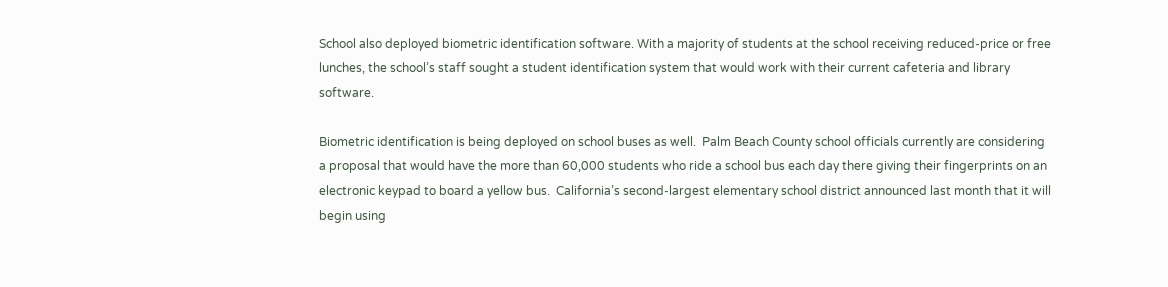School also deployed biometric identification software. With a majority of students at the school receiving reduced-price or free lunches, the school’s staff sought a student identification system that would work with their current cafeteria and library software.

Biometric identification is being deployed on school buses as well.  Palm Beach County school officials currently are considering a proposal that would have the more than 60,000 students who ride a school bus each day there giving their fingerprints on an electronic keypad to board a yellow bus.  California’s second-largest elementary school district announced last month that it will begin using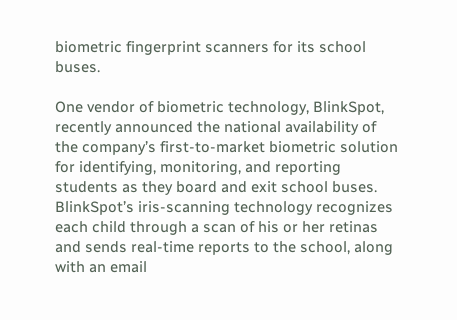biometric fingerprint scanners for its school buses.

One vendor of biometric technology, BlinkSpot, recently announced the national availability of the company’s first-to-market biometric solution for identifying, monitoring, and reporting students as they board and exit school buses.  BlinkSpot’s iris-scanning technology recognizes each child through a scan of his or her retinas and sends real-time reports to the school, along with an email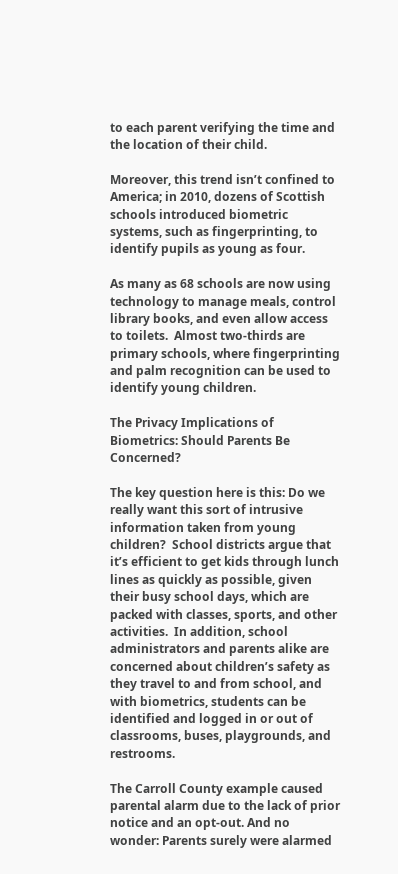to each parent verifying the time and the location of their child.

Moreover, this trend isn’t confined to America; in 2010, dozens of Scottish schools introduced biometric systems, such as fingerprinting, to identify pupils as young as four.

As many as 68 schools are now using technology to manage meals, control library books, and even allow access to toilets.  Almost two-thirds are primary schools, where fingerprinting and palm recognition can be used to identify young children.

The Privacy Implications of Biometrics: Should Parents Be Concerned?

The key question here is this: Do we really want this sort of intrusive information taken from young children?  School districts argue that it’s efficient to get kids through lunch lines as quickly as possible, given their busy school days, which are packed with classes, sports, and other activities.  In addition, school administrators and parents alike are concerned about children’s safety as they travel to and from school, and with biometrics, students can be identified and logged in or out of classrooms, buses, playgrounds, and restrooms.

The Carroll County example caused parental alarm due to the lack of prior notice and an opt-out. And no wonder: Parents surely were alarmed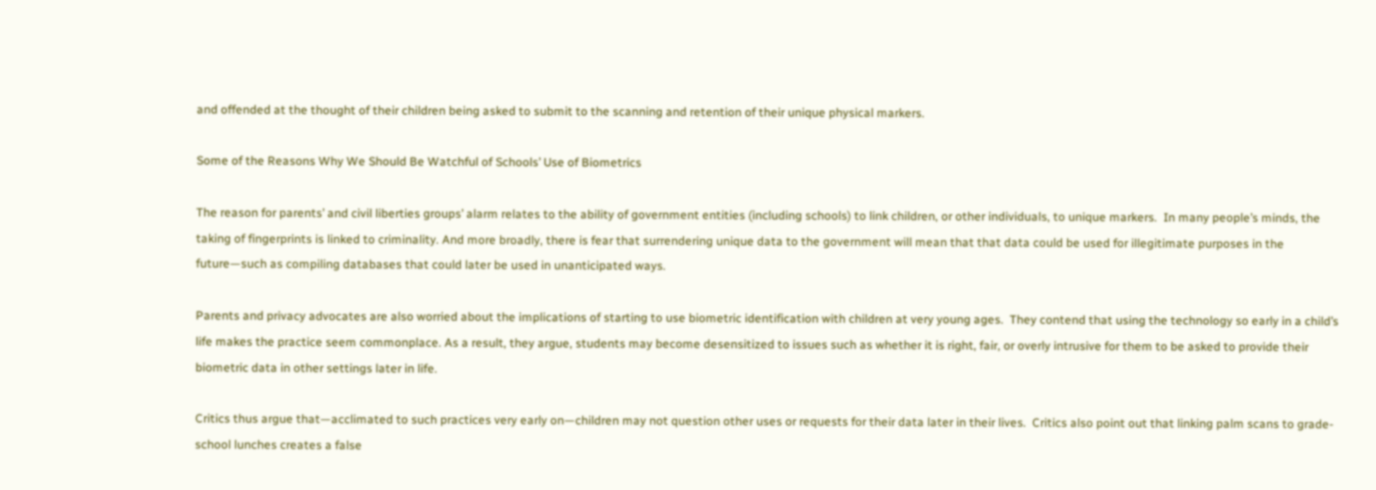and offended at the thought of their children being asked to submit to the scanning and retention of their unique physical markers.

Some of the Reasons Why We Should Be Watchful of Schools’ Use of Biometrics

The reason for parents’ and civil liberties groups’ alarm relates to the ability of government entities (including schools) to link children, or other individuals, to unique markers.  In many people’s minds, the taking of fingerprints is linked to criminality. And more broadly, there is fear that surrendering unique data to the government will mean that that data could be used for illegitimate purposes in the future—such as compiling databases that could later be used in unanticipated ways.

Parents and privacy advocates are also worried about the implications of starting to use biometric identification with children at very young ages.  They contend that using the technology so early in a child’s life makes the practice seem commonplace. As a result, they argue, students may become desensitized to issues such as whether it is right, fair, or overly intrusive for them to be asked to provide their biometric data in other settings later in life.

Critics thus argue that—acclimated to such practices very early on—children may not question other uses or requests for their data later in their lives.  Critics also point out that linking palm scans to grade-school lunches creates a false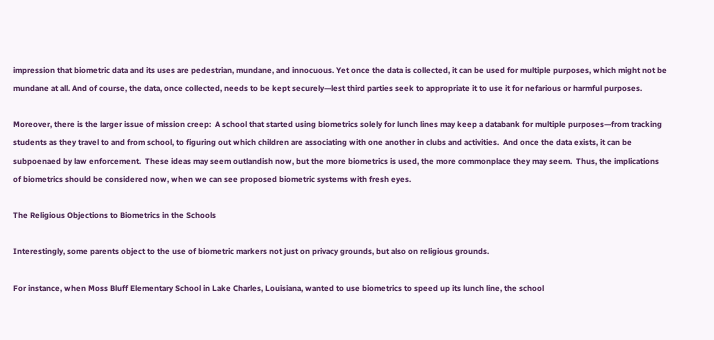impression that biometric data and its uses are pedestrian, mundane, and innocuous. Yet once the data is collected, it can be used for multiple purposes, which might not be mundane at all. And of course, the data, once collected, needs to be kept securely—lest third parties seek to appropriate it to use it for nefarious or harmful purposes.

Moreover, there is the larger issue of mission creep:  A school that started using biometrics solely for lunch lines may keep a databank for multiple purposes—from tracking students as they travel to and from school, to figuring out which children are associating with one another in clubs and activities.  And once the data exists, it can be subpoenaed by law enforcement.  These ideas may seem outlandish now, but the more biometrics is used, the more commonplace they may seem.  Thus, the implications of biometrics should be considered now, when we can see proposed biometric systems with fresh eyes.

The Religious Objections to Biometrics in the Schools

Interestingly, some parents object to the use of biometric markers not just on privacy grounds, but also on religious grounds.

For instance, when Moss Bluff Elementary School in Lake Charles, Louisiana, wanted to use biometrics to speed up its lunch line, the school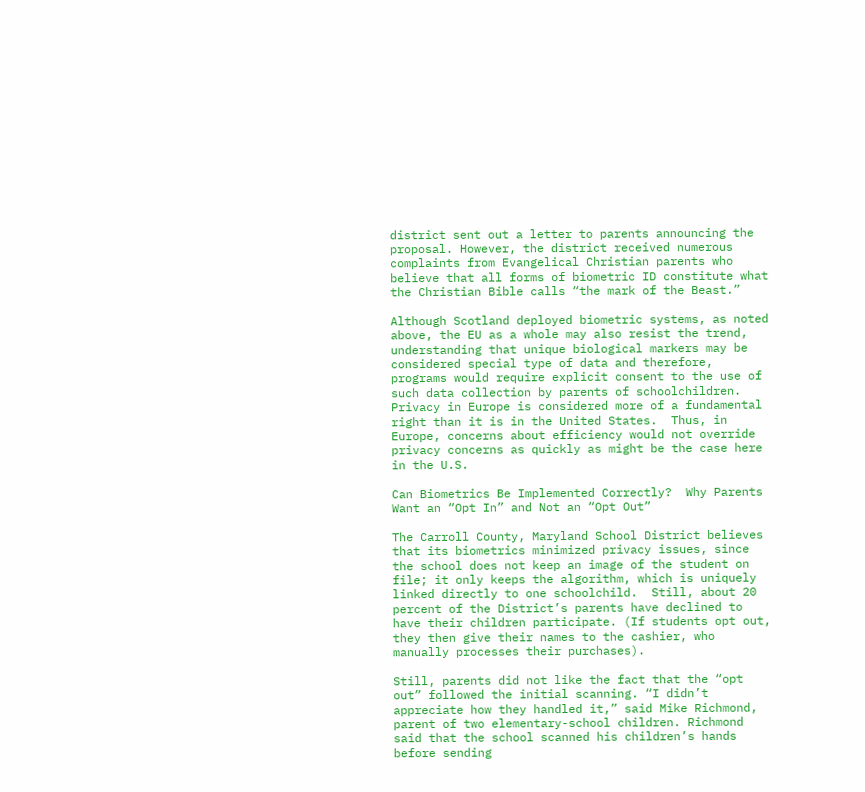district sent out a letter to parents announcing the proposal. However, the district received numerous complaints from Evangelical Christian parents who believe that all forms of biometric ID constitute what the Christian Bible calls “the mark of the Beast.”

Although Scotland deployed biometric systems, as noted above, the EU as a whole may also resist the trend, understanding that unique biological markers may be considered special type of data and therefore, programs would require explicit consent to the use of such data collection by parents of schoolchildren.  Privacy in Europe is considered more of a fundamental right than it is in the United States.  Thus, in Europe, concerns about efficiency would not override privacy concerns as quickly as might be the case here in the U.S.

Can Biometrics Be Implemented Correctly?  Why Parents Want an “Opt In” and Not an “Opt Out”

The Carroll County, Maryland School District believes that its biometrics minimized privacy issues, since the school does not keep an image of the student on file; it only keeps the algorithm, which is uniquely linked directly to one schoolchild.  Still, about 20 percent of the District’s parents have declined to have their children participate. (If students opt out, they then give their names to the cashier, who manually processes their purchases).

Still, parents did not like the fact that the “opt out” followed the initial scanning. “I didn’t appreciate how they handled it,” said Mike Richmond, parent of two elementary-school children. Richmond said that the school scanned his children’s hands before sending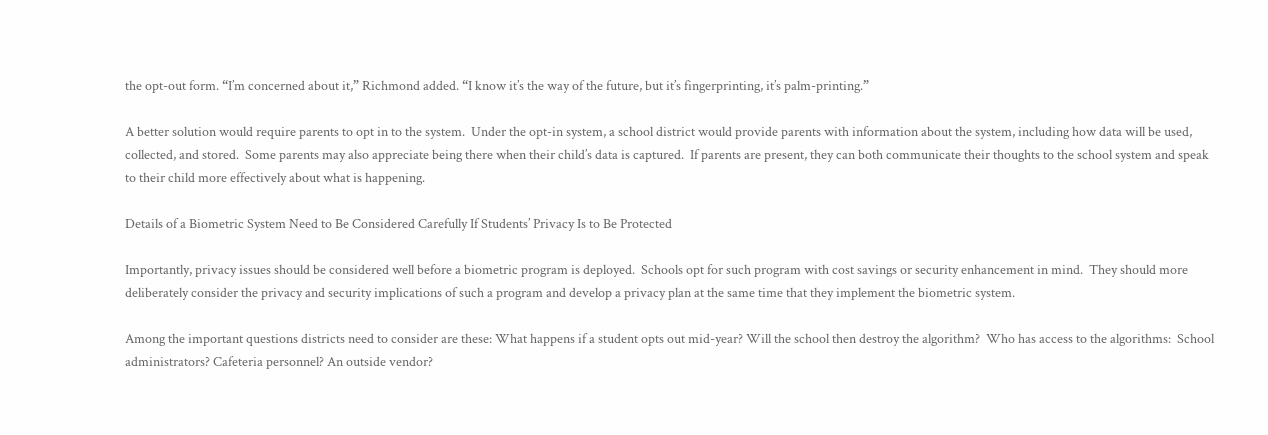the opt-out form. “I’m concerned about it,” Richmond added. “I know it’s the way of the future, but it’s fingerprinting, it’s palm-printing.”

A better solution would require parents to opt in to the system.  Under the opt-in system, a school district would provide parents with information about the system, including how data will be used, collected, and stored.  Some parents may also appreciate being there when their child’s data is captured.  If parents are present, they can both communicate their thoughts to the school system and speak to their child more effectively about what is happening.

Details of a Biometric System Need to Be Considered Carefully If Students’ Privacy Is to Be Protected

Importantly, privacy issues should be considered well before a biometric program is deployed.  Schools opt for such program with cost savings or security enhancement in mind.  They should more deliberately consider the privacy and security implications of such a program and develop a privacy plan at the same time that they implement the biometric system.

Among the important questions districts need to consider are these: What happens if a student opts out mid-year? Will the school then destroy the algorithm?  Who has access to the algorithms:  School administrators? Cafeteria personnel? An outside vendor?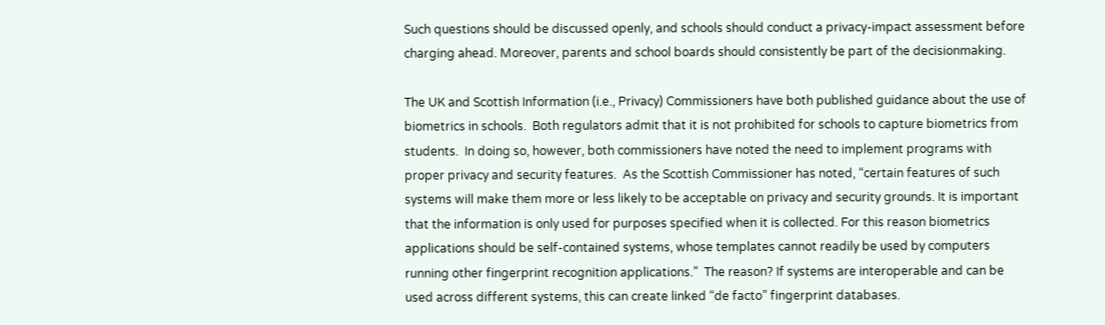Such questions should be discussed openly, and schools should conduct a privacy-impact assessment before charging ahead. Moreover, parents and school boards should consistently be part of the decisionmaking.

The UK and Scottish Information (i.e., Privacy) Commissioners have both published guidance about the use of biometrics in schools.  Both regulators admit that it is not prohibited for schools to capture biometrics from students.  In doing so, however, both commissioners have noted the need to implement programs with proper privacy and security features.  As the Scottish Commissioner has noted, “certain features of such systems will make them more or less likely to be acceptable on privacy and security grounds. It is important that the information is only used for purposes specified when it is collected. For this reason biometrics applications should be self-contained systems, whose templates cannot readily be used by computers running other fingerprint recognition applications.”  The reason? If systems are interoperable and can be used across different systems, this can create linked “de facto” fingerprint databases.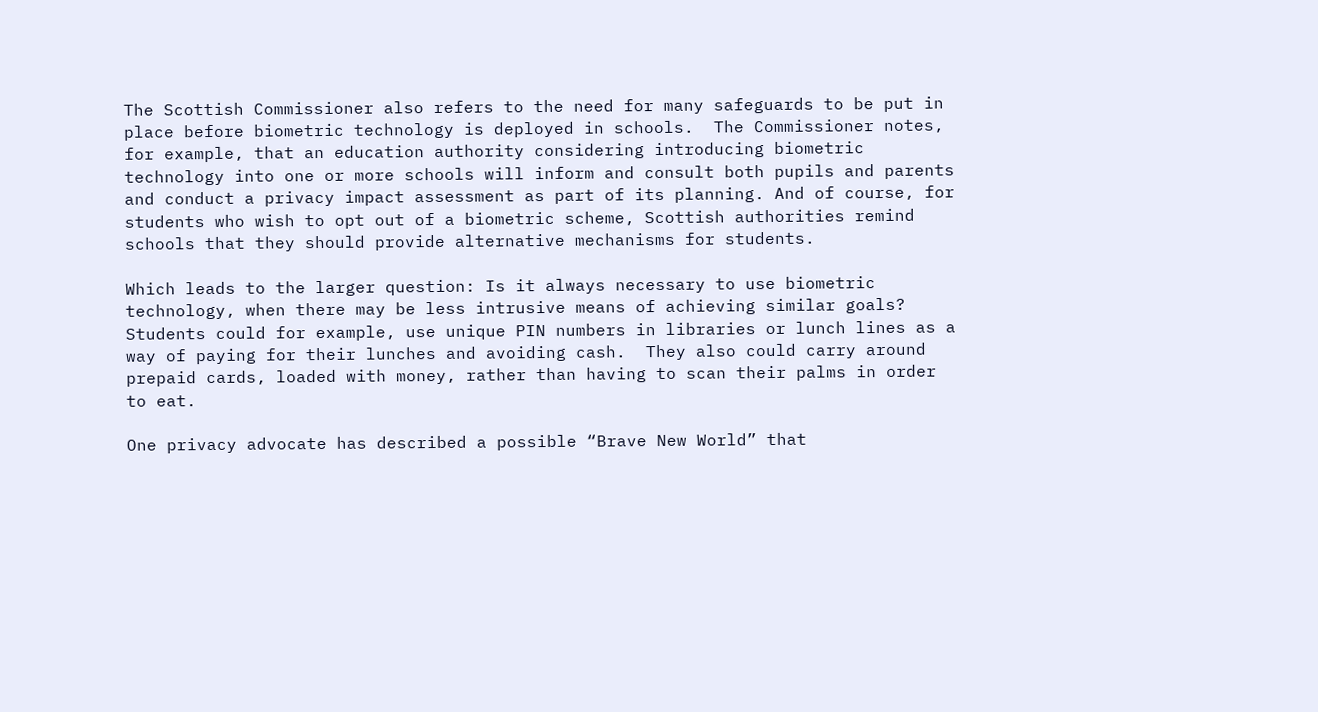The Scottish Commissioner also refers to the need for many safeguards to be put in place before biometric technology is deployed in schools.  The Commissioner notes, for example, that an education authority considering introducing biometric technology into one or more schools will inform and consult both pupils and parents and conduct a privacy impact assessment as part of its planning. And of course, for students who wish to opt out of a biometric scheme, Scottish authorities remind schools that they should provide alternative mechanisms for students.

Which leads to the larger question: Is it always necessary to use biometric technology, when there may be less intrusive means of achieving similar goals?  Students could for example, use unique PIN numbers in libraries or lunch lines as a way of paying for their lunches and avoiding cash.  They also could carry around prepaid cards, loaded with money, rather than having to scan their palms in order to eat.

One privacy advocate has described a possible “Brave New World” that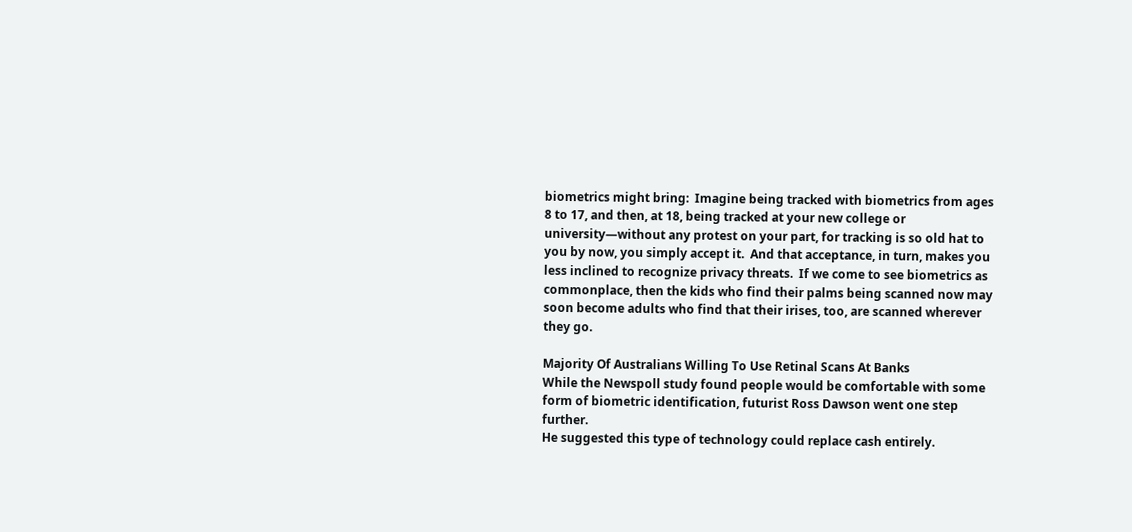biometrics might bring:  Imagine being tracked with biometrics from ages 8 to 17, and then, at 18, being tracked at your new college or university—without any protest on your part, for tracking is so old hat to you by now, you simply accept it.  And that acceptance, in turn, makes you less inclined to recognize privacy threats.  If we come to see biometrics as commonplace, then the kids who find their palms being scanned now may soon become adults who find that their irises, too, are scanned wherever they go.

Majority Of Australians Willing To Use Retinal Scans At Banks
While the Newspoll study found people would be comfortable with some form of biometric identification, futurist Ross Dawson went one step further.
He suggested this type of technology could replace cash entirely.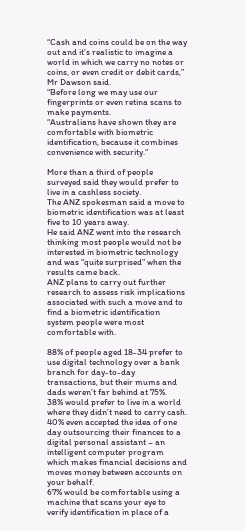“Cash and coins could be on the way out and it’s realistic to imagine a world in which we carry no notes or coins, or even credit or debit cards,” Mr Dawson said.
“Before long we may use our fingerprints or even retina scans to make payments.
“Australians have shown they are comfortable with biometric identification, because it combines convenience with security.”

More than a third of people surveyed said they would prefer to live in a cashless society.
The ANZ spokesman said a move to biometric identification was at least five to 10 years away.
He said ANZ went into the research thinking most people would not be interested in biometric technology and was “quite surprised” when the results came back.
ANZ plans to carry out further research to assess risk implications associated with such a move and to find a biometric identification system people were most comfortable with.

88% of people aged 18-34 prefer to use digital technology over a bank branch for day-to-day transactions, but their mums and dads weren’t far behind at 75%.
38% would prefer to live in a world where they didn’t need to carry cash.
40% even accepted the idea of one day outsourcing their finances to a digital personal assistant – an intelligent computer program which makes financial decisions and moves money between accounts on your behalf.
67% would be comfortable using a machine that scans your eye to verify identification in place of a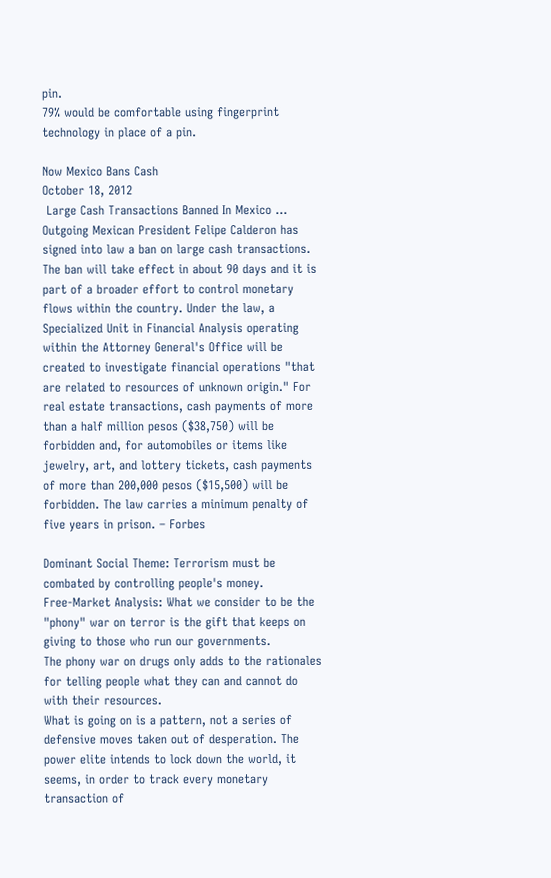pin.
79% would be comfortable using fingerprint technology in place of a pin.

Now Mexico Bans Cash
October 18, 2012
 Large Cash Transactions Banned In Mexico ... Outgoing Mexican President Felipe Calderon has signed into law a ban on large cash transactions. The ban will take effect in about 90 days and it is part of a broader effort to control monetary flows within the country. Under the law, a Specialized Unit in Financial Analysis operating within the Attorney General's Office will be created to investigate financial operations "that are related to resources of unknown origin." For real estate transactions, cash payments of more than a half million pesos ($38,750) will be forbidden and, for automobiles or items like jewelry, art, and lottery tickets, cash payments of more than 200,000 pesos ($15,500) will be forbidden. The law carries a minimum penalty of five years in prison. – Forbes

Dominant Social Theme: Terrorism must be combated by controlling people's money.
Free-Market Analysis: What we consider to be the "phony" war on terror is the gift that keeps on giving to those who run our governments.
The phony war on drugs only adds to the rationales for telling people what they can and cannot do with their resources.
What is going on is a pattern, not a series of defensive moves taken out of desperation. The power elite intends to lock down the world, it seems, in order to track every monetary transaction of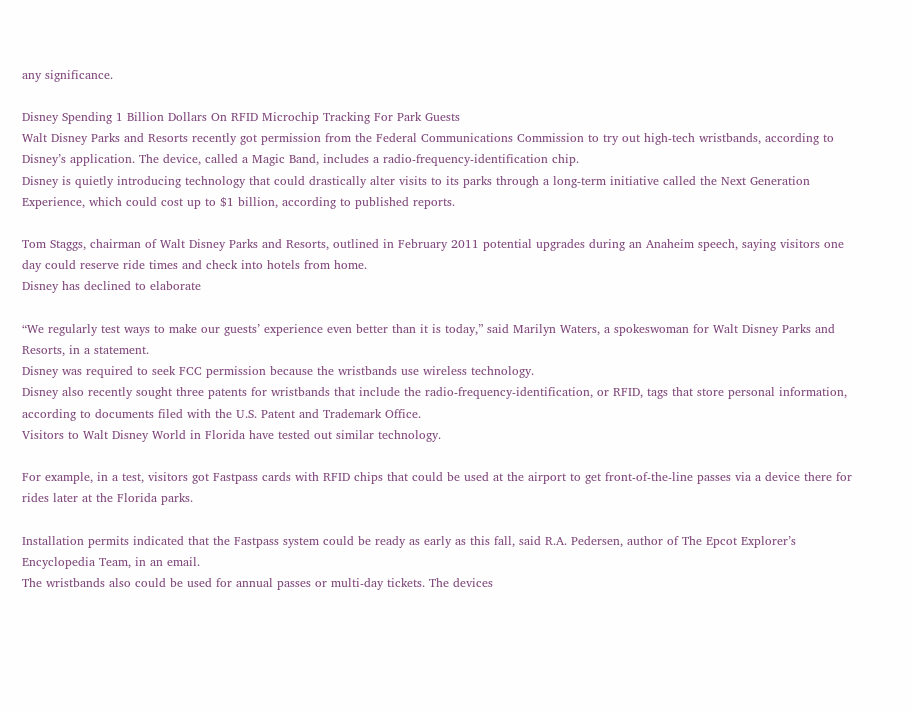any significance.

Disney Spending 1 Billion Dollars On RFID Microchip Tracking For Park Guests
Walt Disney Parks and Resorts recently got permission from the Federal Communications Commission to try out high-tech wristbands, according to Disney’s application. The device, called a Magic Band, includes a radio-frequency-identification chip.
Disney is quietly introducing technology that could drastically alter visits to its parks through a long-term initiative called the Next Generation Experience, which could cost up to $1 billion, according to published reports.

Tom Staggs, chairman of Walt Disney Parks and Resorts, outlined in February 2011 potential upgrades during an Anaheim speech, saying visitors one day could reserve ride times and check into hotels from home.
Disney has declined to elaborate

“We regularly test ways to make our guests’ experience even better than it is today,” said Marilyn Waters, a spokeswoman for Walt Disney Parks and Resorts, in a statement.
Disney was required to seek FCC permission because the wristbands use wireless technology.
Disney also recently sought three patents for wristbands that include the radio-frequency-identification, or RFID, tags that store personal information, according to documents filed with the U.S. Patent and Trademark Office.
Visitors to Walt Disney World in Florida have tested out similar technology.

For example, in a test, visitors got Fastpass cards with RFID chips that could be used at the airport to get front-of-the-line passes via a device there for rides later at the Florida parks.

Installation permits indicated that the Fastpass system could be ready as early as this fall, said R.A. Pedersen, author of The Epcot Explorer’s Encyclopedia Team, in an email.
The wristbands also could be used for annual passes or multi-day tickets. The devices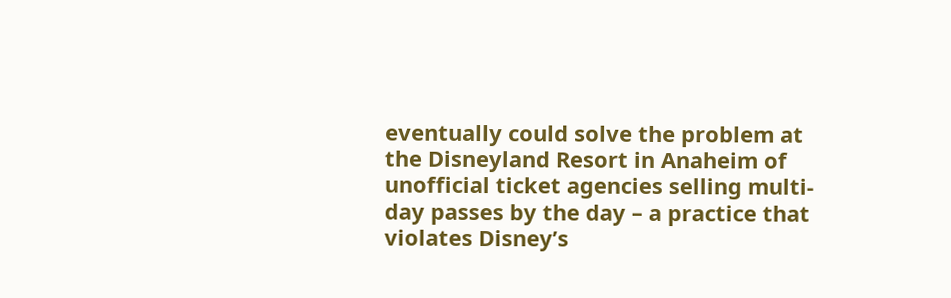eventually could solve the problem at the Disneyland Resort in Anaheim of unofficial ticket agencies selling multi-day passes by the day – a practice that violates Disney’s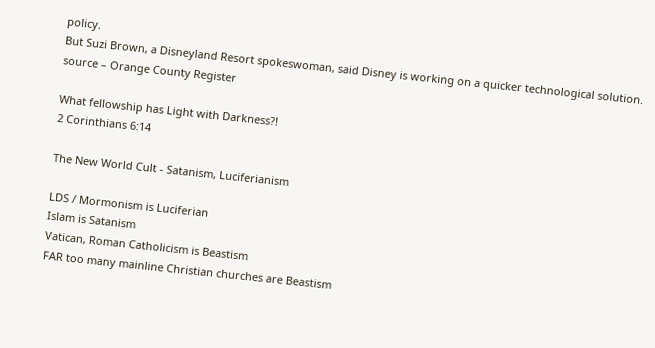policy.
But Suzi Brown, a Disneyland Resort spokeswoman, said Disney is working on a quicker technological solution. source – Orange County Register

What fellowship has Light with Darkness?!
2 Corinthians 6:14

The New World Cult - Satanism, Luciferianism

LDS / Mormonism is Luciferian
Islam is Satanism
Vatican, Roman Catholicism is Beastism
FAR too many mainline Christian churches are Beastism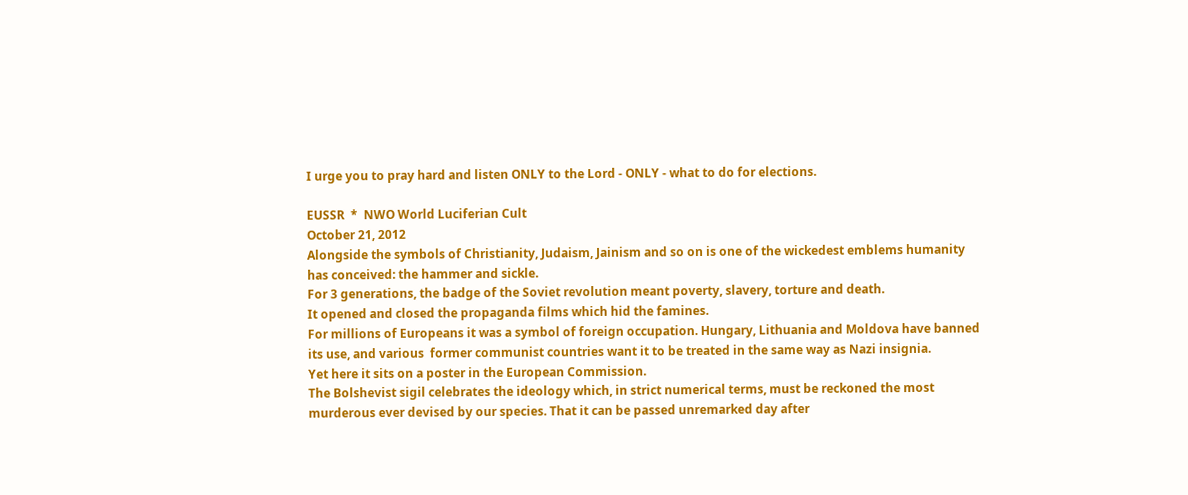I urge you to pray hard and listen ONLY to the Lord - ONLY - what to do for elections.

EUSSR  *  NWO World Luciferian Cult
October 21, 2012
Alongside the symbols of Christianity, Judaism, Jainism and so on is one of the wickedest emblems humanity has conceived: the hammer and sickle.
For 3 generations, the badge of the Soviet revolution meant poverty, slavery, torture and death.
It opened and closed the propaganda films which hid the famines.
For millions of Europeans it was a symbol of foreign occupation. Hungary, Lithuania and Moldova have banned its use, and various  former communist countries want it to be treated in the same way as Nazi insignia.
Yet here it sits on a poster in the European Commission.
The Bolshevist sigil celebrates the ideology which, in strict numerical terms, must be reckoned the most murderous ever devised by our species. That it can be passed unremarked day after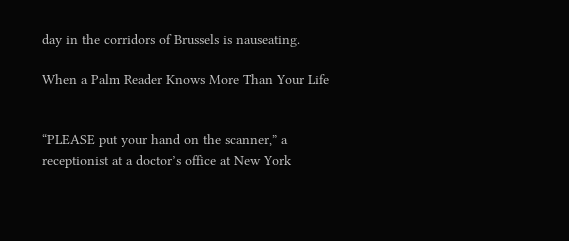day in the corridors of Brussels is nauseating.

When a Palm Reader Knows More Than Your Life


“PLEASE put your hand on the scanner,” a receptionist at a doctor’s office at New York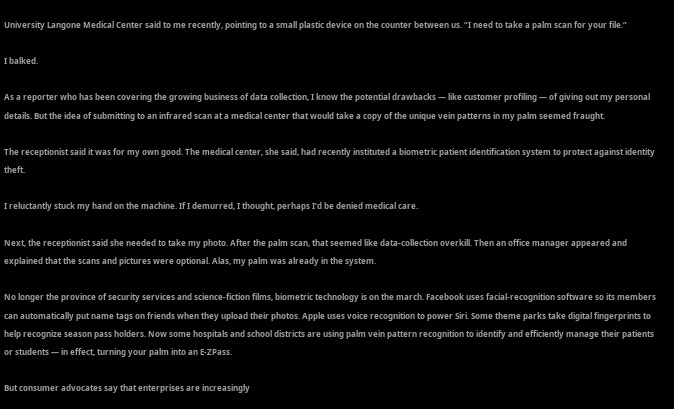University Langone Medical Center said to me recently, pointing to a small plastic device on the counter between us. “I need to take a palm scan for your file.”

I balked.

As a reporter who has been covering the growing business of data collection, I know the potential drawbacks — like customer profiling — of giving out my personal details. But the idea of submitting to an infrared scan at a medical center that would take a copy of the unique vein patterns in my palm seemed fraught.

The receptionist said it was for my own good. The medical center, she said, had recently instituted a biometric patient identification system to protect against identity theft.

I reluctantly stuck my hand on the machine. If I demurred, I thought, perhaps I’d be denied medical care.

Next, the receptionist said she needed to take my photo. After the palm scan, that seemed like data-collection overkill. Then an office manager appeared and explained that the scans and pictures were optional. Alas, my palm was already in the system.

No longer the province of security services and science-fiction films, biometric technology is on the march. Facebook uses facial-recognition software so its members can automatically put name tags on friends when they upload their photos. Apple uses voice recognition to power Siri. Some theme parks take digital fingerprints to help recognize season pass holders. Now some hospitals and school districts are using palm vein pattern recognition to identify and efficiently manage their patients or students — in effect, turning your palm into an E-ZPass.

But consumer advocates say that enterprises are increasingly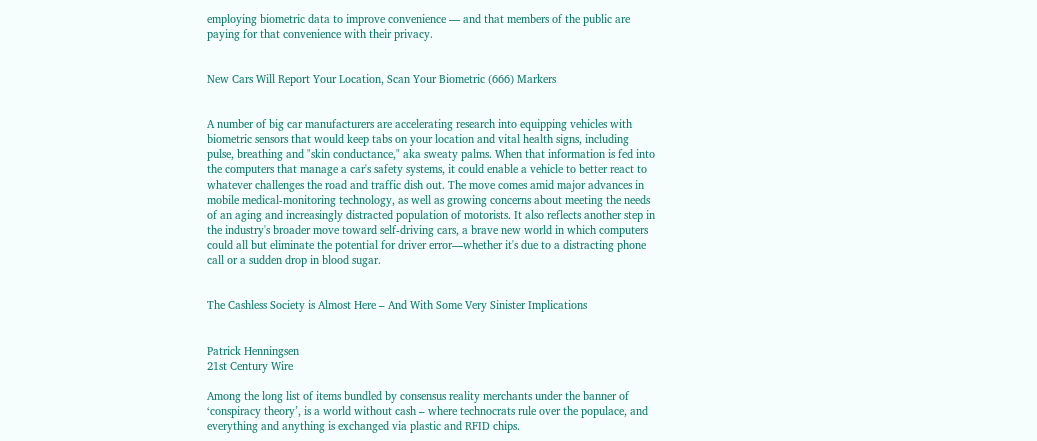employing biometric data to improve convenience — and that members of the public are paying for that convenience with their privacy.


New Cars Will Report Your Location, Scan Your Biometric (666) Markers


A number of big car manufacturers are accelerating research into equipping vehicles with biometric sensors that would keep tabs on your location and vital health signs, including pulse, breathing and "skin conductance," aka sweaty palms. When that information is fed into the computers that manage a car's safety systems, it could enable a vehicle to better react to whatever challenges the road and traffic dish out. The move comes amid major advances in mobile medical-monitoring technology, as well as growing concerns about meeting the needs of an aging and increasingly distracted population of motorists. It also reflects another step in the industry's broader move toward self-driving cars, a brave new world in which computers could all but eliminate the potential for driver error—whether it's due to a distracting phone call or a sudden drop in blood sugar.


The Cashless Society is Almost Here – And With Some Very Sinister Implications


Patrick Henningsen
21st Century Wire

Among the long list of items bundled by consensus reality merchants under the banner of ‘conspiracy theory’, is a world without cash – where technocrats rule over the populace, and everything and anything is exchanged via plastic and RFID chips.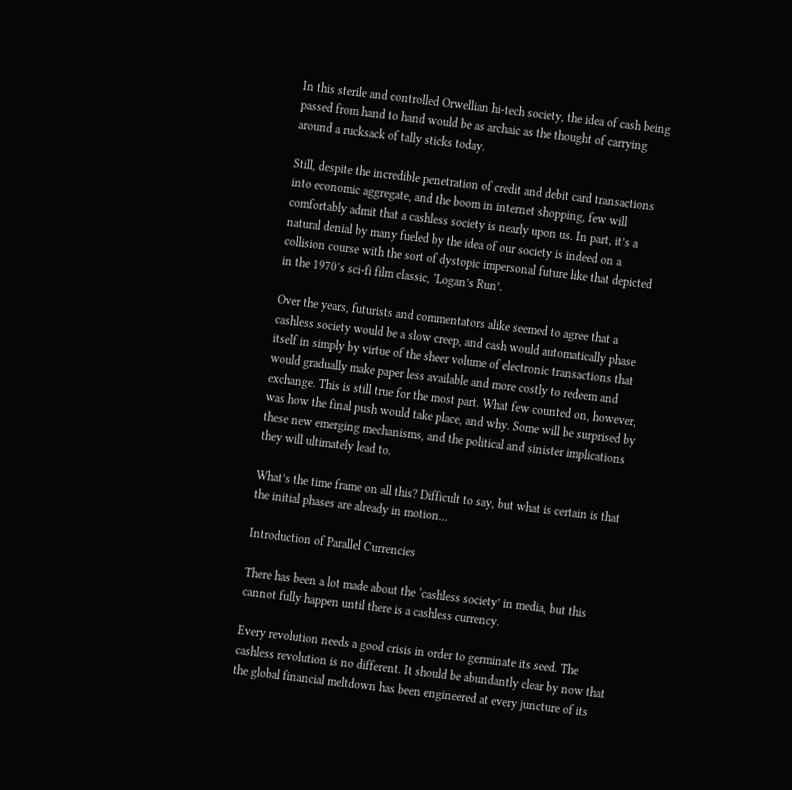In this sterile and controlled Orwellian hi-tech society, the idea of cash being passed from hand to hand would be as archaic as the thought of carrying around a rucksack of tally sticks today.

Still, despite the incredible penetration of credit and debit card transactions into economic aggregate, and the boom in internet shopping, few will comfortably admit that a cashless society is nearly upon us. In part, it’s a natural denial by many fueled by the idea of our society is indeed on a collision course with the sort of dystopic impersonal future like that depicted in the 1970′s sci-fi film classic, ‘Logan’s Run’.

Over the years, futurists and commentators alike seemed to agree that a cashless society would be a slow creep, and cash would automatically phase itself in simply by virtue of the sheer volume of electronic transactions that would gradually make paper less available and more costly to redeem and exchange. This is still true for the most part. What few counted on, however, was how the final push would take place, and why. Some will be surprised by these new emerging mechanisms, and the political and sinister implications they will ultimately lead to.

What’s the time frame on all this? Difficult to say, but what is certain is that the initial phases are already in motion…

Introduction of Parallel Currencies

There has been a lot made about the ‘cashless society’ in media, but this cannot fully happen until there is a cashless currency.

Every revolution needs a good crisis in order to germinate its seed. The cashless revolution is no different. It should be abundantly clear by now that the global financial meltdown has been engineered at every juncture of its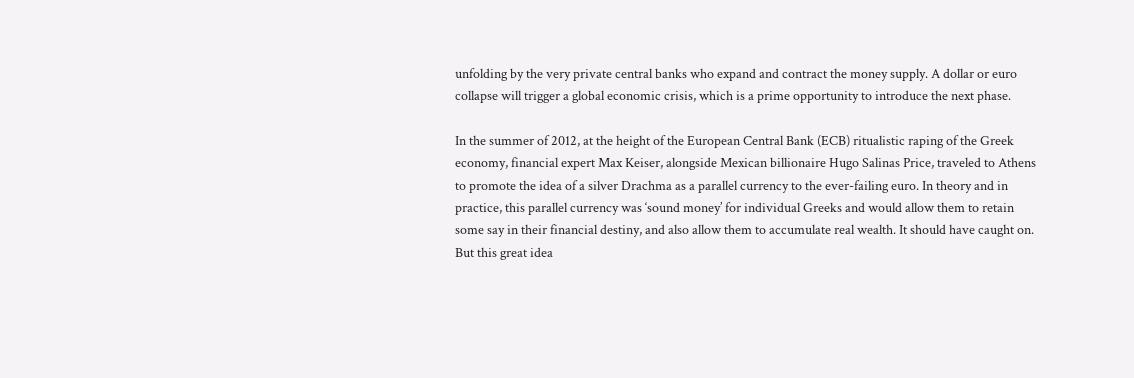unfolding by the very private central banks who expand and contract the money supply. A dollar or euro collapse will trigger a global economic crisis, which is a prime opportunity to introduce the next phase.

In the summer of 2012, at the height of the European Central Bank (ECB) ritualistic raping of the Greek economy, financial expert Max Keiser, alongside Mexican billionaire Hugo Salinas Price, traveled to Athens to promote the idea of a silver Drachma as a parallel currency to the ever-failing euro. In theory and in practice, this parallel currency was ‘sound money’ for individual Greeks and would allow them to retain some say in their financial destiny, and also allow them to accumulate real wealth. It should have caught on.  But this great idea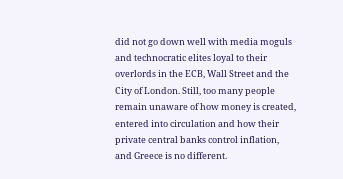did not go down well with media moguls and technocratic elites loyal to their overlords in the ECB, Wall Street and the City of London. Still, too many people remain unaware of how money is created, entered into circulation and how their private central banks control inflation, and Greece is no different.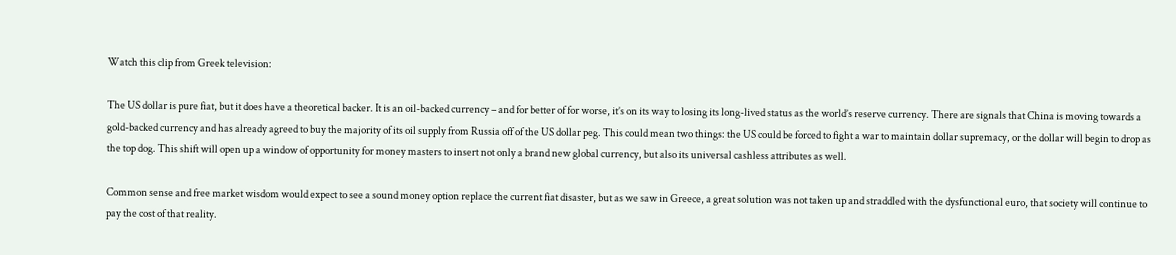Watch this clip from Greek television:

The US dollar is pure fiat, but it does have a theoretical backer. It is an oil-backed currency – and for better of for worse, it’s on its way to losing its long-lived status as the world’s reserve currency. There are signals that China is moving towards a gold-backed currency and has already agreed to buy the majority of its oil supply from Russia off of the US dollar peg. This could mean two things: the US could be forced to fight a war to maintain dollar supremacy, or the dollar will begin to drop as the top dog. This shift will open up a window of opportunity for money masters to insert not only a brand new global currency, but also its universal cashless attributes as well.

Common sense and free market wisdom would expect to see a sound money option replace the current fiat disaster, but as we saw in Greece, a great solution was not taken up and straddled with the dysfunctional euro, that society will continue to pay the cost of that reality.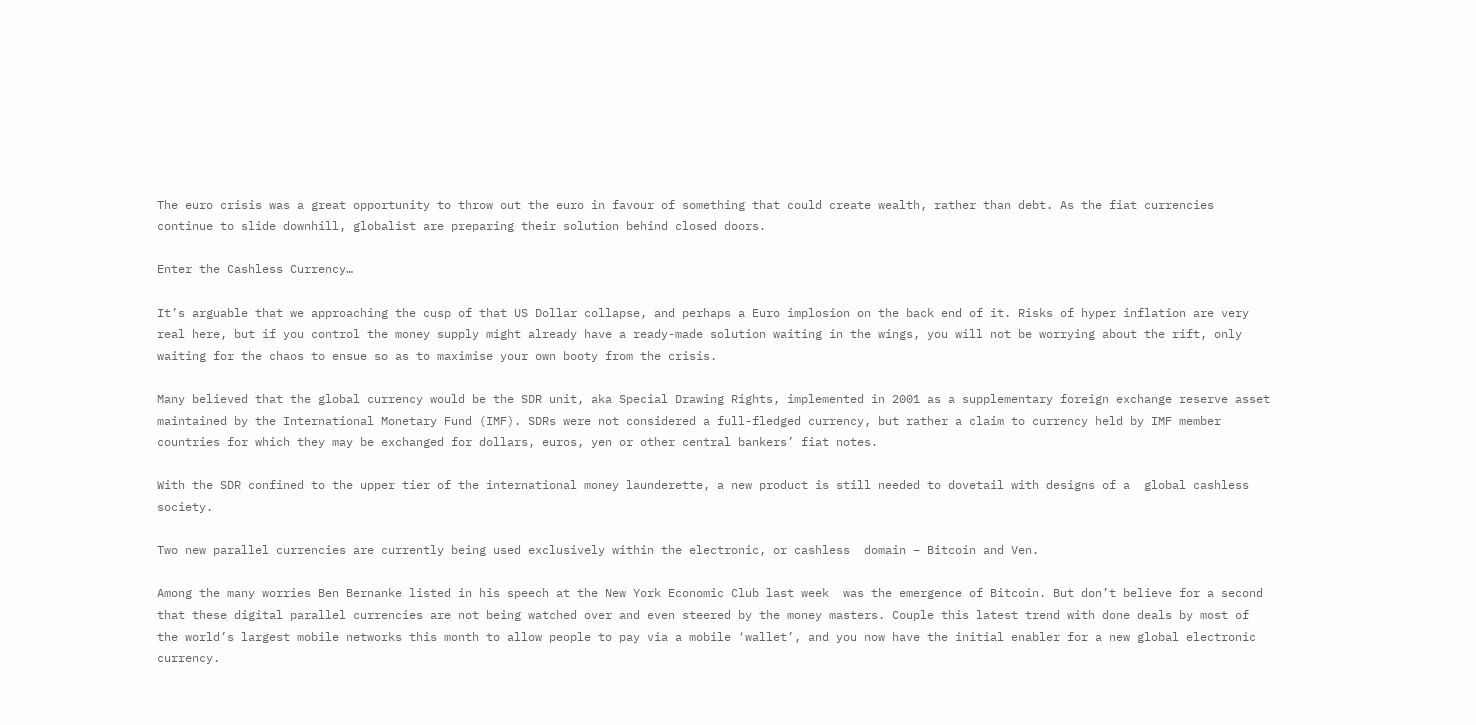The euro crisis was a great opportunity to throw out the euro in favour of something that could create wealth, rather than debt. As the fiat currencies continue to slide downhill, globalist are preparing their solution behind closed doors.

Enter the Cashless Currency…

It’s arguable that we approaching the cusp of that US Dollar collapse, and perhaps a Euro implosion on the back end of it. Risks of hyper inflation are very real here, but if you control the money supply might already have a ready-made solution waiting in the wings, you will not be worrying about the rift, only waiting for the chaos to ensue so as to maximise your own booty from the crisis.

Many believed that the global currency would be the SDR unit, aka Special Drawing Rights, implemented in 2001 as a supplementary foreign exchange reserve asset maintained by the International Monetary Fund (IMF). SDRs were not considered a full-fledged currency, but rather a claim to currency held by IMF member countries for which they may be exchanged for dollars, euros, yen or other central bankers’ fiat notes.

With the SDR confined to the upper tier of the international money launderette, a new product is still needed to dovetail with designs of a  global cashless society.

Two new parallel currencies are currently being used exclusively within the electronic, or cashless  domain – Bitcoin and Ven.

Among the many worries Ben Bernanke listed in his speech at the New York Economic Club last week  was the emergence of Bitcoin. But don’t believe for a second that these digital parallel currencies are not being watched over and even steered by the money masters. Couple this latest trend with done deals by most of the world’s largest mobile networks this month to allow people to pay via a mobile ‘wallet’, and you now have the initial enabler for a new global electronic currency.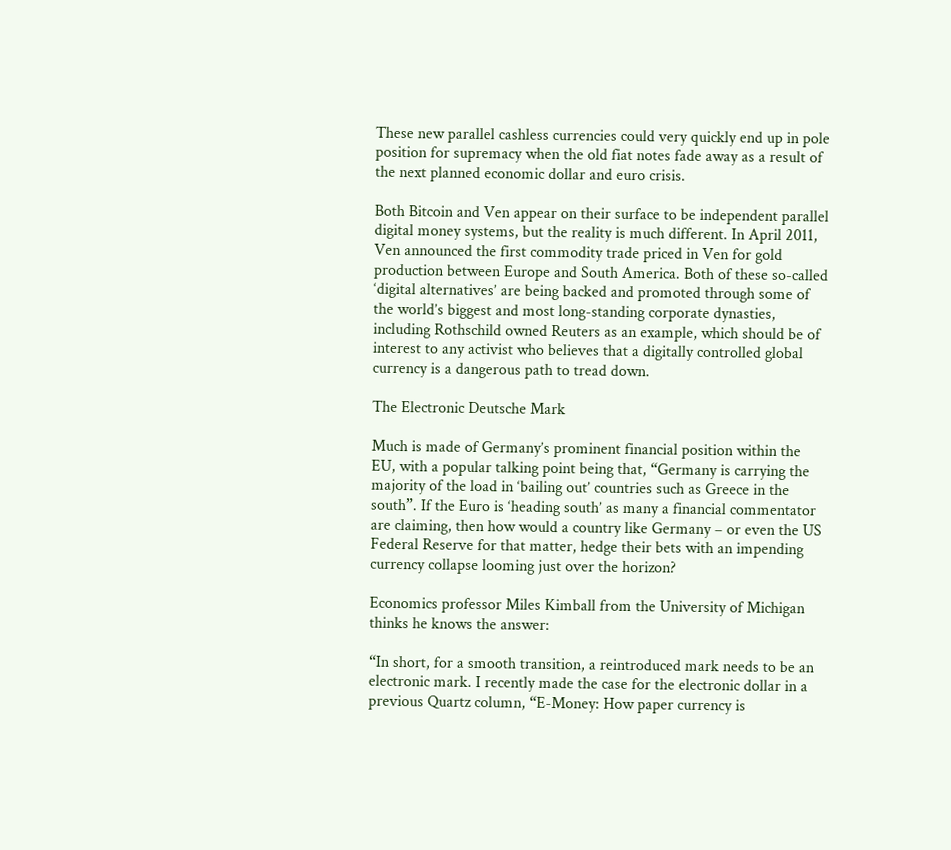These new parallel cashless currencies could very quickly end up in pole position for supremacy when the old fiat notes fade away as a result of the next planned economic dollar and euro crisis.

Both Bitcoin and Ven appear on their surface to be independent parallel digital money systems, but the reality is much different. In April 2011, Ven announced the first commodity trade priced in Ven for gold production between Europe and South America. Both of these so-called ‘digital alternatives’ are being backed and promoted through some of the world’s biggest and most long-standing corporate dynasties, including Rothschild owned Reuters as an example, which should be of interest to any activist who believes that a digitally controlled global currency is a dangerous path to tread down.

The Electronic Deutsche Mark

Much is made of Germany’s prominent financial position within the EU, with a popular talking point being that, “Germany is carrying the majority of the load in ‘bailing out’ countries such as Greece in the south”. If the Euro is ‘heading south’ as many a financial commentator are claiming, then how would a country like Germany – or even the US Federal Reserve for that matter, hedge their bets with an impending currency collapse looming just over the horizon?

Economics professor Miles Kimball from the University of Michigan thinks he knows the answer:

“In short, for a smooth transition, a reintroduced mark needs to be an electronic mark. I recently made the case for the electronic dollar in a previous Quartz column, “E-Money: How paper currency is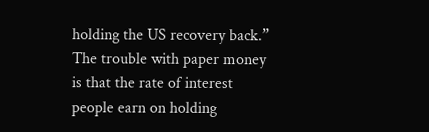holding the US recovery back.” The trouble with paper money is that the rate of interest people earn on holding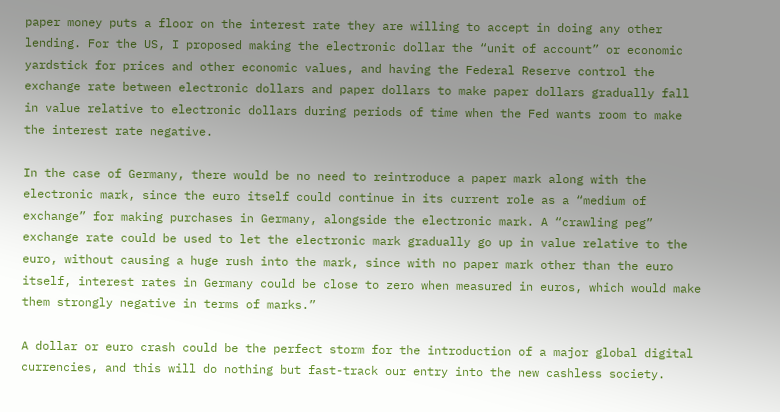paper money puts a floor on the interest rate they are willing to accept in doing any other lending. For the US, I proposed making the electronic dollar the “unit of account” or economic yardstick for prices and other economic values, and having the Federal Reserve control the exchange rate between electronic dollars and paper dollars to make paper dollars gradually fall in value relative to electronic dollars during periods of time when the Fed wants room to make the interest rate negative.

In the case of Germany, there would be no need to reintroduce a paper mark along with the electronic mark, since the euro itself could continue in its current role as a “medium of exchange” for making purchases in Germany, alongside the electronic mark. A “crawling peg” exchange rate could be used to let the electronic mark gradually go up in value relative to the euro, without causing a huge rush into the mark, since with no paper mark other than the euro itself, interest rates in Germany could be close to zero when measured in euros, which would make them strongly negative in terms of marks.”

A dollar or euro crash could be the perfect storm for the introduction of a major global digital currencies, and this will do nothing but fast-track our entry into the new cashless society.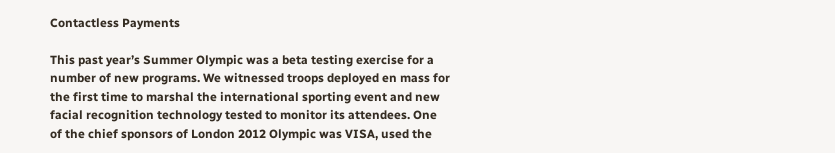Contactless Payments

This past year’s Summer Olympic was a beta testing exercise for a number of new programs. We witnessed troops deployed en mass for the first time to marshal the international sporting event and new facial recognition technology tested to monitor its attendees. One of the chief sponsors of London 2012 Olympic was VISA, used the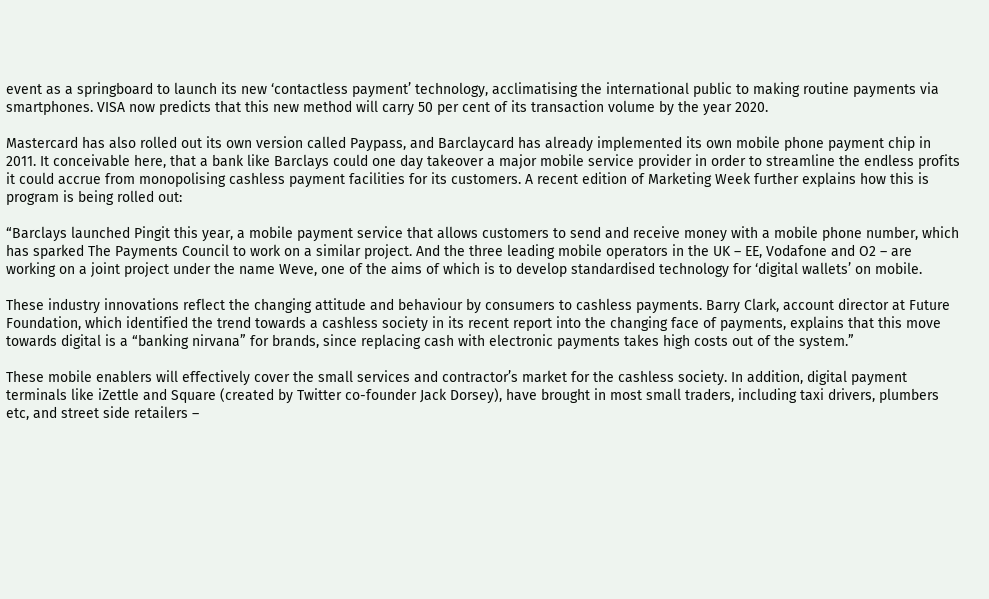event as a springboard to launch its new ‘contactless payment’ technology, acclimatising the international public to making routine payments via smartphones. VISA now predicts that this new method will carry 50 per cent of its transaction volume by the year 2020.

Mastercard has also rolled out its own version called Paypass, and Barclaycard has already implemented its own mobile phone payment chip in 2011. It conceivable here, that a bank like Barclays could one day takeover a major mobile service provider in order to streamline the endless profits it could accrue from monopolising cashless payment facilities for its customers. A recent edition of Marketing Week further explains how this is program is being rolled out:

“Barclays launched Pingit this year, a mobile payment service that allows customers to send and receive money with a mobile phone number, which has sparked The Payments Council to work on a similar project. And the three leading mobile operators in the UK – EE, Vodafone and O2 – are working on a joint project under the name Weve, one of the aims of which is to develop standardised technology for ‘digital wallets’ on mobile.

These industry innovations reflect the changing attitude and behaviour by consumers to cashless payments. Barry Clark, account director at Future Foundation, which identified the trend towards a cashless society in its recent report into the changing face of payments, explains that this move towards digital is a “banking nirvana” for brands, since replacing cash with electronic payments takes high costs out of the system.”

These mobile enablers will effectively cover the small services and contractor’s market for the cashless society. In addition, digital payment terminals like iZettle and Square (created by Twitter co-founder Jack Dorsey), have brought in most small traders, including taxi drivers, plumbers etc, and street side retailers –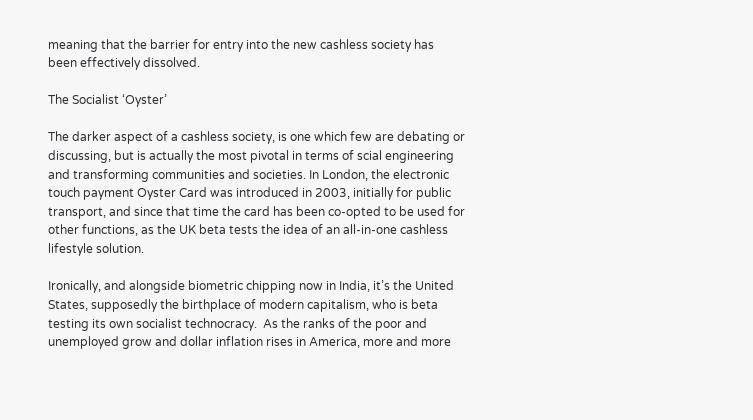meaning that the barrier for entry into the new cashless society has been effectively dissolved.

The Socialist ‘Oyster’

The darker aspect of a cashless society, is one which few are debating or discussing, but is actually the most pivotal in terms of scial engineering and transforming communities and societies. In London, the electronic touch payment Oyster Card was introduced in 2003, initially for public transport, and since that time the card has been co-opted to be used for other functions, as the UK beta tests the idea of an all-in-one cashless lifestyle solution.

Ironically, and alongside biometric chipping now in India, it’s the United States, supposedly the birthplace of modern capitalism, who is beta testing its own socialist technocracy.  As the ranks of the poor and unemployed grow and dollar inflation rises in America, more and more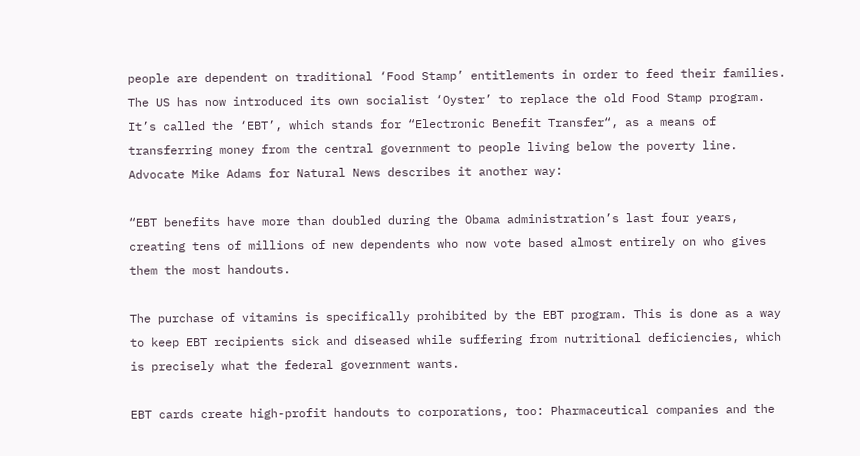people are dependent on traditional ‘Food Stamp’ entitlements in order to feed their families. The US has now introduced its own socialist ‘Oyster’ to replace the old Food Stamp program. It’s called the ‘EBT’, which stands for “Electronic Benefit Transfer“, as a means of transferring money from the central government to people living below the poverty line. Advocate Mike Adams for Natural News describes it another way:

“EBT benefits have more than doubled during the Obama administration’s last four years, creating tens of millions of new dependents who now vote based almost entirely on who gives them the most handouts.

The purchase of vitamins is specifically prohibited by the EBT program. This is done as a way to keep EBT recipients sick and diseased while suffering from nutritional deficiencies, which is precisely what the federal government wants.

EBT cards create high-profit handouts to corporations, too: Pharmaceutical companies and the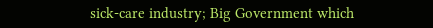sick-care industry; Big Government which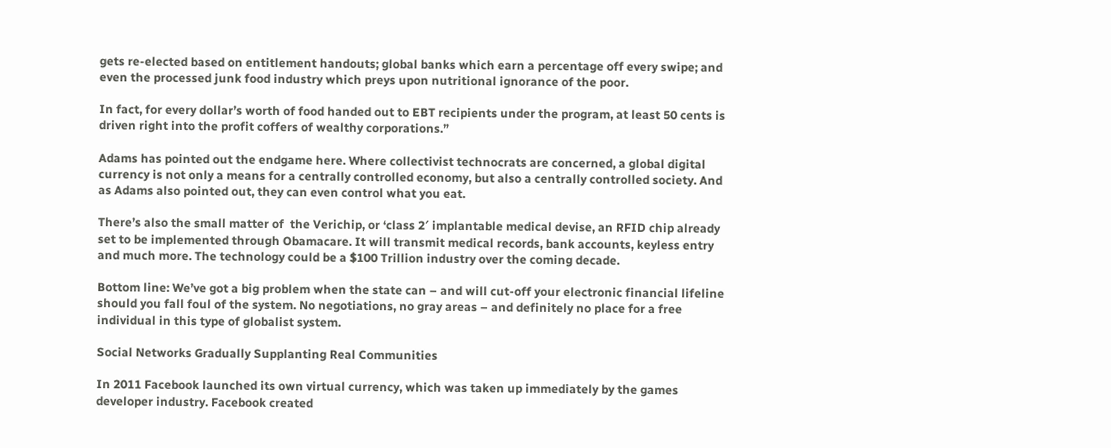gets re-elected based on entitlement handouts; global banks which earn a percentage off every swipe; and even the processed junk food industry which preys upon nutritional ignorance of the poor.

In fact, for every dollar’s worth of food handed out to EBT recipients under the program, at least 50 cents is driven right into the profit coffers of wealthy corporations.”

Adams has pointed out the endgame here. Where collectivist technocrats are concerned, a global digital currency is not only a means for a centrally controlled economy, but also a centrally controlled society. And as Adams also pointed out, they can even control what you eat.

There’s also the small matter of  the Verichip, or ‘class 2′ implantable medical devise, an RFID chip already set to be implemented through Obamacare. It will transmit medical records, bank accounts, keyless entry and much more. The technology could be a $100 Trillion industry over the coming decade.

Bottom line: We’ve got a big problem when the state can – and will cut-off your electronic financial lifeline should you fall foul of the system. No negotiations, no gray areas – and definitely no place for a free individual in this type of globalist system.

Social Networks Gradually Supplanting Real Communities

In 2011 Facebook launched its own virtual currency, which was taken up immediately by the games developer industry. Facebook created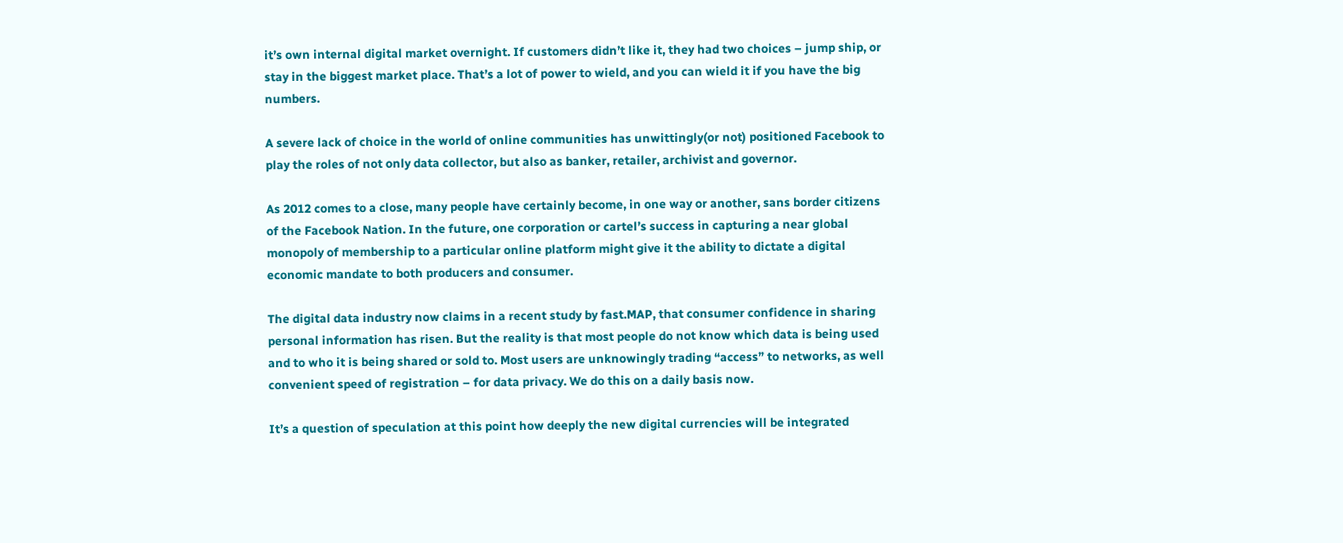it’s own internal digital market overnight. If customers didn’t like it, they had two choices – jump ship, or stay in the biggest market place. That’s a lot of power to wield, and you can wield it if you have the big numbers.

A severe lack of choice in the world of online communities has unwittingly(or not) positioned Facebook to play the roles of not only data collector, but also as banker, retailer, archivist and governor.

As 2012 comes to a close, many people have certainly become, in one way or another, sans border citizens of the Facebook Nation. In the future, one corporation or cartel’s success in capturing a near global monopoly of membership to a particular online platform might give it the ability to dictate a digital  economic mandate to both producers and consumer.

The digital data industry now claims in a recent study by fast.MAP, that consumer confidence in sharing personal information has risen. But the reality is that most people do not know which data is being used and to who it is being shared or sold to. Most users are unknowingly trading “access” to networks, as well convenient speed of registration – for data privacy. We do this on a daily basis now.

It’s a question of speculation at this point how deeply the new digital currencies will be integrated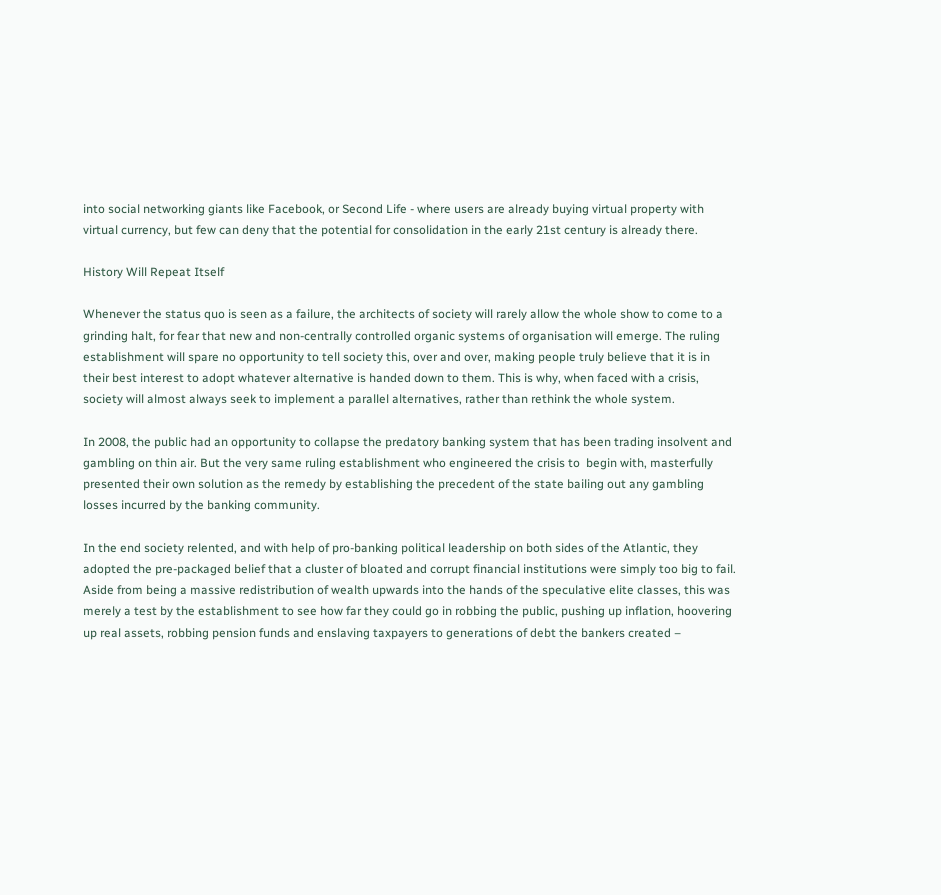into social networking giants like Facebook, or Second Life - where users are already buying virtual property with virtual currency, but few can deny that the potential for consolidation in the early 21st century is already there.

History Will Repeat Itself

Whenever the status quo is seen as a failure, the architects of society will rarely allow the whole show to come to a grinding halt, for fear that new and non-centrally controlled organic systems of organisation will emerge. The ruling establishment will spare no opportunity to tell society this, over and over, making people truly believe that it is in their best interest to adopt whatever alternative is handed down to them. This is why, when faced with a crisis, society will almost always seek to implement a parallel alternatives, rather than rethink the whole system.

In 2008, the public had an opportunity to collapse the predatory banking system that has been trading insolvent and gambling on thin air. But the very same ruling establishment who engineered the crisis to  begin with, masterfully presented their own solution as the remedy by establishing the precedent of the state bailing out any gambling losses incurred by the banking community.

In the end society relented, and with help of pro-banking political leadership on both sides of the Atlantic, they adopted the pre-packaged belief that a cluster of bloated and corrupt financial institutions were simply too big to fail. Aside from being a massive redistribution of wealth upwards into the hands of the speculative elite classes, this was merely a test by the establishment to see how far they could go in robbing the public, pushing up inflation, hoovering up real assets, robbing pension funds and enslaving taxpayers to generations of debt the bankers created –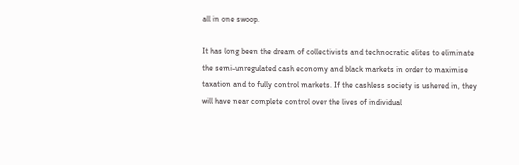all in one swoop.

It has long been the dream of collectivists and technocratic elites to eliminate the semi-unregulated cash economy and black markets in order to maximise taxation and to fully control markets. If the cashless society is ushered in, they will have near complete control over the lives of individual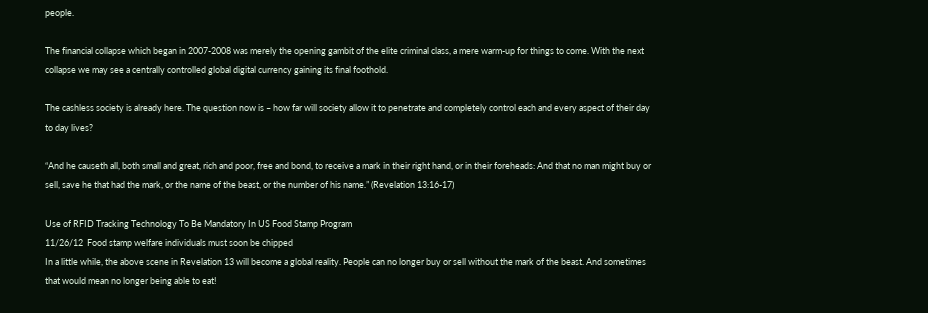people.

The financial collapse which began in 2007-2008 was merely the opening gambit of the elite criminal class, a mere warm-up for things to come. With the next collapse we may see a centrally controlled global digital currency gaining its final foothold.

The cashless society is already here. The question now is – how far will society allow it to penetrate and completely control each and every aspect of their day to day lives?

“And he causeth all, both small and great, rich and poor, free and bond, to receive a mark in their right hand, or in their foreheads: And that no man might buy or sell, save he that had the mark, or the name of the beast, or the number of his name.” (Revelation 13:16-17)

Use of RFID Tracking Technology To Be Mandatory In US Food Stamp Program
11/26/12  Food stamp welfare individuals must soon be chipped
In a little while, the above scene in Revelation 13 will become a global reality. People can no longer buy or sell without the mark of the beast. And sometimes that would mean no longer being able to eat!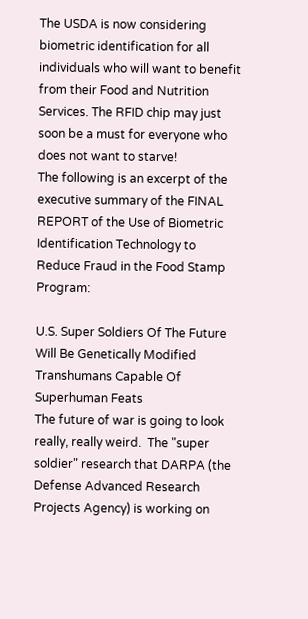The USDA is now considering biometric identification for all individuals who will want to benefit from their Food and Nutrition Services. The RFID chip may just soon be a must for everyone who does not want to starve!
The following is an excerpt of the executive summary of the FINAL REPORT of the Use of Biometric Identification Technology to Reduce Fraud in the Food Stamp Program:

U.S. Super Soldiers Of The Future Will Be Genetically Modified Transhumans Capable Of Superhuman Feats
The future of war is going to look really, really weird.  The "super soldier" research that DARPA (the Defense Advanced Research Projects Agency) is working on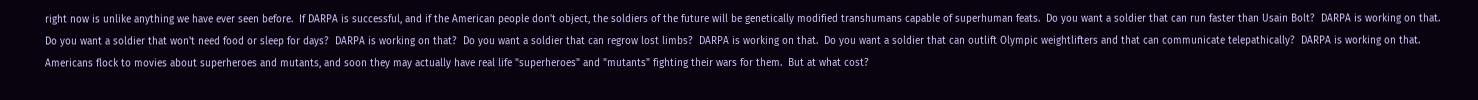right now is unlike anything we have ever seen before.  If DARPA is successful, and if the American people don't object, the soldiers of the future will be genetically modified transhumans capable of superhuman feats.  Do you want a soldier that can run faster than Usain Bolt?  DARPA is working on that.  Do you want a soldier that won't need food or sleep for days?  DARPA is working on that?  Do you want a soldier that can regrow lost limbs?  DARPA is working on that.  Do you want a soldier that can outlift Olympic weightlifters and that can communicate telepathically?  DARPA is working on that.  Americans flock to movies about superheroes and mutants, and soon they may actually have real life "superheroes" and "mutants" fighting their wars for them.  But at what cost?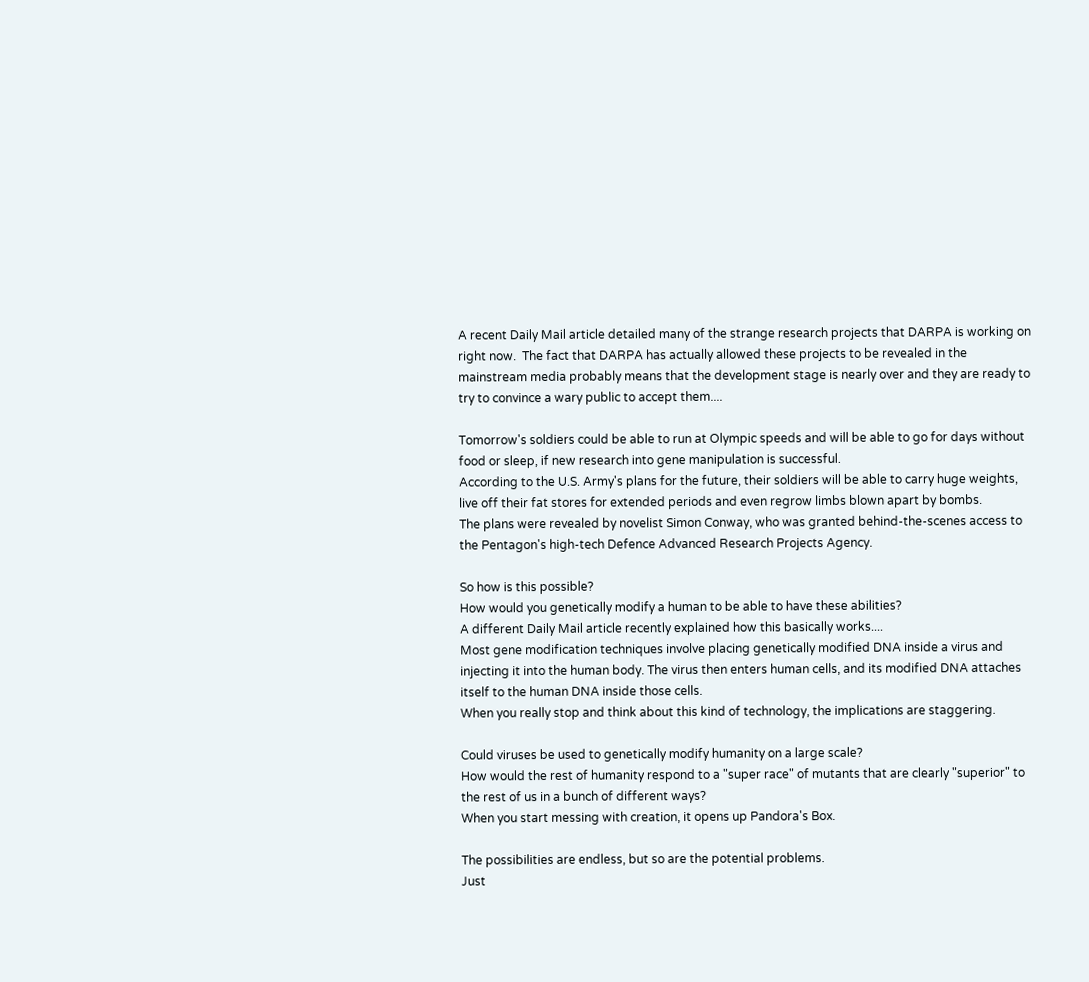A recent Daily Mail article detailed many of the strange research projects that DARPA is working on right now.  The fact that DARPA has actually allowed these projects to be revealed in the mainstream media probably means that the development stage is nearly over and they are ready to try to convince a wary public to accept them....

Tomorrow's soldiers could be able to run at Olympic speeds and will be able to go for days without food or sleep, if new research into gene manipulation is successful.
According to the U.S. Army's plans for the future, their soldiers will be able to carry huge weights, live off their fat stores for extended periods and even regrow limbs blown apart by bombs.
The plans were revealed by novelist Simon Conway, who was granted behind-the-scenes access to the Pentagon's high-tech Defence Advanced Research Projects Agency.

So how is this possible?
How would you genetically modify a human to be able to have these abilities?
A different Daily Mail article recently explained how this basically works....
Most gene modification techniques involve placing genetically modified DNA inside a virus and injecting it into the human body. The virus then enters human cells, and its modified DNA attaches itself to the human DNA inside those cells.
When you really stop and think about this kind of technology, the implications are staggering.

Could viruses be used to genetically modify humanity on a large scale?
How would the rest of humanity respond to a "super race" of mutants that are clearly "superior" to the rest of us in a bunch of different ways?
When you start messing with creation, it opens up Pandora's Box.

The possibilities are endless, but so are the potential problems.
Just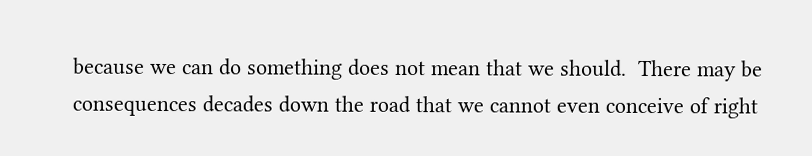because we can do something does not mean that we should.  There may be consequences decades down the road that we cannot even conceive of right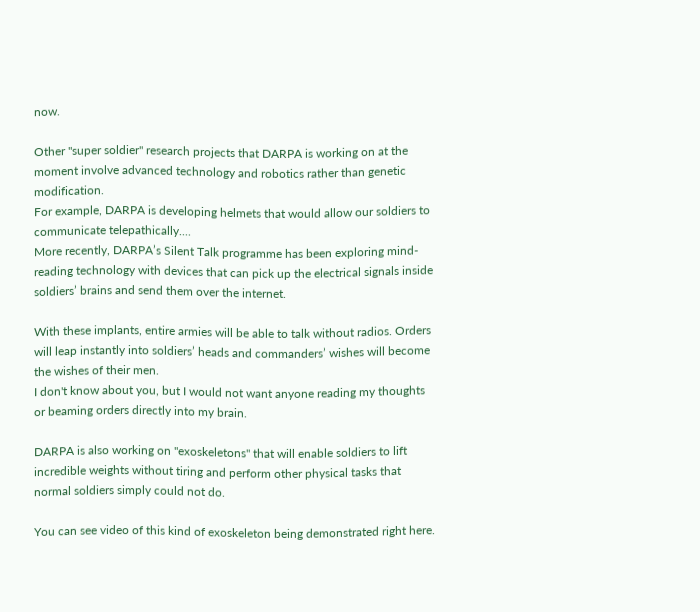now.

Other "super soldier" research projects that DARPA is working on at the moment involve advanced technology and robotics rather than genetic modification.
For example, DARPA is developing helmets that would allow our soldiers to communicate telepathically....
More recently, DARPA’s Silent Talk programme has been exploring mind-reading technology with devices that can pick up the electrical signals inside soldiers’ brains and send them over the internet.

With these implants, entire armies will be able to talk without radios. Orders will leap instantly into soldiers’ heads and commanders’ wishes will become the wishes of their men.
I don't know about you, but I would not want anyone reading my thoughts or beaming orders directly into my brain.

DARPA is also working on "exoskeletons" that will enable soldiers to lift incredible weights without tiring and perform other physical tasks that normal soldiers simply could not do.

You can see video of this kind of exoskeleton being demonstrated right here.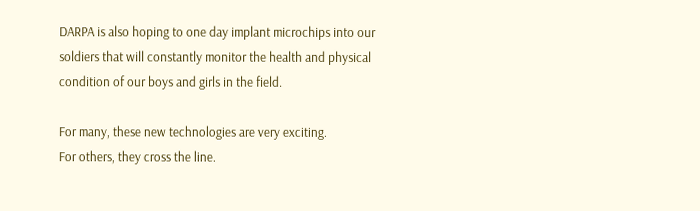DARPA is also hoping to one day implant microchips into our soldiers that will constantly monitor the health and physical condition of our boys and girls in the field.

For many, these new technologies are very exciting.
For others, they cross the line.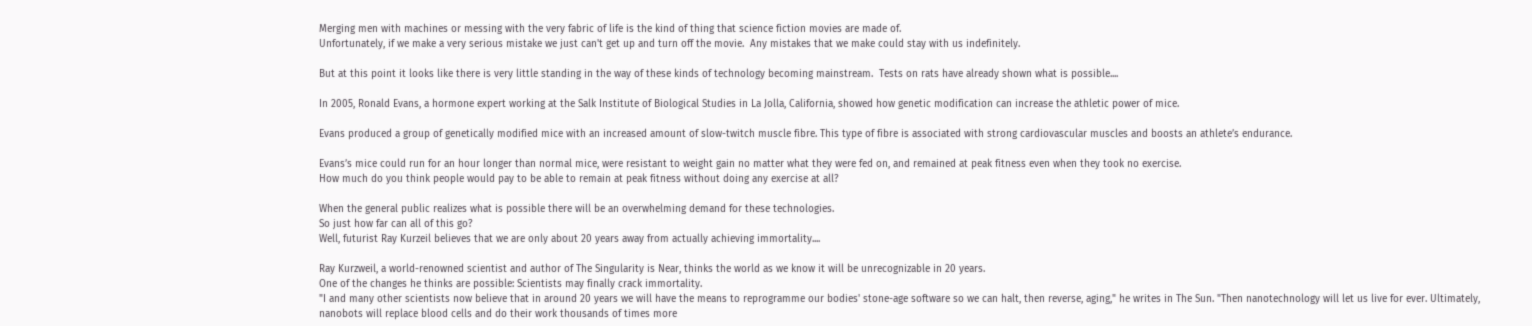Merging men with machines or messing with the very fabric of life is the kind of thing that science fiction movies are made of.
Unfortunately, if we make a very serious mistake we just can't get up and turn off the movie.  Any mistakes that we make could stay with us indefinitely.

But at this point it looks like there is very little standing in the way of these kinds of technology becoming mainstream.  Tests on rats have already shown what is possible....

In 2005, Ronald Evans, a hormone expert working at the Salk Institute of Biological Studies in La Jolla, California, showed how genetic modification can increase the athletic power of mice.

Evans produced a group of genetically modified mice with an increased amount of slow-twitch muscle fibre. This type of fibre is associated with strong cardiovascular muscles and boosts an athlete’s endurance.

Evans’s mice could run for an hour longer than normal mice, were resistant to weight gain no matter what they were fed on, and remained at peak fitness even when they took no exercise.
How much do you think people would pay to be able to remain at peak fitness without doing any exercise at all?

When the general public realizes what is possible there will be an overwhelming demand for these technologies.
So just how far can all of this go?
Well, futurist Ray Kurzeil believes that we are only about 20 years away from actually achieving immortality....

Ray Kurzweil, a world-renowned scientist and author of The Singularity is Near, thinks the world as we know it will be unrecognizable in 20 years.
One of the changes he thinks are possible: Scientists may finally crack immortality.
"I and many other scientists now believe that in around 20 years we will have the means to reprogramme our bodies' stone-age software so we can halt, then reverse, aging," he writes in The Sun. "Then nanotechnology will let us live for ever. Ultimately, nanobots will replace blood cells and do their work thousands of times more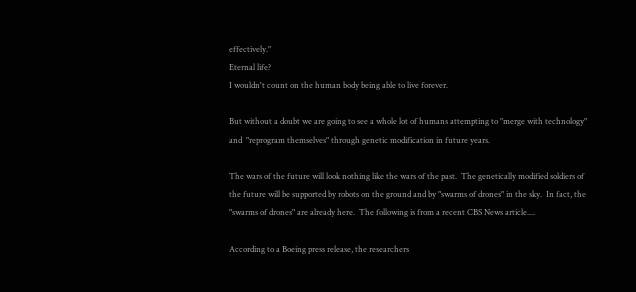effectively."
Eternal life?
I wouldn't count on the human body being able to live forever.

But without a doubt we are going to see a whole lot of humans attempting to "merge with technology" and  "reprogram themselves" through genetic modification in future years.

The wars of the future will look nothing like the wars of the past.  The genetically modified soldiers of the future will be supported by robots on the ground and by "swarms of drones" in the sky.  In fact, the "swarms of drones" are already here.  The following is from a recent CBS News article....

According to a Boeing press release, the researchers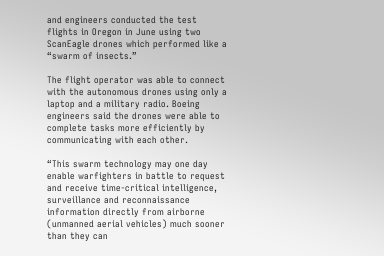and engineers conducted the test flights in Oregon in June using two ScanEagle drones which performed like a “swarm of insects.”

The flight operator was able to connect with the autonomous drones using only a laptop and a military radio. Boeing engineers said the drones were able to complete tasks more efficiently by communicating with each other.

“This swarm technology may one day enable warfighters in battle to request and receive time-critical intelligence, surveillance and reconnaissance information directly from airborne (unmanned aerial vehicles) much sooner than they can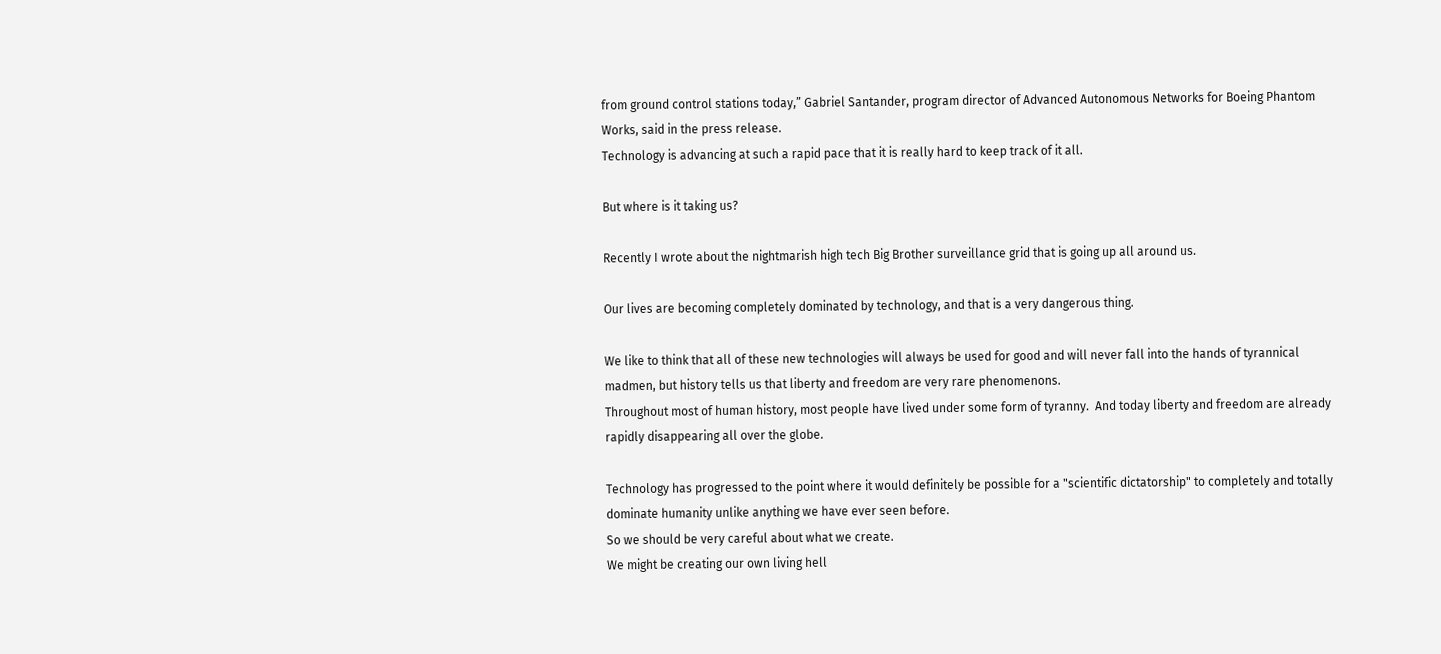from ground control stations today,” Gabriel Santander, program director of Advanced Autonomous Networks for Boeing Phantom Works, said in the press release.
Technology is advancing at such a rapid pace that it is really hard to keep track of it all.

But where is it taking us?

Recently I wrote about the nightmarish high tech Big Brother surveillance grid that is going up all around us.

Our lives are becoming completely dominated by technology, and that is a very dangerous thing.

We like to think that all of these new technologies will always be used for good and will never fall into the hands of tyrannical madmen, but history tells us that liberty and freedom are very rare phenomenons.
Throughout most of human history, most people have lived under some form of tyranny.  And today liberty and freedom are already rapidly disappearing all over the globe.

Technology has progressed to the point where it would definitely be possible for a "scientific dictatorship" to completely and totally dominate humanity unlike anything we have ever seen before.
So we should be very careful about what we create.
We might be creating our own living hell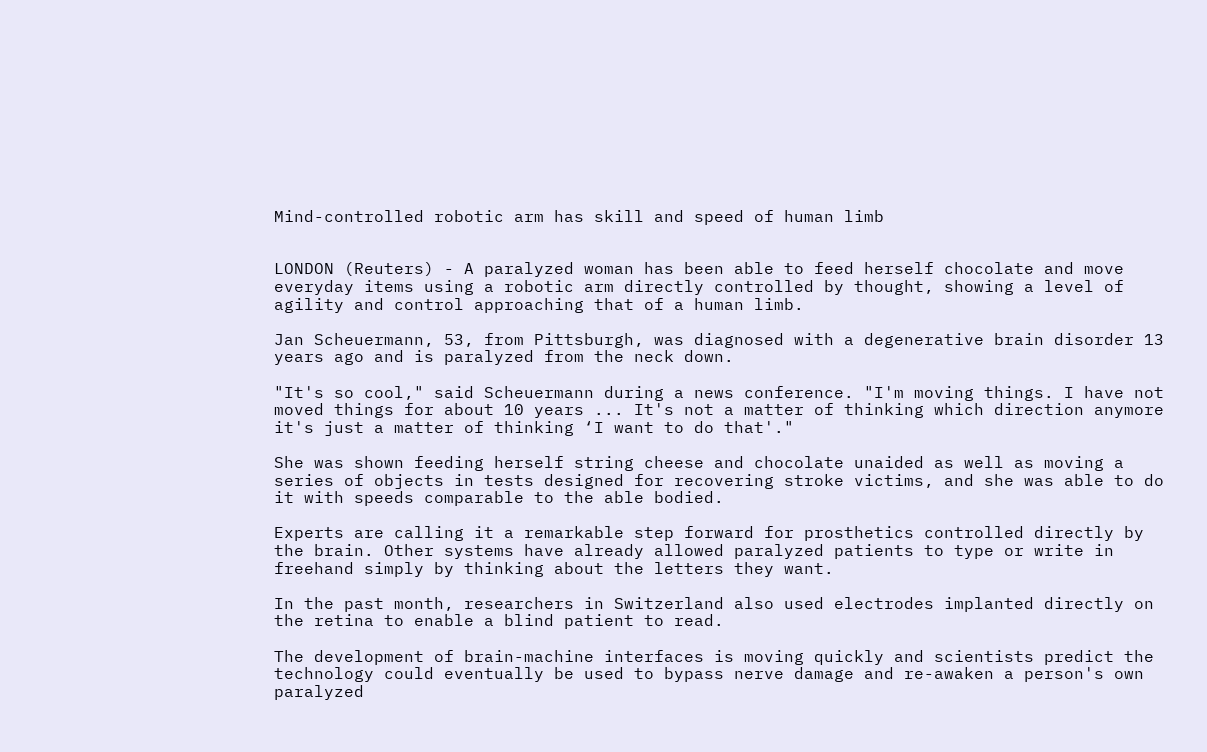Mind-controlled robotic arm has skill and speed of human limb


LONDON (Reuters) - A paralyzed woman has been able to feed herself chocolate and move everyday items using a robotic arm directly controlled by thought, showing a level of agility and control approaching that of a human limb.

Jan Scheuermann, 53, from Pittsburgh, was diagnosed with a degenerative brain disorder 13 years ago and is paralyzed from the neck down.

"It's so cool," said Scheuermann during a news conference. "I'm moving things. I have not moved things for about 10 years ... It's not a matter of thinking which direction anymore it's just a matter of thinking ‘I want to do that'."

She was shown feeding herself string cheese and chocolate unaided as well as moving a series of objects in tests designed for recovering stroke victims, and she was able to do it with speeds comparable to the able bodied.

Experts are calling it a remarkable step forward for prosthetics controlled directly by the brain. Other systems have already allowed paralyzed patients to type or write in freehand simply by thinking about the letters they want.

In the past month, researchers in Switzerland also used electrodes implanted directly on the retina to enable a blind patient to read.

The development of brain-machine interfaces is moving quickly and scientists predict the technology could eventually be used to bypass nerve damage and re-awaken a person's own paralyzed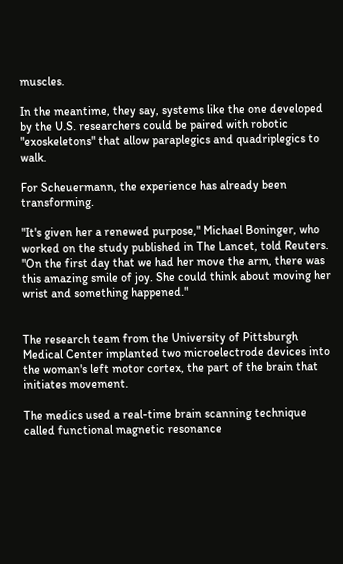muscles.

In the meantime, they say, systems like the one developed by the U.S. researchers could be paired with robotic "exoskeletons" that allow paraplegics and quadriplegics to walk.

For Scheuermann, the experience has already been transforming.

"It's given her a renewed purpose," Michael Boninger, who worked on the study published in The Lancet, told Reuters. "On the first day that we had her move the arm, there was this amazing smile of joy. She could think about moving her wrist and something happened."


The research team from the University of Pittsburgh Medical Center implanted two microelectrode devices into the woman's left motor cortex, the part of the brain that initiates movement.

The medics used a real-time brain scanning technique called functional magnetic resonance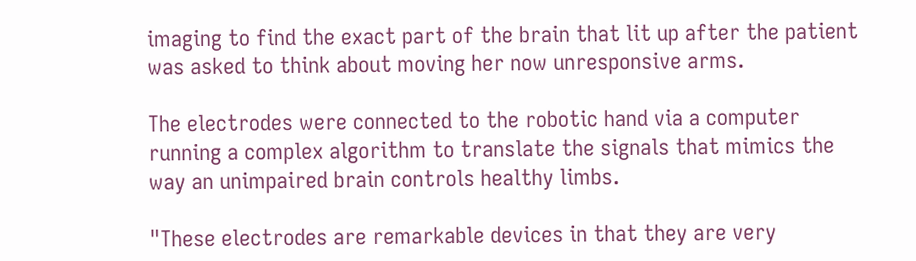imaging to find the exact part of the brain that lit up after the patient was asked to think about moving her now unresponsive arms.

The electrodes were connected to the robotic hand via a computer running a complex algorithm to translate the signals that mimics the way an unimpaired brain controls healthy limbs.

"These electrodes are remarkable devices in that they are very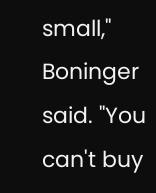small," Boninger said. "You can't buy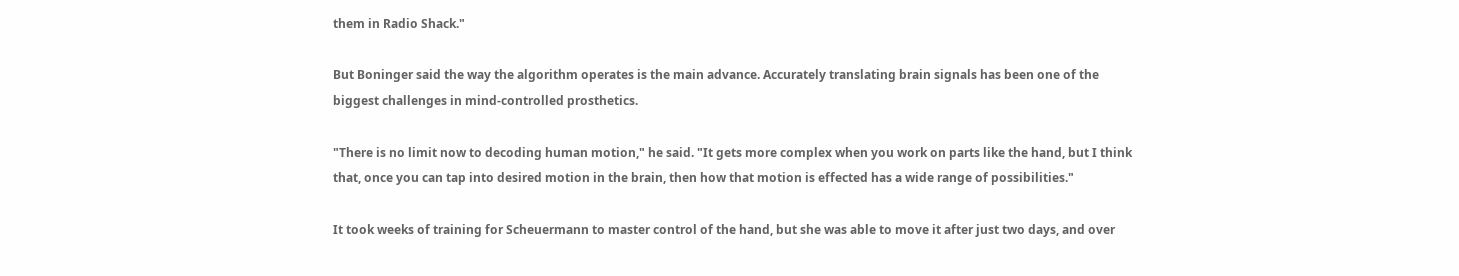them in Radio Shack."

But Boninger said the way the algorithm operates is the main advance. Accurately translating brain signals has been one of the biggest challenges in mind-controlled prosthetics.

"There is no limit now to decoding human motion," he said. "It gets more complex when you work on parts like the hand, but I think that, once you can tap into desired motion in the brain, then how that motion is effected has a wide range of possibilities."

It took weeks of training for Scheuermann to master control of the hand, but she was able to move it after just two days, and over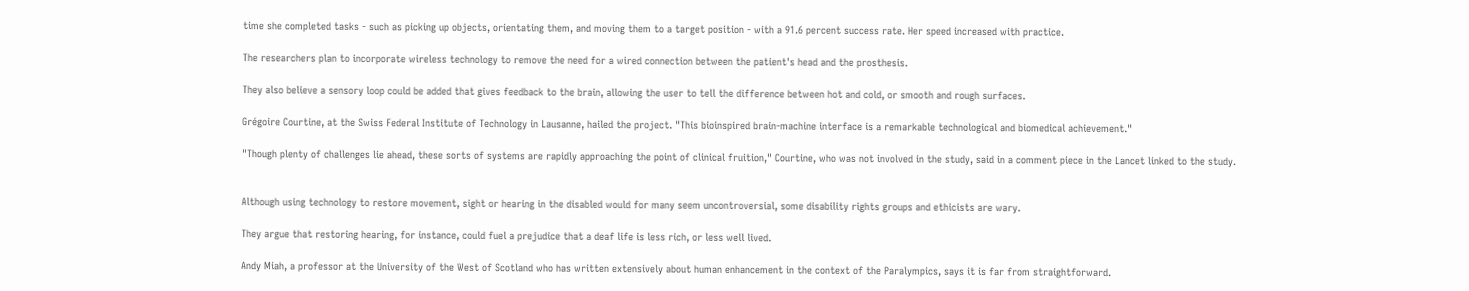time she completed tasks - such as picking up objects, orientating them, and moving them to a target position - with a 91.6 percent success rate. Her speed increased with practice.

The researchers plan to incorporate wireless technology to remove the need for a wired connection between the patient's head and the prosthesis.

They also believe a sensory loop could be added that gives feedback to the brain, allowing the user to tell the difference between hot and cold, or smooth and rough surfaces.

Grégoire Courtine, at the Swiss Federal Institute of Technology in Lausanne, hailed the project. "This bioinspired brain-machine interface is a remarkable technological and biomedical achievement."

"Though plenty of challenges lie ahead, these sorts of systems are rapidly approaching the point of clinical fruition," Courtine, who was not involved in the study, said in a comment piece in the Lancet linked to the study.


Although using technology to restore movement, sight or hearing in the disabled would for many seem uncontroversial, some disability rights groups and ethicists are wary.

They argue that restoring hearing, for instance, could fuel a prejudice that a deaf life is less rich, or less well lived.

Andy Miah, a professor at the University of the West of Scotland who has written extensively about human enhancement in the context of the Paralympics, says it is far from straightforward.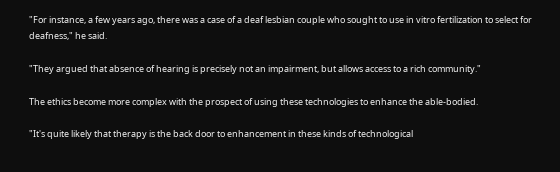"For instance, a few years ago, there was a case of a deaf lesbian couple who sought to use in vitro fertilization to select for deafness," he said.

"They argued that absence of hearing is precisely not an impairment, but allows access to a rich community."

The ethics become more complex with the prospect of using these technologies to enhance the able-bodied.

"It's quite likely that therapy is the back door to enhancement in these kinds of technological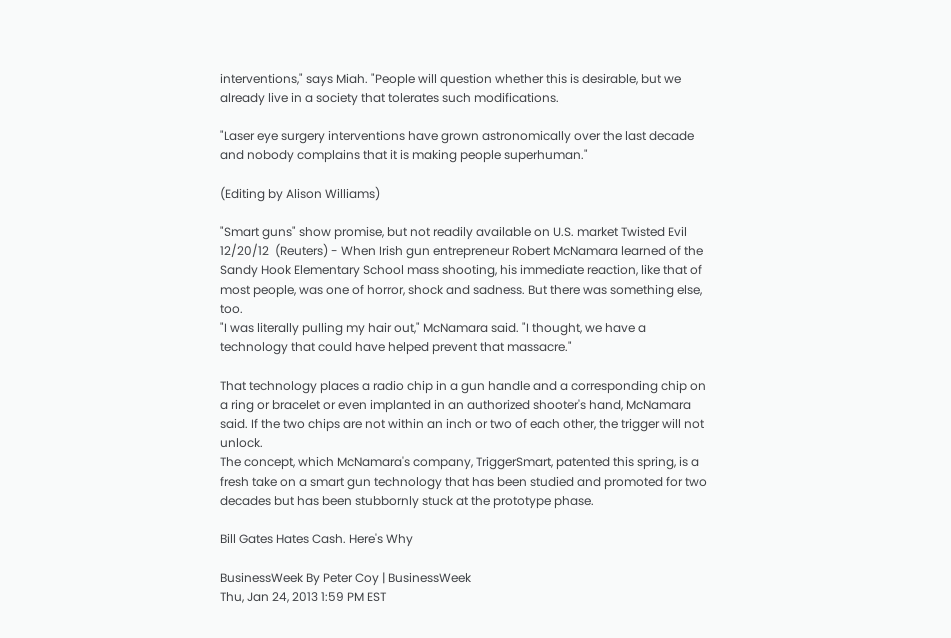interventions," says Miah. "People will question whether this is desirable, but we already live in a society that tolerates such modifications.

"Laser eye surgery interventions have grown astronomically over the last decade and nobody complains that it is making people superhuman."

(Editing by Alison Williams)

"Smart guns" show promise, but not readily available on U.S. market Twisted Evil
12/20/12  (Reuters) - When Irish gun entrepreneur Robert McNamara learned of the Sandy Hook Elementary School mass shooting, his immediate reaction, like that of most people, was one of horror, shock and sadness. But there was something else, too.
"I was literally pulling my hair out," McNamara said. "I thought, we have a technology that could have helped prevent that massacre."

That technology places a radio chip in a gun handle and a corresponding chip on a ring or bracelet or even implanted in an authorized shooter's hand, McNamara said. If the two chips are not within an inch or two of each other, the trigger will not unlock.
The concept, which McNamara's company, TriggerSmart, patented this spring, is a fresh take on a smart gun technology that has been studied and promoted for two decades but has been stubbornly stuck at the prototype phase.

Bill Gates Hates Cash. Here's Why

BusinessWeek By Peter Coy | BusinessWeek
Thu, Jan 24, 2013 1:59 PM EST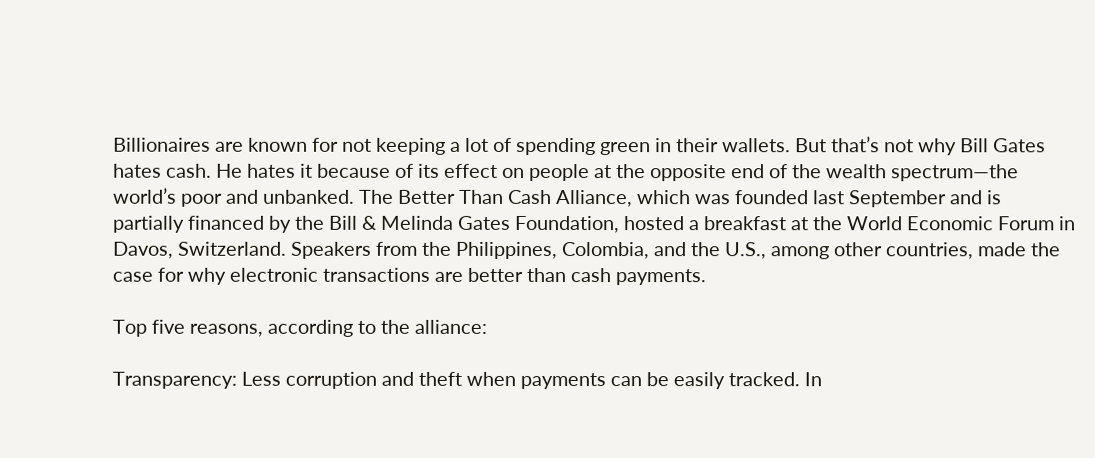Billionaires are known for not keeping a lot of spending green in their wallets. But that’s not why Bill Gates hates cash. He hates it because of its effect on people at the opposite end of the wealth spectrum—the world’s poor and unbanked. The Better Than Cash Alliance, which was founded last September and is partially financed by the Bill & Melinda Gates Foundation, hosted a breakfast at the World Economic Forum in Davos, Switzerland. Speakers from the Philippines, Colombia, and the U.S., among other countries, made the case for why electronic transactions are better than cash payments.

Top five reasons, according to the alliance:

Transparency: Less corruption and theft when payments can be easily tracked. In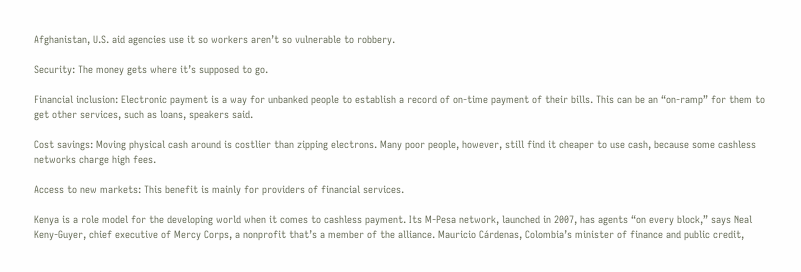Afghanistan, U.S. aid agencies use it so workers aren’t so vulnerable to robbery.

Security: The money gets where it’s supposed to go.

Financial inclusion: Electronic payment is a way for unbanked people to establish a record of on-time payment of their bills. This can be an “on-ramp” for them to get other services, such as loans, speakers said.

Cost savings: Moving physical cash around is costlier than zipping electrons. Many poor people, however, still find it cheaper to use cash, because some cashless networks charge high fees.

Access to new markets: This benefit is mainly for providers of financial services.

Kenya is a role model for the developing world when it comes to cashless payment. Its M-Pesa network, launched in 2007, has agents “on every block,” says Neal Keny-Guyer, chief executive of Mercy Corps, a nonprofit that’s a member of the alliance. Mauricio Cárdenas, Colombia’s minister of finance and public credit,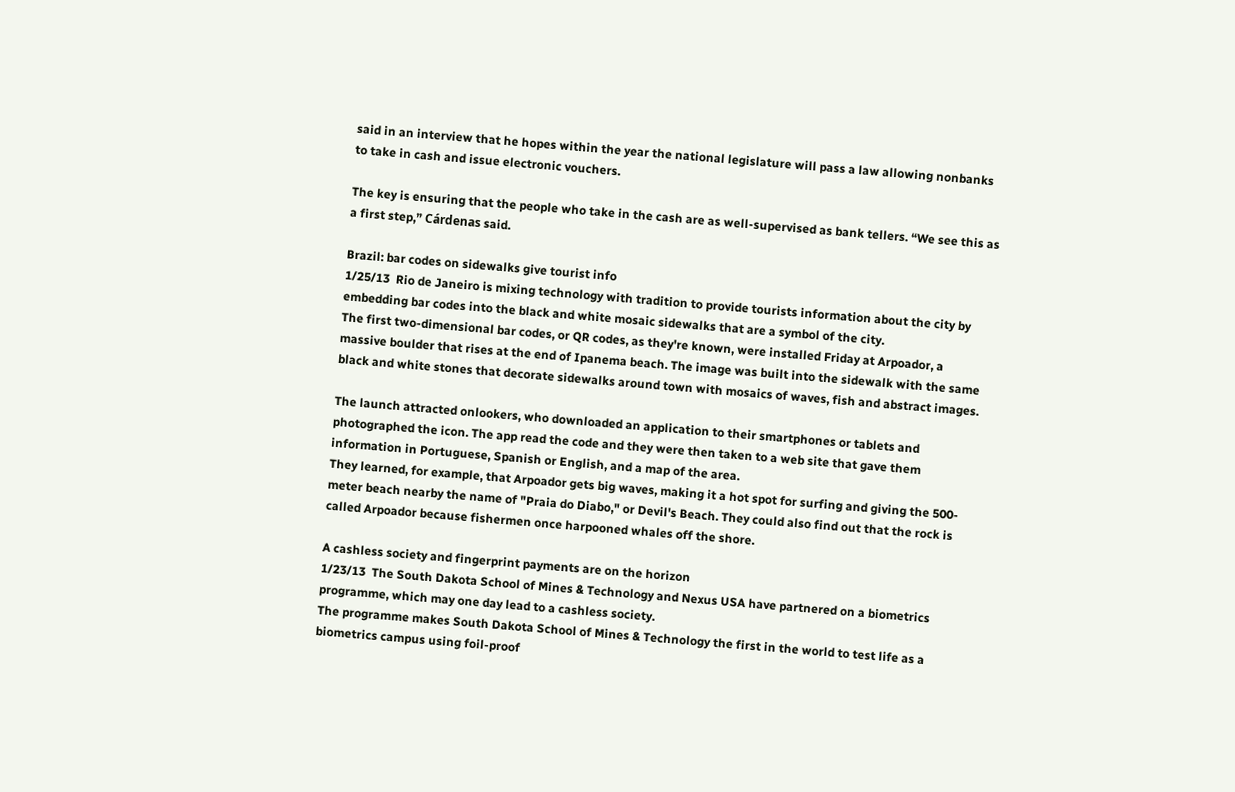said in an interview that he hopes within the year the national legislature will pass a law allowing nonbanks to take in cash and issue electronic vouchers.

The key is ensuring that the people who take in the cash are as well-supervised as bank tellers. “We see this as a first step,” Cárdenas said.

Brazil: bar codes on sidewalks give tourist info
1/25/13  Rio de Janeiro is mixing technology with tradition to provide tourists information about the city by embedding bar codes into the black and white mosaic sidewalks that are a symbol of the city.
The first two-dimensional bar codes, or QR codes, as they're known, were installed Friday at Arpoador, a massive boulder that rises at the end of Ipanema beach. The image was built into the sidewalk with the same black and white stones that decorate sidewalks around town with mosaics of waves, fish and abstract images.

The launch attracted onlookers, who downloaded an application to their smartphones or tablets and photographed the icon. The app read the code and they were then taken to a web site that gave them information in Portuguese, Spanish or English, and a map of the area.
They learned, for example, that Arpoador gets big waves, making it a hot spot for surfing and giving the 500-meter beach nearby the name of "Praia do Diabo," or Devil's Beach. They could also find out that the rock is called Arpoador because fishermen once harpooned whales off the shore.

A cashless society and fingerprint payments are on the horizon
1/23/13  The South Dakota School of Mines & Technology and Nexus USA have partnered on a biometrics programme, which may one day lead to a cashless society.
The programme makes South Dakota School of Mines & Technology the first in the world to test life as a biometrics campus using foil-proof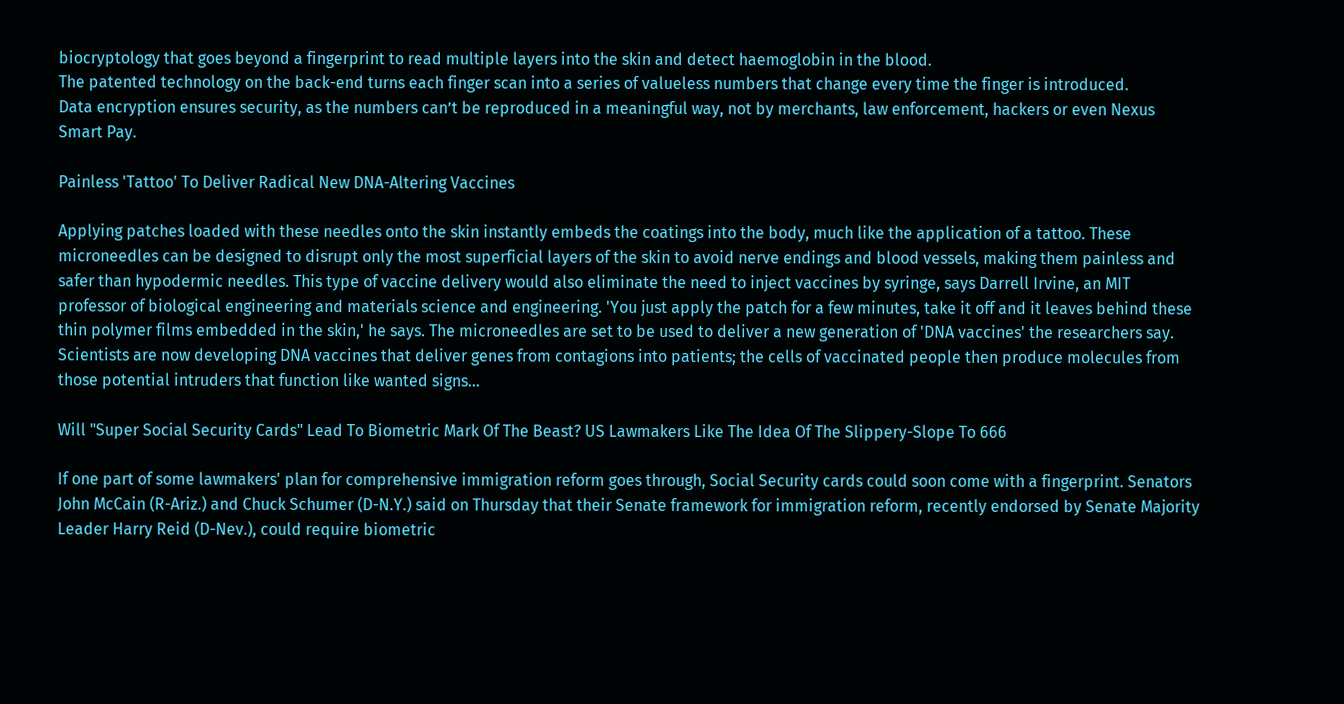biocryptology that goes beyond a fingerprint to read multiple layers into the skin and detect haemoglobin in the blood.
The patented technology on the back-end turns each finger scan into a series of valueless numbers that change every time the finger is introduced.
Data encryption ensures security, as the numbers can’t be reproduced in a meaningful way, not by merchants, law enforcement, hackers or even Nexus Smart Pay.

Painless 'Tattoo' To Deliver Radical New DNA-Altering Vaccines

Applying patches loaded with these needles onto the skin instantly embeds the coatings into the body, much like the application of a tattoo. These microneedles can be designed to disrupt only the most superficial layers of the skin to avoid nerve endings and blood vessels, making them painless and safer than hypodermic needles. This type of vaccine delivery would also eliminate the need to inject vaccines by syringe, says Darrell Irvine, an MIT professor of biological engineering and materials science and engineering. 'You just apply the patch for a few minutes, take it off and it leaves behind these thin polymer films embedded in the skin,' he says. The microneedles are set to be used to deliver a new generation of 'DNA vaccines' the researchers say. Scientists are now developing DNA vaccines that deliver genes from contagions into patients; the cells of vaccinated people then produce molecules from those potential intruders that function like wanted signs...

Will "Super Social Security Cards" Lead To Biometric Mark Of The Beast? US Lawmakers Like The Idea Of The Slippery-Slope To 666

If one part of some lawmakers' plan for comprehensive immigration reform goes through, Social Security cards could soon come with a fingerprint. Senators John McCain (R-Ariz.) and Chuck Schumer (D-N.Y.) said on Thursday that their Senate framework for immigration reform, recently endorsed by Senate Majority Leader Harry Reid (D-Nev.), could require biometric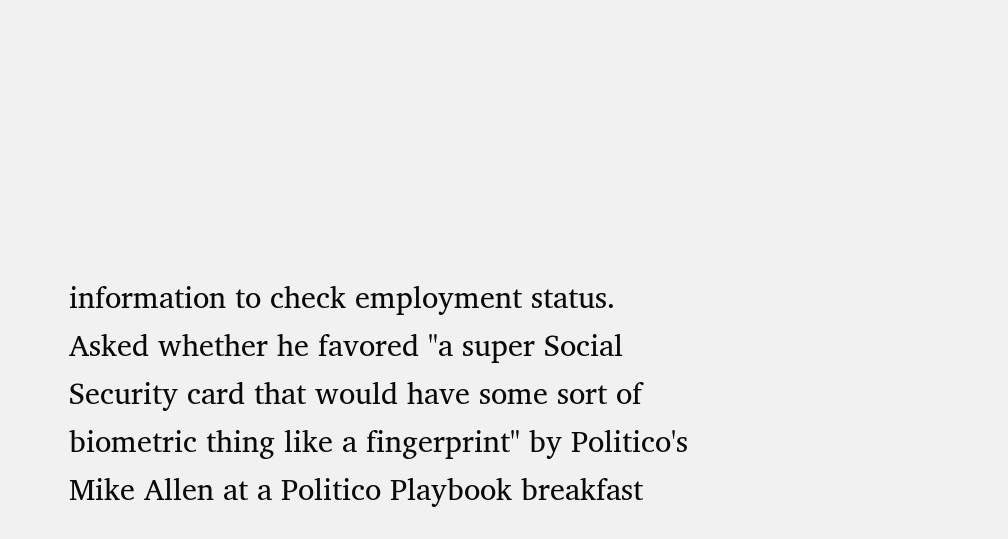information to check employment status. Asked whether he favored "a super Social Security card that would have some sort of biometric thing like a fingerprint" by Politico's Mike Allen at a Politico Playbook breakfast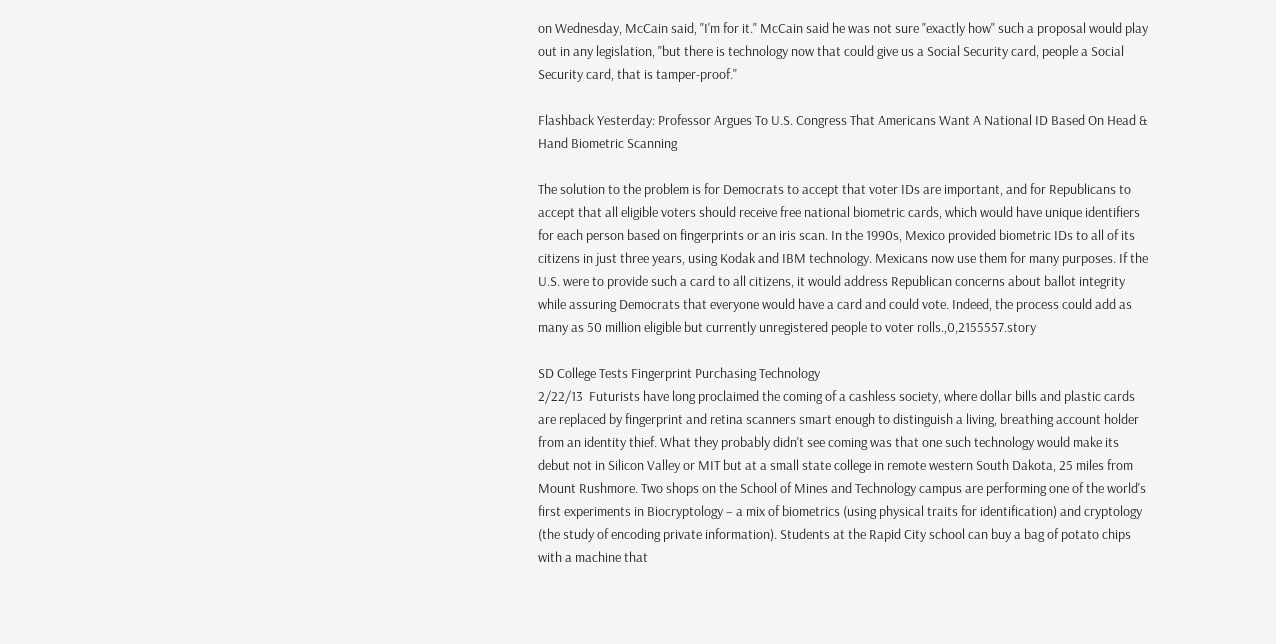on Wednesday, McCain said, "I'm for it." McCain said he was not sure "exactly how" such a proposal would play out in any legislation, "but there is technology now that could give us a Social Security card, people a Social Security card, that is tamper-proof."

Flashback Yesterday: Professor Argues To U.S. Congress That Americans Want A National ID Based On Head & Hand Biometric Scanning

The solution to the problem is for Democrats to accept that voter IDs are important, and for Republicans to accept that all eligible voters should receive free national biometric cards, which would have unique identifiers for each person based on fingerprints or an iris scan. In the 1990s, Mexico provided biometric IDs to all of its citizens in just three years, using Kodak and IBM technology. Mexicans now use them for many purposes. If the U.S. were to provide such a card to all citizens, it would address Republican concerns about ballot integrity while assuring Democrats that everyone would have a card and could vote. Indeed, the process could add as many as 50 million eligible but currently unregistered people to voter rolls.,0,2155557.story

SD College Tests Fingerprint Purchasing Technology
2/22/13  Futurists have long proclaimed the coming of a cashless society, where dollar bills and plastic cards are replaced by fingerprint and retina scanners smart enough to distinguish a living, breathing account holder from an identity thief. What they probably didn't see coming was that one such technology would make its debut not in Silicon Valley or MIT but at a small state college in remote western South Dakota, 25 miles from Mount Rushmore. Two shops on the School of Mines and Technology campus are performing one of the world's first experiments in Biocryptology – a mix of biometrics (using physical traits for identification) and cryptology (the study of encoding private information). Students at the Rapid City school can buy a bag of potato chips with a machine that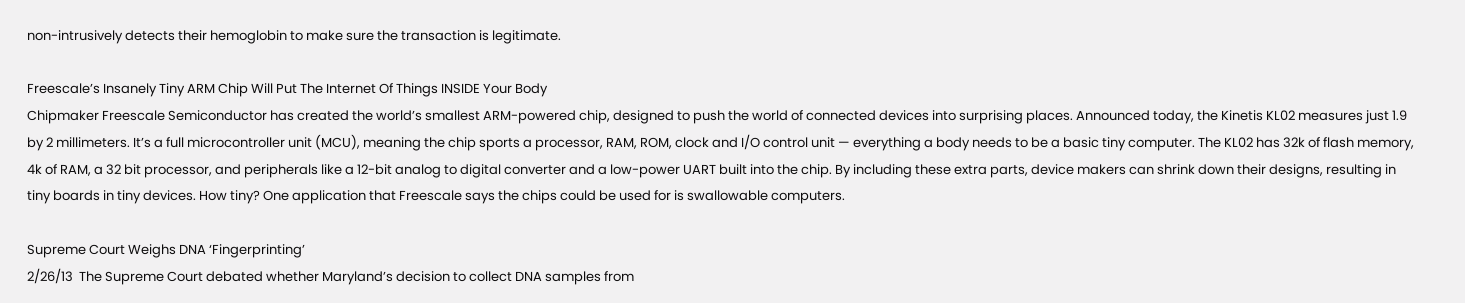non-intrusively detects their hemoglobin to make sure the transaction is legitimate.

Freescale’s Insanely Tiny ARM Chip Will Put The Internet Of Things INSIDE Your Body
Chipmaker Freescale Semiconductor has created the world’s smallest ARM-powered chip, designed to push the world of connected devices into surprising places. Announced today, the Kinetis KL02 measures just 1.9 by 2 millimeters. It’s a full microcontroller unit (MCU), meaning the chip sports a processor, RAM, ROM, clock and I/O control unit — everything a body needs to be a basic tiny computer. The KL02 has 32k of flash memory, 4k of RAM, a 32 bit processor, and peripherals like a 12-bit analog to digital converter and a low-power UART built into the chip. By including these extra parts, device makers can shrink down their designs, resulting in tiny boards in tiny devices. How tiny? One application that Freescale says the chips could be used for is swallowable computers.

Supreme Court Weighs DNA ‘Fingerprinting’
2/26/13  The Supreme Court debated whether Maryland’s decision to collect DNA samples from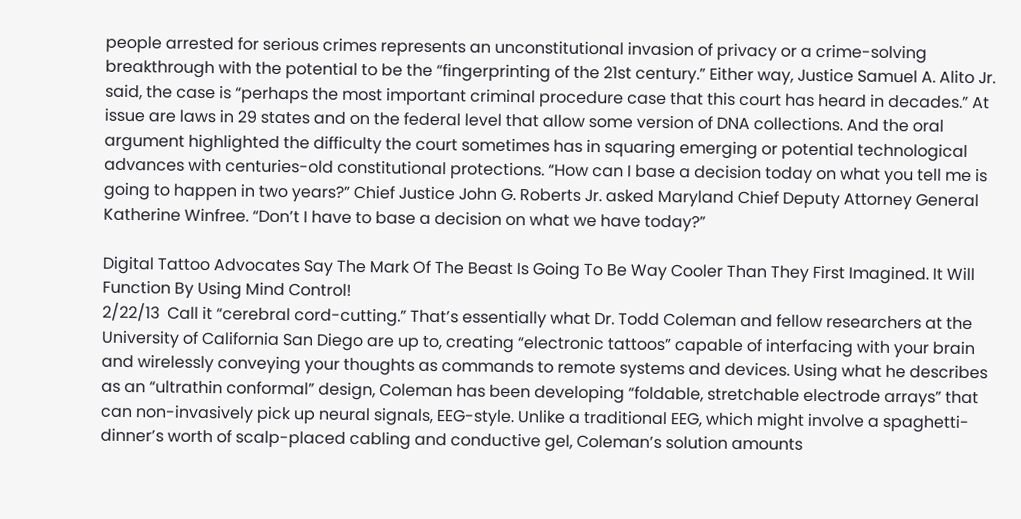people arrested for serious crimes represents an unconstitutional invasion of privacy or a crime-solving breakthrough with the potential to be the “fingerprinting of the 21st century.” Either way, Justice Samuel A. Alito Jr. said, the case is “perhaps the most important criminal procedure case that this court has heard in decades.” At issue are laws in 29 states and on the federal level that allow some version of DNA collections. And the oral argument highlighted the difficulty the court sometimes has in squaring emerging or potential technological advances with centuries-old constitutional protections. “How can I base a decision today on what you tell me is going to happen in two years?” Chief Justice John G. Roberts Jr. asked Maryland Chief Deputy Attorney General Katherine Winfree. “Don’t I have to base a decision on what we have today?”

Digital Tattoo Advocates Say The Mark Of The Beast Is Going To Be Way Cooler Than They First Imagined. It Will Function By Using Mind Control!
2/22/13  Call it “cerebral cord-cutting.” That’s essentially what Dr. Todd Coleman and fellow researchers at the University of California San Diego are up to, creating “electronic tattoos” capable of interfacing with your brain and wirelessly conveying your thoughts as commands to remote systems and devices. Using what he describes as an “ultrathin conformal” design, Coleman has been developing “foldable, stretchable electrode arrays” that can non-invasively pick up neural signals, EEG-style. Unlike a traditional EEG, which might involve a spaghetti-dinner’s worth of scalp-placed cabling and conductive gel, Coleman’s solution amounts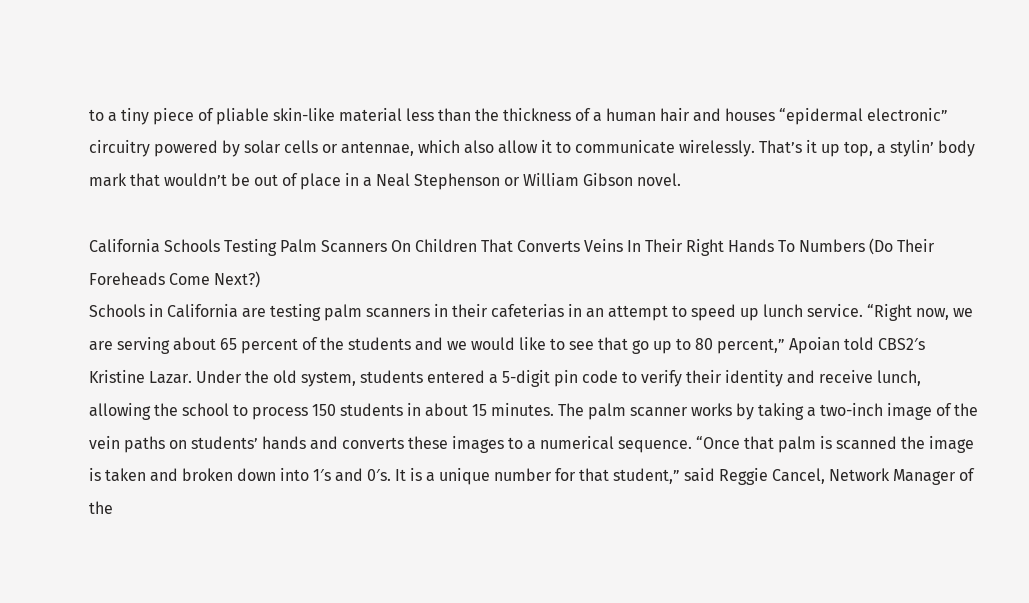to a tiny piece of pliable skin-like material less than the thickness of a human hair and houses “epidermal electronic” circuitry powered by solar cells or antennae, which also allow it to communicate wirelessly. That’s it up top, a stylin’ body mark that wouldn’t be out of place in a Neal Stephenson or William Gibson novel.

California Schools Testing Palm Scanners On Children That Converts Veins In Their Right Hands To Numbers (Do Their Foreheads Come Next?)
Schools in California are testing palm scanners in their cafeterias in an attempt to speed up lunch service. “Right now, we are serving about 65 percent of the students and we would like to see that go up to 80 percent,” Apoian told CBS2′s Kristine Lazar. Under the old system, students entered a 5-digit pin code to verify their identity and receive lunch, allowing the school to process 150 students in about 15 minutes. The palm scanner works by taking a two-inch image of the vein paths on students’ hands and converts these images to a numerical sequence. “Once that palm is scanned the image is taken and broken down into 1′s and 0′s. It is a unique number for that student,” said Reggie Cancel, Network Manager of the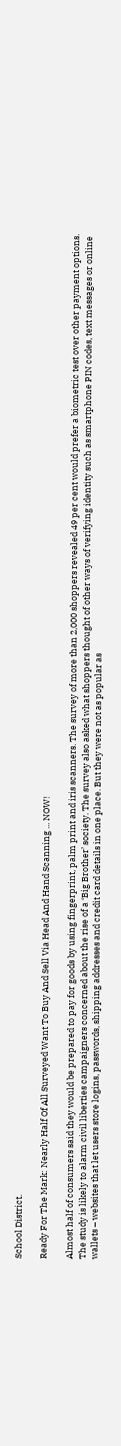School District.

Ready For The Mark: Nearly Half Of All Surveyed Want To Buy And Sell Via Head And Hand Scanning ... NOW!

Almost half of consumers said they would be prepared to pay for goods by using fingerprint, palm print and iris scanners. The survey of more than 2,000 shoppers revealed 49 per cent would prefer a biometric test over other payment options. The study is likely to alarm civil liberties campaigners concerned about the rise of a ‘Big Brother’ society. The survey also asked what shoppers thought of other ways of verifying identity such as smartphone PIN codes, text messages or online wallets – websites that let users store logins, passwords, shipping addresses and credit card details in one place. But they were not as popular as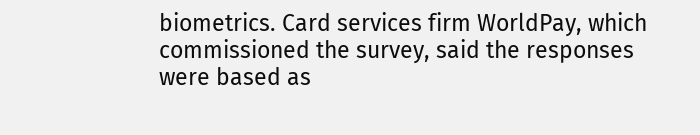biometrics. Card services firm WorldPay, which commissioned the survey, said the responses were based as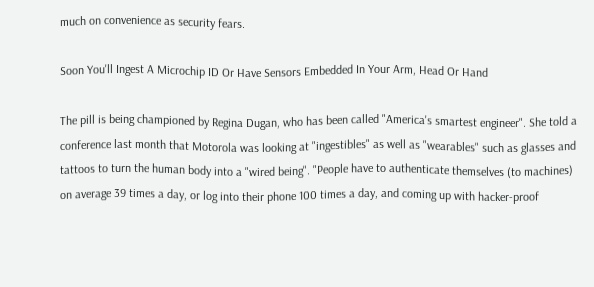much on convenience as security fears.

Soon You'll Ingest A Microchip ID Or Have Sensors Embedded In Your Arm, Head Or Hand

The pill is being championed by Regina Dugan, who has been called "America's smartest engineer". She told a conference last month that Motorola was looking at "ingestibles" as well as "wearables" such as glasses and tattoos to turn the human body into a "wired being". "People have to authenticate themselves (to machines) on average 39 times a day, or log into their phone 100 times a day, and coming up with hacker-proof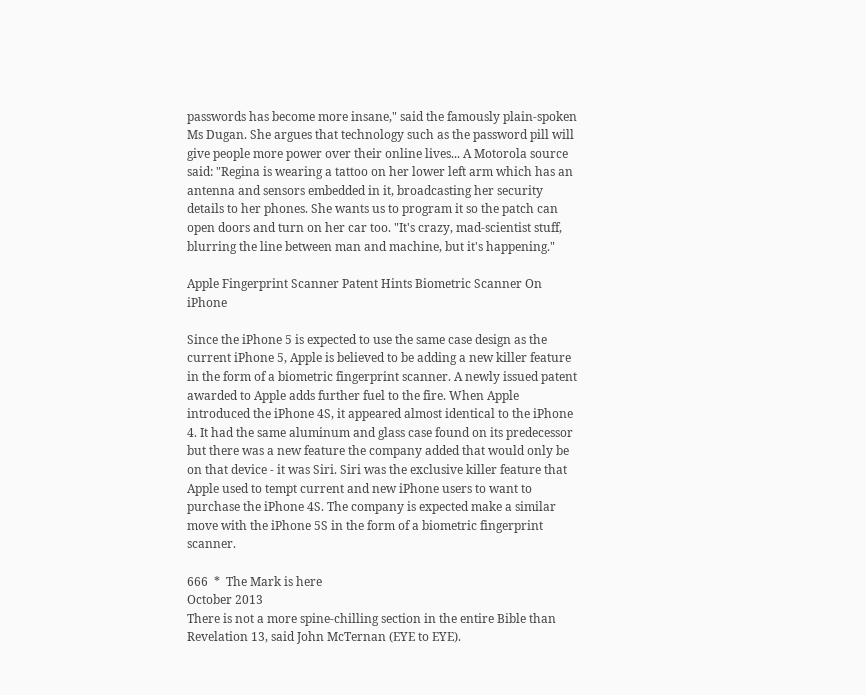passwords has become more insane," said the famously plain-spoken Ms Dugan. She argues that technology such as the password pill will give people more power over their online lives... A Motorola source said: "Regina is wearing a tattoo on her lower left arm which has an antenna and sensors embedded in it, broadcasting her security details to her phones. She wants us to program it so the patch can open doors and turn on her car too. "It's crazy, mad-scientist stuff, blurring the line between man and machine, but it's happening."

Apple Fingerprint Scanner Patent Hints Biometric Scanner On iPhone

Since the iPhone 5 is expected to use the same case design as the current iPhone 5, Apple is believed to be adding a new killer feature in the form of a biometric fingerprint scanner. A newly issued patent awarded to Apple adds further fuel to the fire. When Apple introduced the iPhone 4S, it appeared almost identical to the iPhone 4. It had the same aluminum and glass case found on its predecessor but there was a new feature the company added that would only be on that device - it was Siri. Siri was the exclusive killer feature that Apple used to tempt current and new iPhone users to want to purchase the iPhone 4S. The company is expected make a similar move with the iPhone 5S in the form of a biometric fingerprint scanner.

666  *  The Mark is here
October 2013
There is not a more spine-chilling section in the entire Bible than Revelation 13, said John McTernan (EYE to EYE).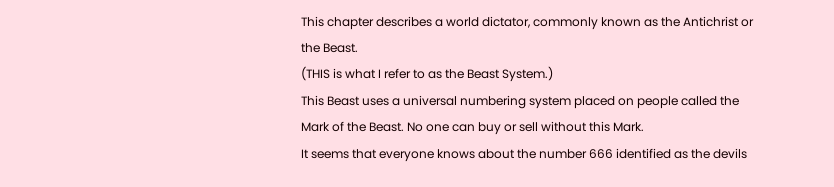This chapter describes a world dictator, commonly known as the Antichrist or the Beast.
(THIS is what I refer to as the Beast System.)
This Beast uses a universal numbering system placed on people called the Mark of the Beast. No one can buy or sell without this Mark.
It seems that everyone knows about the number 666 identified as the devils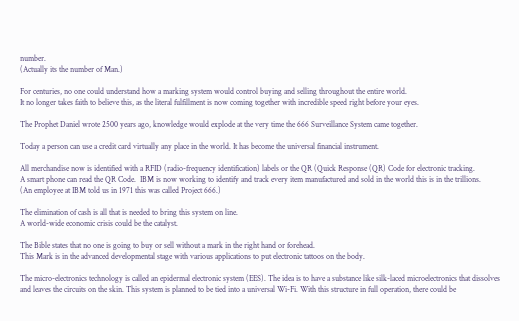number.
(Actually its the number of Man.)

For centuries, no one could understand how a marking system would control buying and selling throughout the entire world.
It no longer takes faith to believe this, as the literal fulfillment is now coming together with incredible speed right before your eyes.

The Prophet Daniel wrote 2500 years ago, knowledge would explode at the very time the 666 Surveillance System came together.

Today a person can use a credit card virtually any place in the world. It has become the universal financial instrument.

All merchandise now is identified with a RFID (radio-frequency identification) labels or the QR (Quick Response (QR) Code for electronic tracking.
A smart phone can read the QR Code.  IBM is now working to identify and track every item manufactured and sold in the world this is in the trillions.
(An employee at IBM told us in 1971 this was called Project 666.)

The elimination of cash is all that is needed to bring this system on line.
A world-wide economic crisis could be the catalyst.

The Bible states that no one is going to buy or sell without a mark in the right hand or forehead.
This Mark is in the advanced developmental stage with various applications to put electronic tattoos on the body.

The micro-electronics technology is called an epidermal electronic system (EES). The idea is to have a substance like silk-laced microelectronics that dissolves and leaves the circuits on the skin. This system is planned to be tied into a universal Wi-Fi. With this structure in full operation, there could be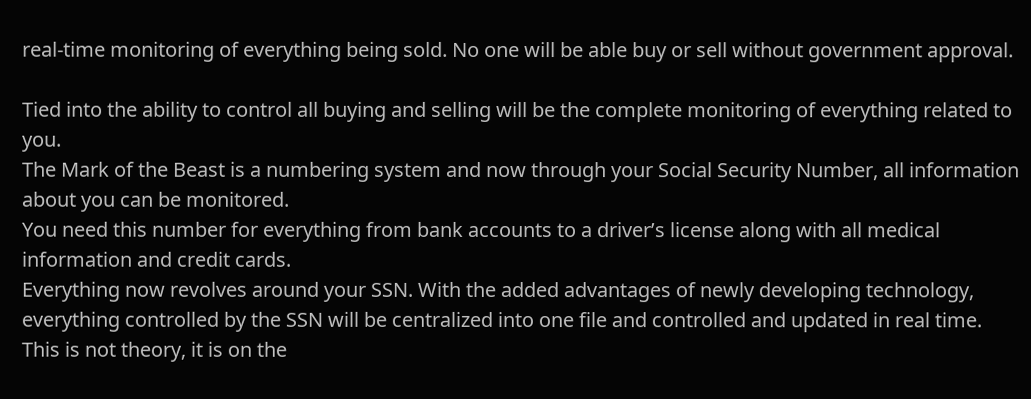real-time monitoring of everything being sold. No one will be able buy or sell without government approval.

Tied into the ability to control all buying and selling will be the complete monitoring of everything related to you.
The Mark of the Beast is a numbering system and now through your Social Security Number, all information about you can be monitored.
You need this number for everything from bank accounts to a driver’s license along with all medical information and credit cards.
Everything now revolves around your SSN. With the added advantages of newly developing technology,
everything controlled by the SSN will be centralized into one file and controlled and updated in real time.
This is not theory, it is on the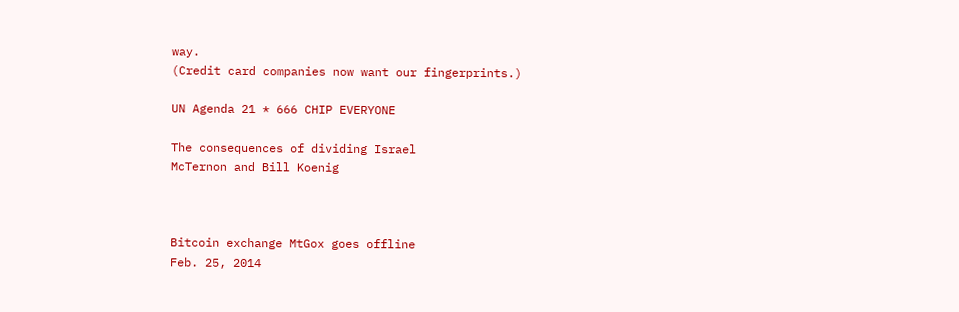way.
(Credit card companies now want our fingerprints.)

UN Agenda 21 * 666 CHIP EVERYONE

The consequences of dividing Israel
McTernon and Bill Koenig



Bitcoin exchange MtGox goes offline
Feb. 25, 2014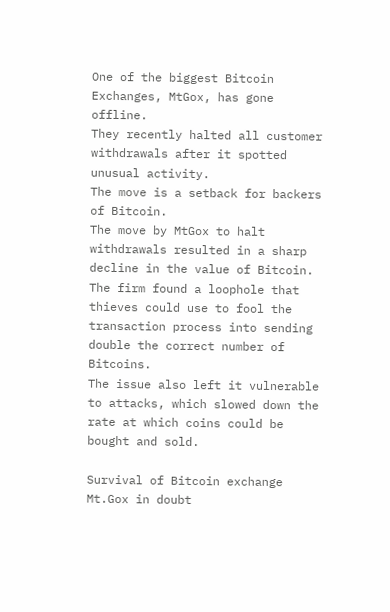One of the biggest Bitcoin Exchanges, MtGox, has gone offline.
They recently halted all customer withdrawals after it spotted unusual activity.
The move is a setback for backers of Bitcoin.
The move by MtGox to halt withdrawals resulted in a sharp decline in the value of Bitcoin.
The firm found a loophole that thieves could use to fool the transaction process into sending double the correct number of Bitcoins.
The issue also left it vulnerable to attacks, which slowed down the rate at which coins could be bought and sold.

Survival of Bitcoin exchange Mt.Gox in doubt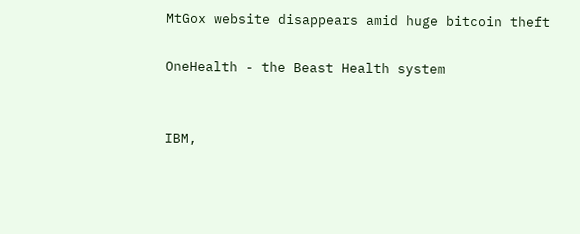MtGox website disappears amid huge bitcoin theft

OneHealth - the Beast Health system


IBM,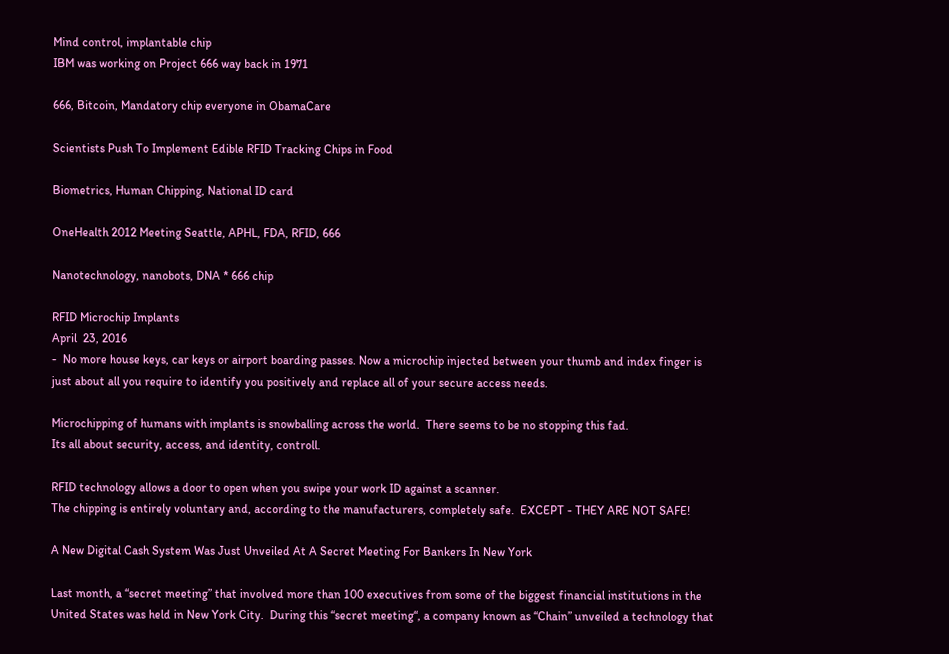Mind control, implantable chip
IBM was working on Project 666 way back in 1971

666, Bitcoin, Mandatory chip everyone in ObamaCare

Scientists Push To Implement Edible RFID Tracking Chips in Food

Biometrics, Human Chipping, National ID card

OneHealth 2012 Meeting Seattle, APHL, FDA, RFID, 666

Nanotechnology, nanobots, DNA * 666 chip

RFID Microchip Implants
April  23, 2016
-  No more house keys, car keys or airport boarding passes. Now a microchip injected between your thumb and index finger is just about all you require to identify you positively and replace all of your secure access needs.

Microchipping of humans with implants is snowballing across the world.  There seems to be no stopping this fad.
Its all about security, access, and identity, controll.

RFID technology allows a door to open when you swipe your work ID against a scanner.
The chipping is entirely voluntary and, according to the manufacturers, completely safe.  EXCEPT - THEY ARE NOT SAFE!

A New Digital Cash System Was Just Unveiled At A Secret Meeting For Bankers In New York

Last month, a “secret meeting” that involved more than 100 executives from some of the biggest financial institutions in the United States was held in New York City.  During this “secret meeting“, a company known as “Chain” unveiled a technology that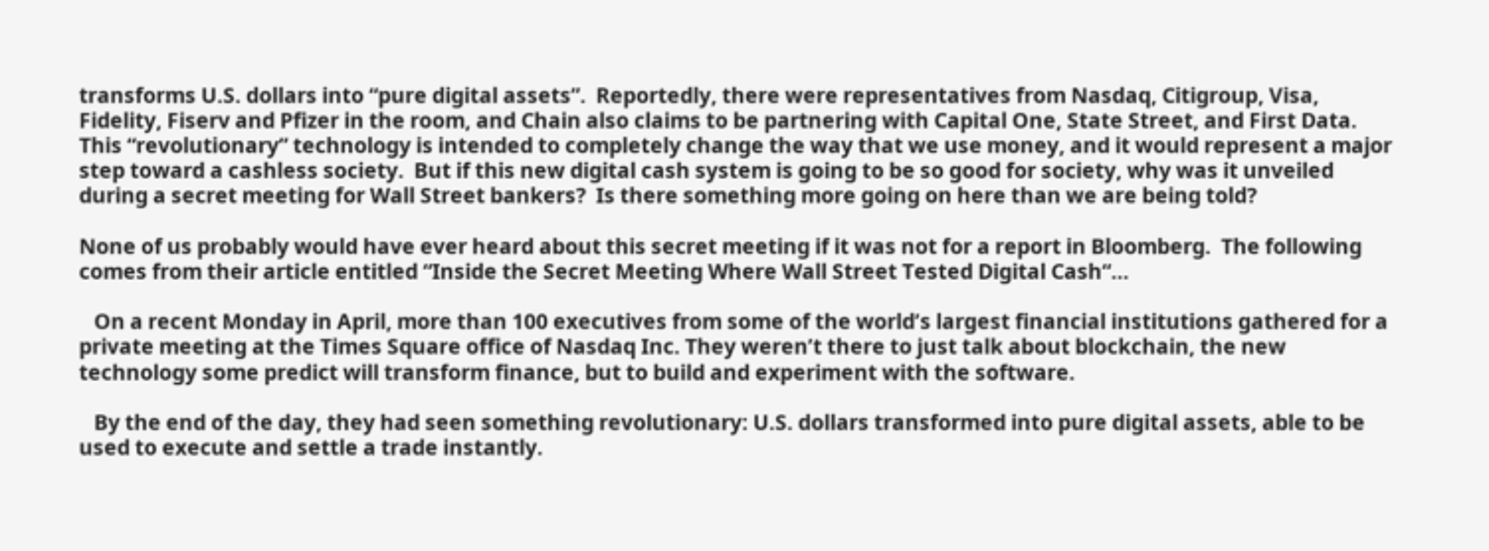transforms U.S. dollars into “pure digital assets”.  Reportedly, there were representatives from Nasdaq, Citigroup, Visa, Fidelity, Fiserv and Pfizer in the room, and Chain also claims to be partnering with Capital One, State Street, and First Data.  This “revolutionary” technology is intended to completely change the way that we use money, and it would represent a major step toward a cashless society.  But if this new digital cash system is going to be so good for society, why was it unveiled during a secret meeting for Wall Street bankers?  Is there something more going on here than we are being told?

None of us probably would have ever heard about this secret meeting if it was not for a report in Bloomberg.  The following comes from their article entitled “Inside the Secret Meeting Where Wall Street Tested Digital Cash“…

   On a recent Monday in April, more than 100 executives from some of the world’s largest financial institutions gathered for a private meeting at the Times Square office of Nasdaq Inc. They weren’t there to just talk about blockchain, the new technology some predict will transform finance, but to build and experiment with the software.

   By the end of the day, they had seen something revolutionary: U.S. dollars transformed into pure digital assets, able to be used to execute and settle a trade instantly.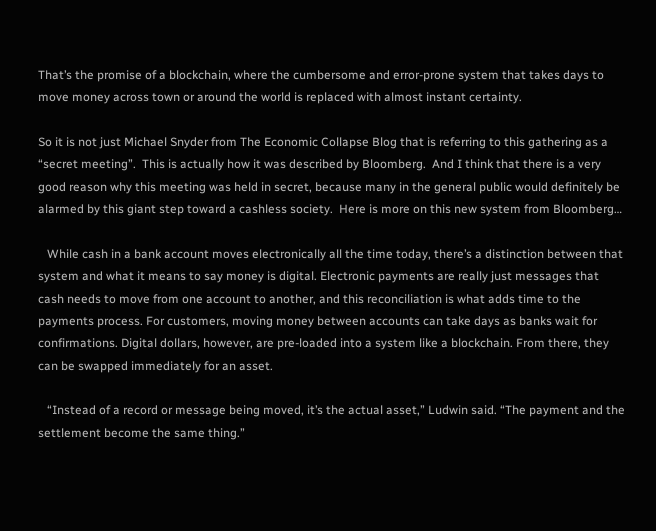That’s the promise of a blockchain, where the cumbersome and error-prone system that takes days to move money across town or around the world is replaced with almost instant certainty.

So it is not just Michael Snyder from The Economic Collapse Blog that is referring to this gathering as a “secret meeting”.  This is actually how it was described by Bloomberg.  And I think that there is a very good reason why this meeting was held in secret, because many in the general public would definitely be alarmed by this giant step toward a cashless society.  Here is more on this new system from Bloomberg…

   While cash in a bank account moves electronically all the time today, there’s a distinction between that system and what it means to say money is digital. Electronic payments are really just messages that cash needs to move from one account to another, and this reconciliation is what adds time to the payments process. For customers, moving money between accounts can take days as banks wait for confirmations. Digital dollars, however, are pre-loaded into a system like a blockchain. From there, they can be swapped immediately for an asset.

   “Instead of a record or message being moved, it’s the actual asset,” Ludwin said. “The payment and the settlement become the same thing.”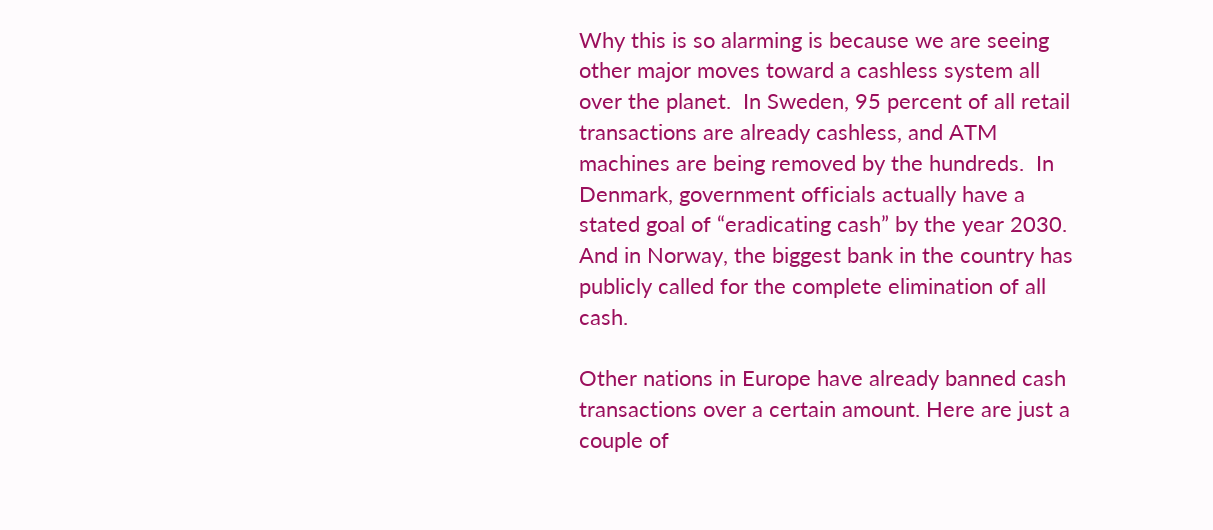Why this is so alarming is because we are seeing other major moves toward a cashless system all over the planet.  In Sweden, 95 percent of all retail transactions are already cashless, and ATM machines are being removed by the hundreds.  In Denmark, government officials actually have a stated goal of “eradicating cash” by the year 2030.  And in Norway, the biggest bank in the country has publicly called for the complete elimination of all cash.

Other nations in Europe have already banned cash transactions over a certain amount. Here are just a couple of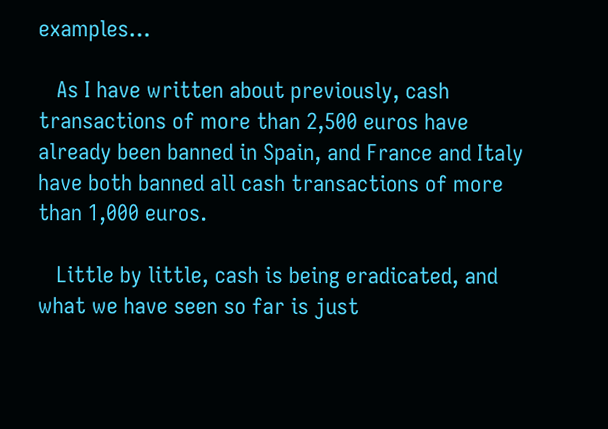examples…

   As I have written about previously, cash transactions of more than 2,500 euros have already been banned in Spain, and France and Italy have both banned all cash transactions of more than 1,000 euros.

   Little by little, cash is being eradicated, and what we have seen so far is just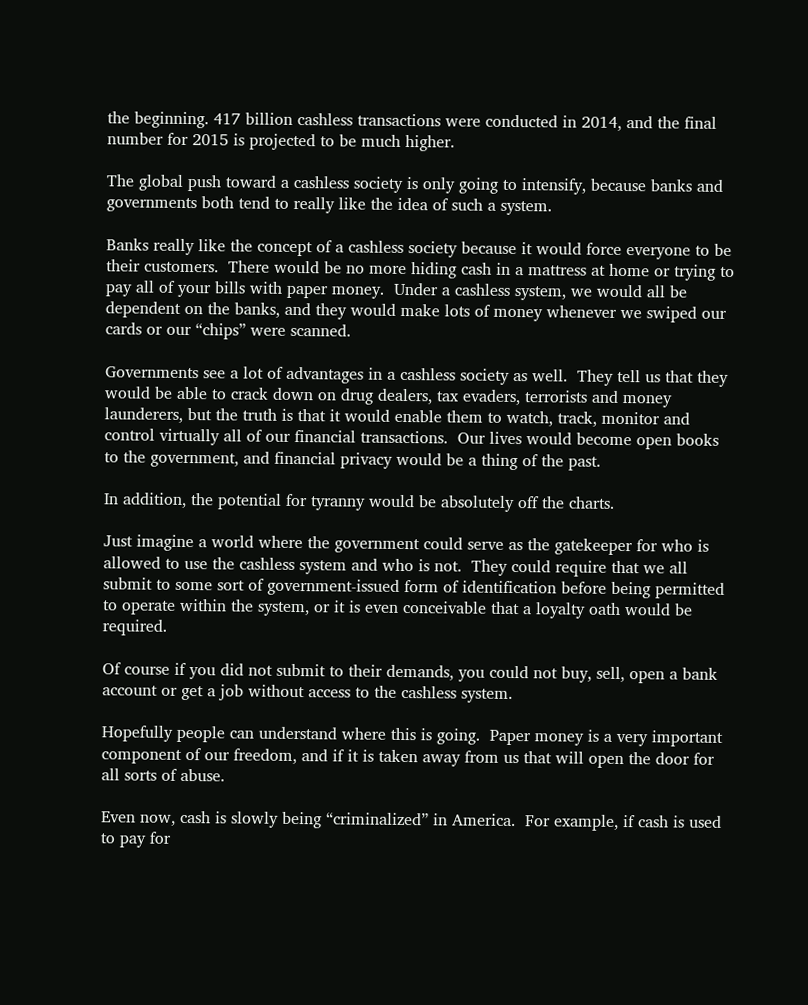the beginning. 417 billion cashless transactions were conducted in 2014, and the final number for 2015 is projected to be much higher.

The global push toward a cashless society is only going to intensify, because banks and governments both tend to really like the idea of such a system.

Banks really like the concept of a cashless society because it would force everyone to be their customers.  There would be no more hiding cash in a mattress at home or trying to pay all of your bills with paper money.  Under a cashless system, we would all be dependent on the banks, and they would make lots of money whenever we swiped our cards or our “chips” were scanned.

Governments see a lot of advantages in a cashless society as well.  They tell us that they would be able to crack down on drug dealers, tax evaders, terrorists and money launderers, but the truth is that it would enable them to watch, track, monitor and control virtually all of our financial transactions.  Our lives would become open books to the government, and financial privacy would be a thing of the past.

In addition, the potential for tyranny would be absolutely off the charts.

Just imagine a world where the government could serve as the gatekeeper for who is allowed to use the cashless system and who is not.  They could require that we all submit to some sort of government-issued form of identification before being permitted to operate within the system, or it is even conceivable that a loyalty oath would be required.

Of course if you did not submit to their demands, you could not buy, sell, open a bank account or get a job without access to the cashless system.

Hopefully people can understand where this is going.  Paper money is a very important component of our freedom, and if it is taken away from us that will open the door for all sorts of abuse.

Even now, cash is slowly being “criminalized” in America.  For example, if cash is used to pay for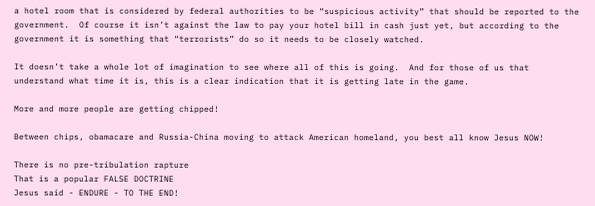a hotel room that is considered by federal authorities to be “suspicious activity” that should be reported to the government.  Of course it isn’t against the law to pay your hotel bill in cash just yet, but according to the government it is something that “terrorists” do so it needs to be closely watched.

It doesn’t take a whole lot of imagination to see where all of this is going.  And for those of us that understand what time it is, this is a clear indication that it is getting late in the game.

More and more people are getting chipped!

Between chips, obamacare and Russia-China moving to attack American homeland, you best all know Jesus NOW!

There is no pre-tribulation rapture
That is a popular FALSE DOCTRINE
Jesus said - ENDURE - TO THE END!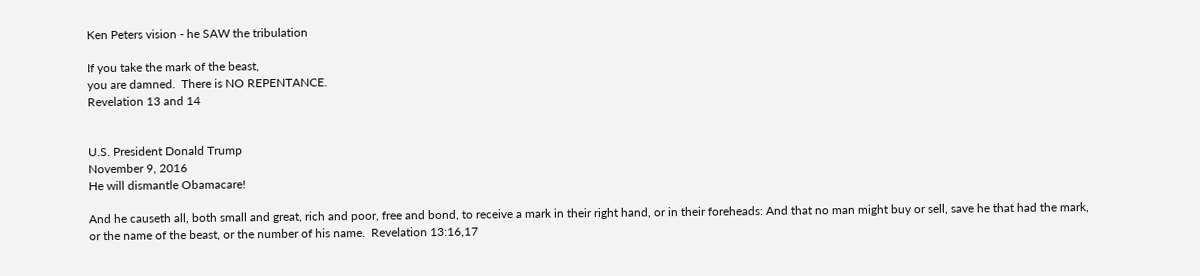Ken Peters vision - he SAW the tribulation

If you take the mark of the beast,
you are damned.  There is NO REPENTANCE.
Revelation 13 and 14


U.S. President Donald Trump
November 9, 2016
He will dismantle Obamacare!

And he causeth all, both small and great, rich and poor, free and bond, to receive a mark in their right hand, or in their foreheads: And that no man might buy or sell, save he that had the mark, or the name of the beast, or the number of his name.  Revelation 13:16,17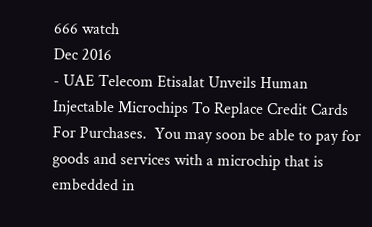666 watch
Dec 2016
- UAE Telecom Etisalat Unveils Human Injectable Microchips To Replace Credit Cards For Purchases.  You may soon be able to pay for goods and services with a microchip that is embedded in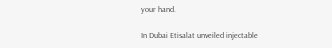your hand.

In Dubai Etisalat unveiled injectable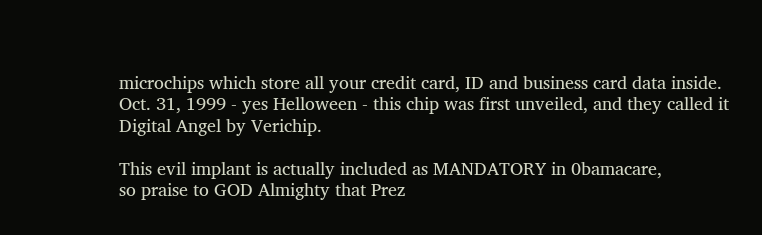microchips which store all your credit card, ID and business card data inside.  Oct. 31, 1999 - yes Helloween - this chip was first unveiled, and they called it Digital Angel by Verichip.

This evil implant is actually included as MANDATORY in 0bamacare,
so praise to GOD Almighty that Prez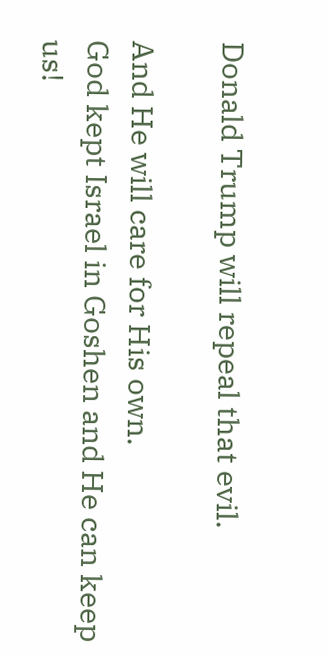Donald Trump will repeal that evil.

And He will care for His own.
God kept Israel in Goshen and He can keep us!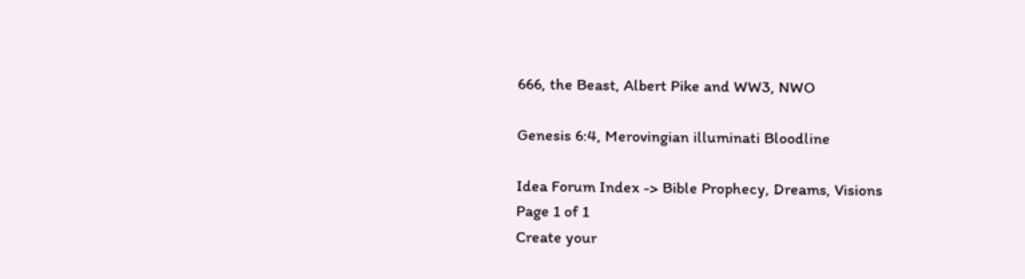666, the Beast, Albert Pike and WW3, NWO

Genesis 6:4, Merovingian illuminati Bloodline

Idea Forum Index -> Bible Prophecy, Dreams, Visions
Page 1 of 1
Create your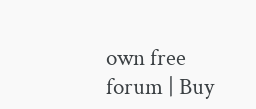own free forum | Buy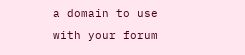a domain to use with your forum